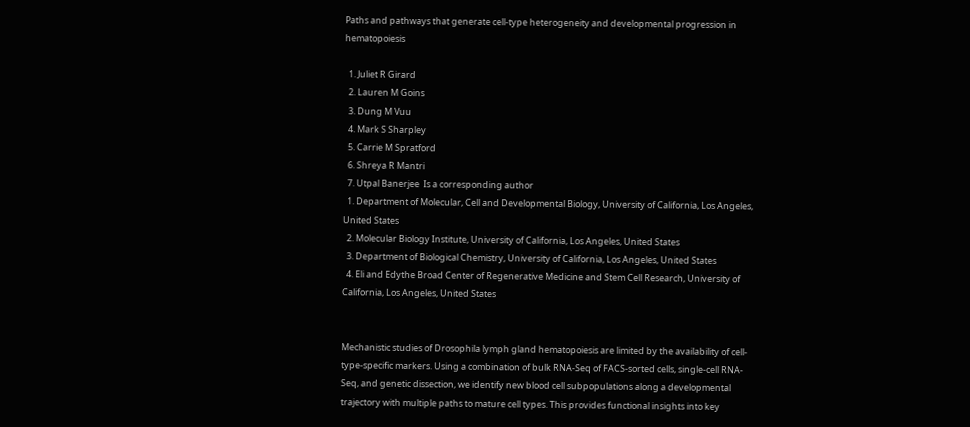Paths and pathways that generate cell-type heterogeneity and developmental progression in hematopoiesis

  1. Juliet R Girard
  2. Lauren M Goins
  3. Dung M Vuu
  4. Mark S Sharpley
  5. Carrie M Spratford
  6. Shreya R Mantri
  7. Utpal Banerjee  Is a corresponding author
  1. Department of Molecular, Cell and Developmental Biology, University of California, Los Angeles, United States
  2. Molecular Biology Institute, University of California, Los Angeles, United States
  3. Department of Biological Chemistry, University of California, Los Angeles, United States
  4. Eli and Edythe Broad Center of Regenerative Medicine and Stem Cell Research, University of California, Los Angeles, United States


Mechanistic studies of Drosophila lymph gland hematopoiesis are limited by the availability of cell-type-specific markers. Using a combination of bulk RNA-Seq of FACS-sorted cells, single-cell RNA-Seq, and genetic dissection, we identify new blood cell subpopulations along a developmental trajectory with multiple paths to mature cell types. This provides functional insights into key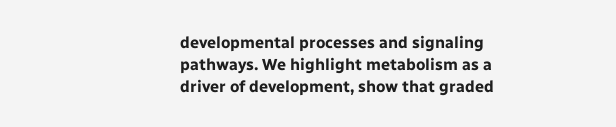developmental processes and signaling pathways. We highlight metabolism as a driver of development, show that graded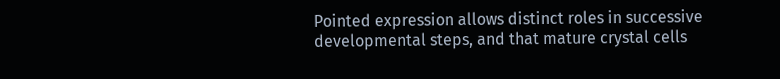Pointed expression allows distinct roles in successive developmental steps, and that mature crystal cells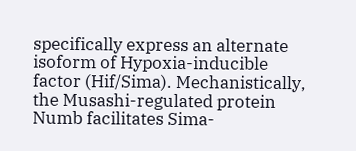specifically express an alternate isoform of Hypoxia-inducible factor (Hif/Sima). Mechanistically, the Musashi-regulated protein Numb facilitates Sima-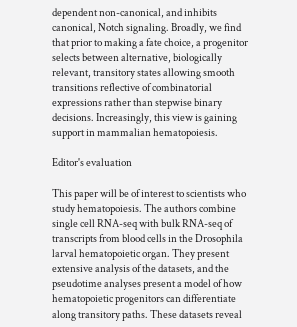dependent non-canonical, and inhibits canonical, Notch signaling. Broadly, we find that prior to making a fate choice, a progenitor selects between alternative, biologically relevant, transitory states allowing smooth transitions reflective of combinatorial expressions rather than stepwise binary decisions. Increasingly, this view is gaining support in mammalian hematopoiesis.

Editor's evaluation

This paper will be of interest to scientists who study hematopoiesis. The authors combine single cell RNA-seq with bulk RNA-seq of transcripts from blood cells in the Drosophila larval hematopoietic organ. They present extensive analysis of the datasets, and the pseudotime analyses present a model of how hematopoietic progenitors can differentiate along transitory paths. These datasets reveal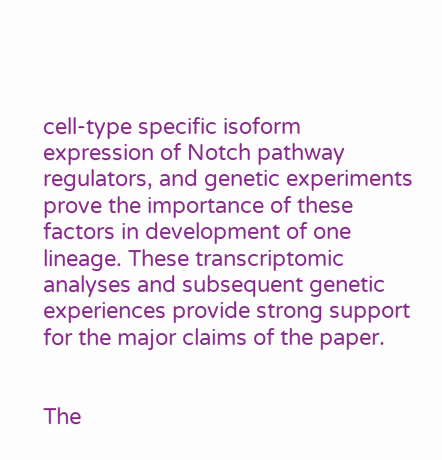cell-type specific isoform expression of Notch pathway regulators, and genetic experiments prove the importance of these factors in development of one lineage. These transcriptomic analyses and subsequent genetic experiences provide strong support for the major claims of the paper.


The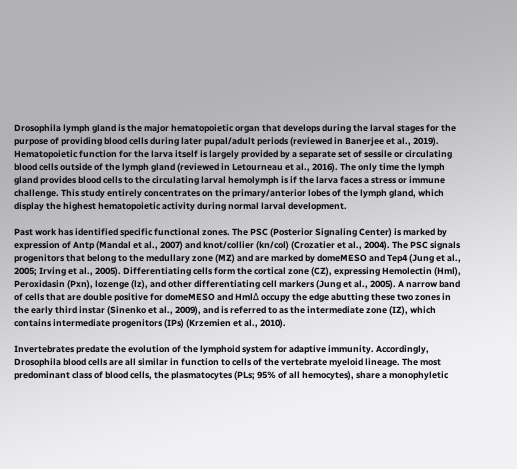Drosophila lymph gland is the major hematopoietic organ that develops during the larval stages for the purpose of providing blood cells during later pupal/adult periods (reviewed in Banerjee et al., 2019). Hematopoietic function for the larva itself is largely provided by a separate set of sessile or circulating blood cells outside of the lymph gland (reviewed in Letourneau et al., 2016). The only time the lymph gland provides blood cells to the circulating larval hemolymph is if the larva faces a stress or immune challenge. This study entirely concentrates on the primary/anterior lobes of the lymph gland, which display the highest hematopoietic activity during normal larval development.

Past work has identified specific functional zones. The PSC (Posterior Signaling Center) is marked by expression of Antp (Mandal et al., 2007) and knot/collier (kn/col) (Crozatier et al., 2004). The PSC signals progenitors that belong to the medullary zone (MZ) and are marked by domeMESO and Tep4 (Jung et al., 2005; Irving et al., 2005). Differentiating cells form the cortical zone (CZ), expressing Hemolectin (Hml), Peroxidasin (Pxn), lozenge (lz), and other differentiating cell markers (Jung et al., 2005). A narrow band of cells that are double positive for domeMESO and HmlΔ occupy the edge abutting these two zones in the early third instar (Sinenko et al., 2009), and is referred to as the intermediate zone (IZ), which contains intermediate progenitors (IPs) (Krzemien et al., 2010).

Invertebrates predate the evolution of the lymphoid system for adaptive immunity. Accordingly, Drosophila blood cells are all similar in function to cells of the vertebrate myeloid lineage. The most predominant class of blood cells, the plasmatocytes (PLs; 95% of all hemocytes), share a monophyletic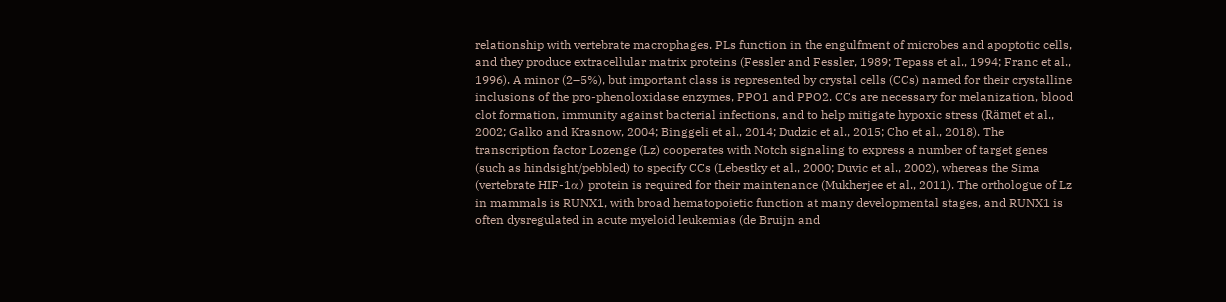relationship with vertebrate macrophages. PLs function in the engulfment of microbes and apoptotic cells, and they produce extracellular matrix proteins (Fessler and Fessler, 1989; Tepass et al., 1994; Franc et al., 1996). A minor (2–5%), but important class is represented by crystal cells (CCs) named for their crystalline inclusions of the pro-phenoloxidase enzymes, PPO1 and PPO2. CCs are necessary for melanization, blood clot formation, immunity against bacterial infections, and to help mitigate hypoxic stress (Rämet et al., 2002; Galko and Krasnow, 2004; Binggeli et al., 2014; Dudzic et al., 2015; Cho et al., 2018). The transcription factor Lozenge (Lz) cooperates with Notch signaling to express a number of target genes (such as hindsight/pebbled) to specify CCs (Lebestky et al., 2000; Duvic et al., 2002), whereas the Sima (vertebrate HIF-1α) protein is required for their maintenance (Mukherjee et al., 2011). The orthologue of Lz in mammals is RUNX1, with broad hematopoietic function at many developmental stages, and RUNX1 is often dysregulated in acute myeloid leukemias (de Bruijn and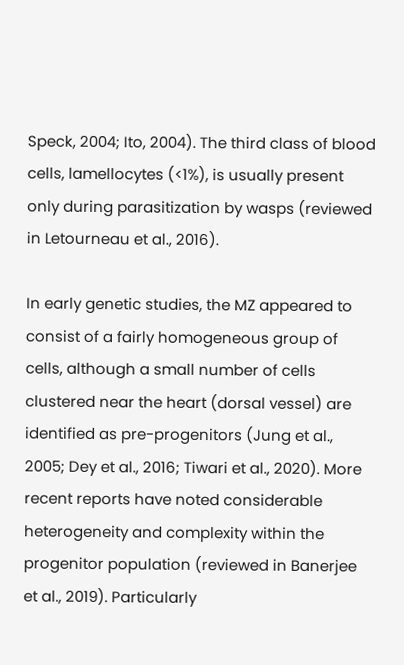Speck, 2004; Ito, 2004). The third class of blood cells, lamellocytes (<1%), is usually present only during parasitization by wasps (reviewed in Letourneau et al., 2016).

In early genetic studies, the MZ appeared to consist of a fairly homogeneous group of cells, although a small number of cells clustered near the heart (dorsal vessel) are identified as pre-progenitors (Jung et al., 2005; Dey et al., 2016; Tiwari et al., 2020). More recent reports have noted considerable heterogeneity and complexity within the progenitor population (reviewed in Banerjee et al., 2019). Particularly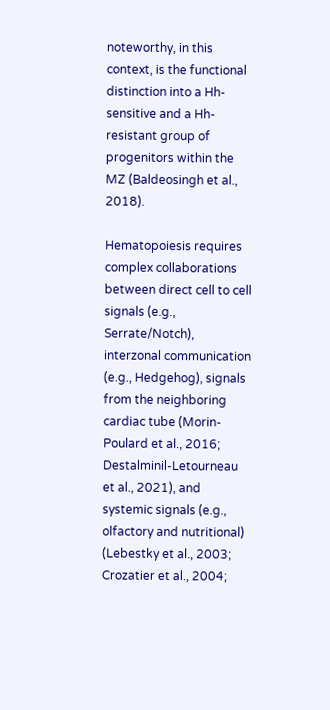noteworthy, in this context, is the functional distinction into a Hh-sensitive and a Hh-resistant group of progenitors within the MZ (Baldeosingh et al., 2018).

Hematopoiesis requires complex collaborations between direct cell to cell signals (e.g., Serrate/Notch), interzonal communication (e.g., Hedgehog), signals from the neighboring cardiac tube (Morin-Poulard et al., 2016; Destalminil-Letourneau et al., 2021), and systemic signals (e.g., olfactory and nutritional) (Lebestky et al., 2003; Crozatier et al., 2004;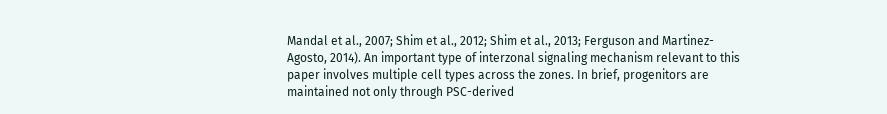Mandal et al., 2007; Shim et al., 2012; Shim et al., 2013; Ferguson and Martinez-Agosto, 2014). An important type of interzonal signaling mechanism relevant to this paper involves multiple cell types across the zones. In brief, progenitors are maintained not only through PSC-derived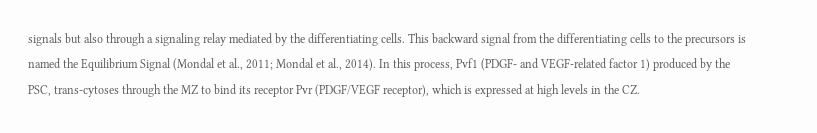signals but also through a signaling relay mediated by the differentiating cells. This backward signal from the differentiating cells to the precursors is named the Equilibrium Signal (Mondal et al., 2011; Mondal et al., 2014). In this process, Pvf1 (PDGF- and VEGF-related factor 1) produced by the PSC, trans-cytoses through the MZ to bind its receptor Pvr (PDGF/VEGF receptor), which is expressed at high levels in the CZ.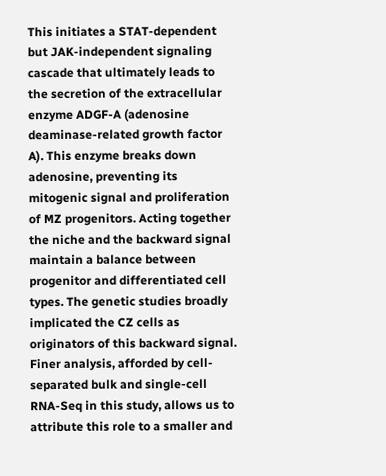This initiates a STAT-dependent but JAK-independent signaling cascade that ultimately leads to the secretion of the extracellular enzyme ADGF-A (adenosine deaminase-related growth factor A). This enzyme breaks down adenosine, preventing its mitogenic signal and proliferation of MZ progenitors. Acting together the niche and the backward signal maintain a balance between progenitor and differentiated cell types. The genetic studies broadly implicated the CZ cells as originators of this backward signal. Finer analysis, afforded by cell-separated bulk and single-cell RNA-Seq in this study, allows us to attribute this role to a smaller and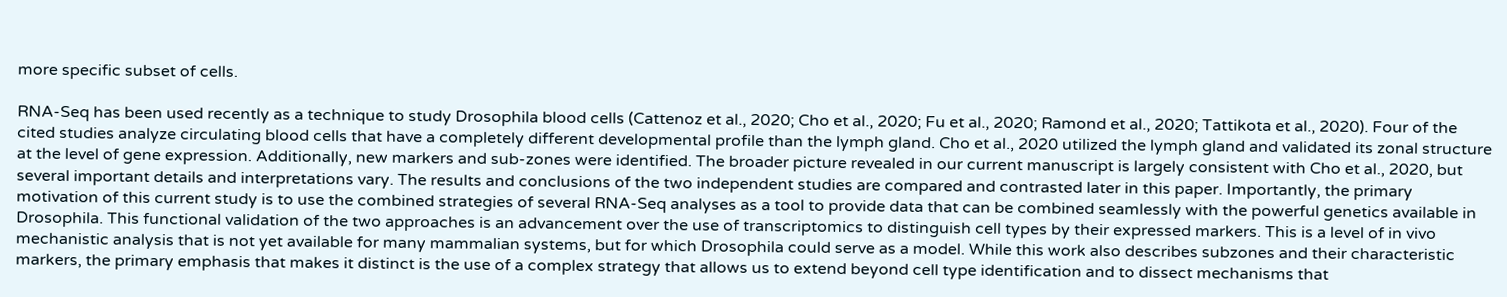more specific subset of cells.

RNA-Seq has been used recently as a technique to study Drosophila blood cells (Cattenoz et al., 2020; Cho et al., 2020; Fu et al., 2020; Ramond et al., 2020; Tattikota et al., 2020). Four of the cited studies analyze circulating blood cells that have a completely different developmental profile than the lymph gland. Cho et al., 2020 utilized the lymph gland and validated its zonal structure at the level of gene expression. Additionally, new markers and sub-zones were identified. The broader picture revealed in our current manuscript is largely consistent with Cho et al., 2020, but several important details and interpretations vary. The results and conclusions of the two independent studies are compared and contrasted later in this paper. Importantly, the primary motivation of this current study is to use the combined strategies of several RNA-Seq analyses as a tool to provide data that can be combined seamlessly with the powerful genetics available in Drosophila. This functional validation of the two approaches is an advancement over the use of transcriptomics to distinguish cell types by their expressed markers. This is a level of in vivo mechanistic analysis that is not yet available for many mammalian systems, but for which Drosophila could serve as a model. While this work also describes subzones and their characteristic markers, the primary emphasis that makes it distinct is the use of a complex strategy that allows us to extend beyond cell type identification and to dissect mechanisms that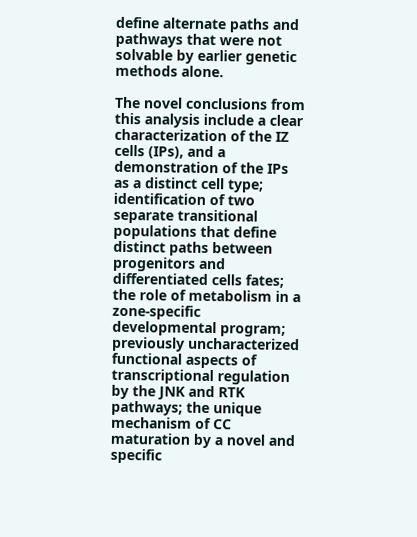define alternate paths and pathways that were not solvable by earlier genetic methods alone.

The novel conclusions from this analysis include a clear characterization of the IZ cells (IPs), and a demonstration of the IPs as a distinct cell type; identification of two separate transitional populations that define distinct paths between progenitors and differentiated cells fates; the role of metabolism in a zone-specific developmental program; previously uncharacterized functional aspects of transcriptional regulation by the JNK and RTK pathways; the unique mechanism of CC maturation by a novel and specific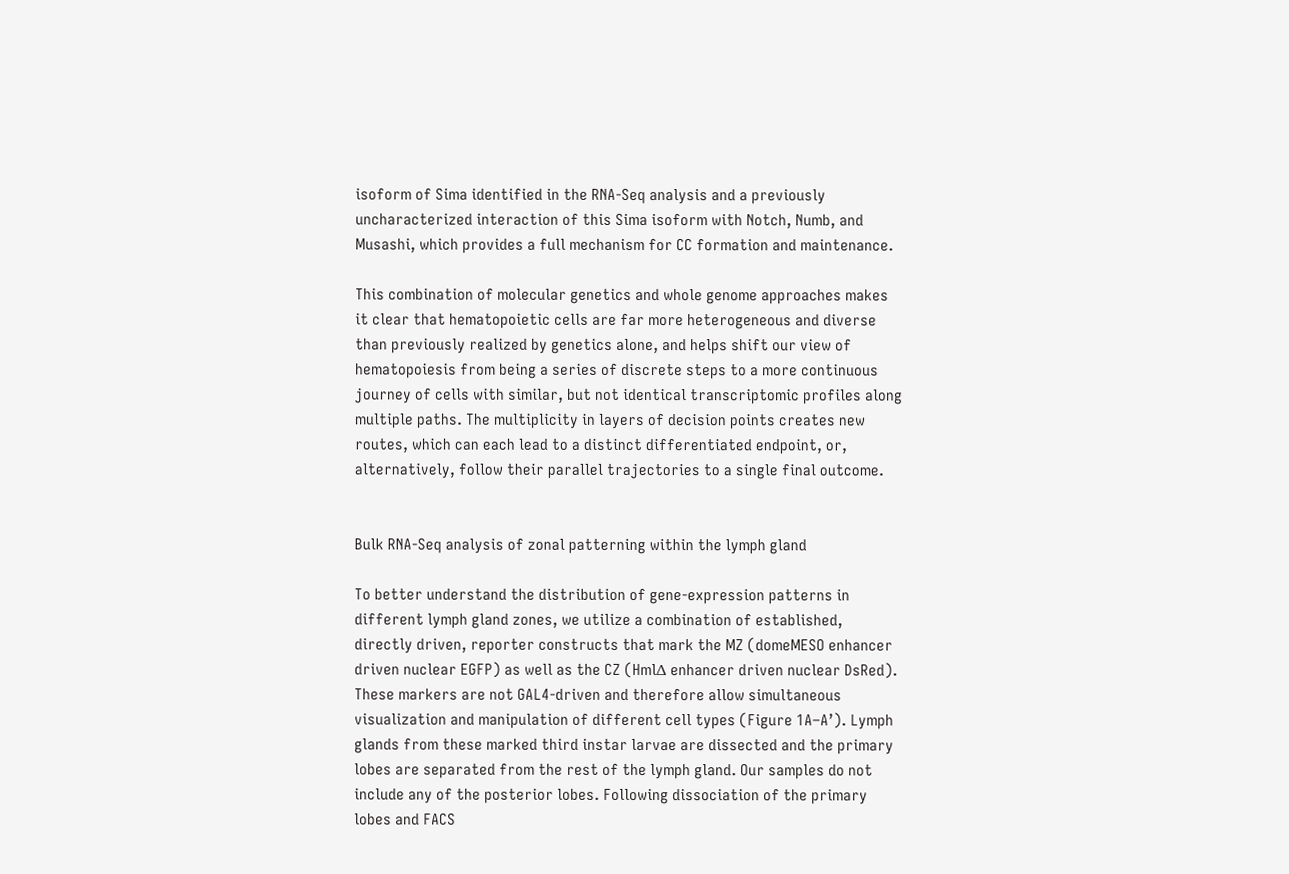isoform of Sima identified in the RNA-Seq analysis and a previously uncharacterized interaction of this Sima isoform with Notch, Numb, and Musashi, which provides a full mechanism for CC formation and maintenance.

This combination of molecular genetics and whole genome approaches makes it clear that hematopoietic cells are far more heterogeneous and diverse than previously realized by genetics alone, and helps shift our view of hematopoiesis from being a series of discrete steps to a more continuous journey of cells with similar, but not identical transcriptomic profiles along multiple paths. The multiplicity in layers of decision points creates new routes, which can each lead to a distinct differentiated endpoint, or, alternatively, follow their parallel trajectories to a single final outcome.


Bulk RNA-Seq analysis of zonal patterning within the lymph gland

To better understand the distribution of gene-expression patterns in different lymph gland zones, we utilize a combination of established, directly driven, reporter constructs that mark the MZ (domeMESO enhancer driven nuclear EGFP) as well as the CZ (HmlΔ enhancer driven nuclear DsRed). These markers are not GAL4-driven and therefore allow simultaneous visualization and manipulation of different cell types (Figure 1A–A’). Lymph glands from these marked third instar larvae are dissected and the primary lobes are separated from the rest of the lymph gland. Our samples do not include any of the posterior lobes. Following dissociation of the primary lobes and FACS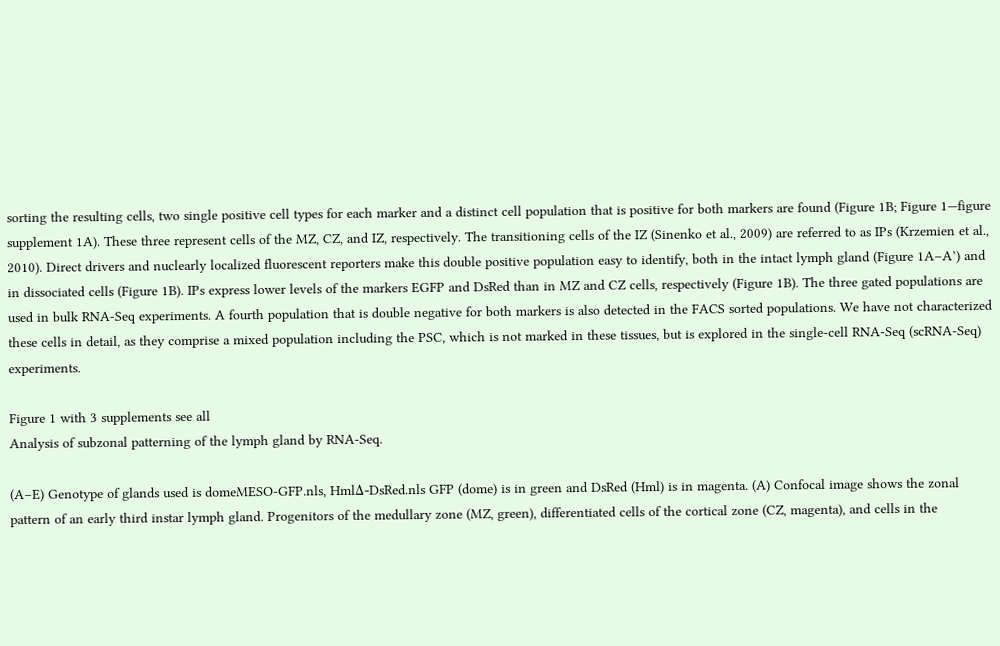sorting the resulting cells, two single positive cell types for each marker and a distinct cell population that is positive for both markers are found (Figure 1B; Figure 1—figure supplement 1A). These three represent cells of the MZ, CZ, and IZ, respectively. The transitioning cells of the IZ (Sinenko et al., 2009) are referred to as IPs (Krzemien et al., 2010). Direct drivers and nuclearly localized fluorescent reporters make this double positive population easy to identify, both in the intact lymph gland (Figure 1A–A’) and in dissociated cells (Figure 1B). IPs express lower levels of the markers EGFP and DsRed than in MZ and CZ cells, respectively (Figure 1B). The three gated populations are used in bulk RNA-Seq experiments. A fourth population that is double negative for both markers is also detected in the FACS sorted populations. We have not characterized these cells in detail, as they comprise a mixed population including the PSC, which is not marked in these tissues, but is explored in the single-cell RNA-Seq (scRNA-Seq) experiments.

Figure 1 with 3 supplements see all
Analysis of subzonal patterning of the lymph gland by RNA-Seq.

(A–E) Genotype of glands used is domeMESO-GFP.nls, HmlΔ-DsRed.nls GFP (dome) is in green and DsRed (Hml) is in magenta. (A) Confocal image shows the zonal pattern of an early third instar lymph gland. Progenitors of the medullary zone (MZ, green), differentiated cells of the cortical zone (CZ, magenta), and cells in the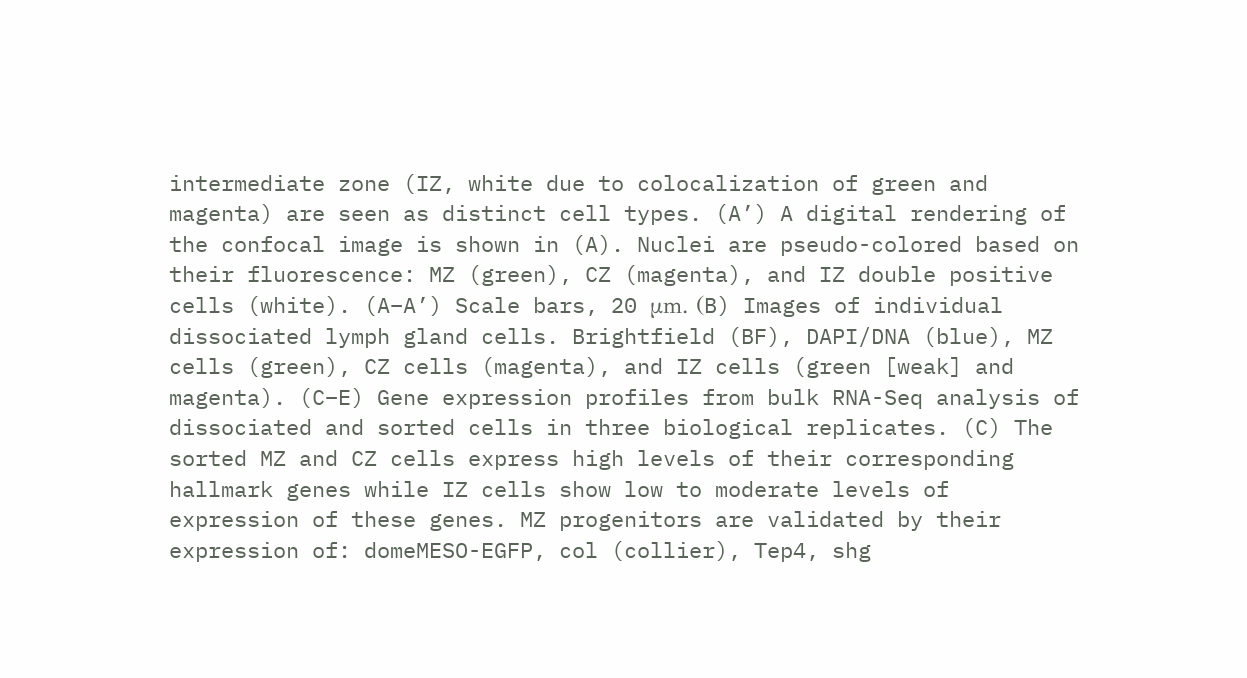intermediate zone (IZ, white due to colocalization of green and magenta) are seen as distinct cell types. (A’) A digital rendering of the confocal image is shown in (A). Nuclei are pseudo-colored based on their fluorescence: MZ (green), CZ (magenta), and IZ double positive cells (white). (A–A’) Scale bars, 20 μm. (B) Images of individual dissociated lymph gland cells. Brightfield (BF), DAPI/DNA (blue), MZ cells (green), CZ cells (magenta), and IZ cells (green [weak] and magenta). (C–E) Gene expression profiles from bulk RNA-Seq analysis of dissociated and sorted cells in three biological replicates. (C) The sorted MZ and CZ cells express high levels of their corresponding hallmark genes while IZ cells show low to moderate levels of expression of these genes. MZ progenitors are validated by their expression of: domeMESO-EGFP, col (collier), Tep4, shg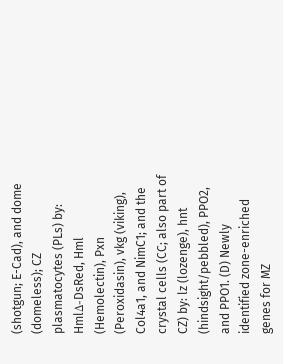(shotgun; E-Cad), and dome (domeless); CZ plasmatocytes (PLs) by: HmlΔ-DsRed, Hml (Hemolectin), Pxn (Peroxidasin), vkg (viking), Col4a1, and NimC1; and the crystal cells (CC; also part of CZ) by: lz (lozenge), hnt (hindsight/pebbled), PPO2, and PPO1. (D) Newly identified zone-enriched genes for MZ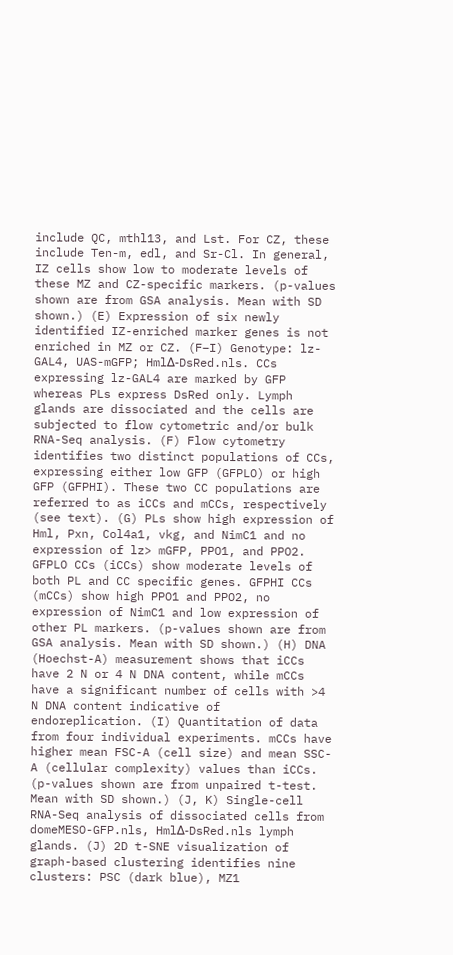include QC, mthl13, and Lst. For CZ, these include Ten-m, edl, and Sr-Cl. In general, IZ cells show low to moderate levels of these MZ and CZ-specific markers. (p-values shown are from GSA analysis. Mean with SD shown.) (E) Expression of six newly identified IZ-enriched marker genes is not enriched in MZ or CZ. (F–I) Genotype: lz-GAL4, UAS-mGFP; HmlΔ-DsRed.nls. CCs expressing lz-GAL4 are marked by GFP whereas PLs express DsRed only. Lymph glands are dissociated and the cells are subjected to flow cytometric and/or bulk RNA-Seq analysis. (F) Flow cytometry identifies two distinct populations of CCs, expressing either low GFP (GFPLO) or high GFP (GFPHI). These two CC populations are referred to as iCCs and mCCs, respectively (see text). (G) PLs show high expression of Hml, Pxn, Col4a1, vkg, and NimC1 and no expression of lz> mGFP, PPO1, and PPO2. GFPLO CCs (iCCs) show moderate levels of both PL and CC specific genes. GFPHI CCs (mCCs) show high PPO1 and PPO2, no expression of NimC1 and low expression of other PL markers. (p-values shown are from GSA analysis. Mean with SD shown.) (H) DNA (Hoechst-A) measurement shows that iCCs have 2 N or 4 N DNA content, while mCCs have a significant number of cells with >4 N DNA content indicative of endoreplication. (I) Quantitation of data from four individual experiments. mCCs have higher mean FSC-A (cell size) and mean SSC-A (cellular complexity) values than iCCs. (p-values shown are from unpaired t-test. Mean with SD shown.) (J, K) Single-cell RNA-Seq analysis of dissociated cells from domeMESO-GFP.nls, HmlΔ-DsRed.nls lymph glands. (J) 2D t-SNE visualization of graph-based clustering identifies nine clusters: PSC (dark blue), MZ1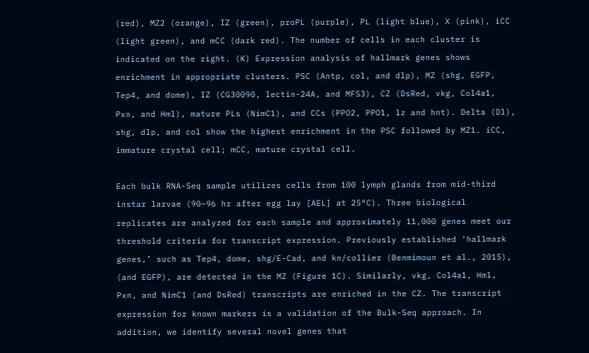(red), MZ2 (orange), IZ (green), proPL (purple), PL (light blue), X (pink), iCC (light green), and mCC (dark red). The number of cells in each cluster is indicated on the right. (K) Expression analysis of hallmark genes shows enrichment in appropriate clusters. PSC (Antp, col, and dlp), MZ (shg, EGFP, Tep4, and dome), IZ (CG30090, lectin-24A, and MFS3), CZ (DsRed, vkg, Col4a1, Pxn, and Hml), mature PLs (NimC1), and CCs (PPO2, PPO1, lz and hnt). Delta (Dl), shg, dlp, and col show the highest enrichment in the PSC followed by MZ1. iCC, immature crystal cell; mCC, mature crystal cell.

Each bulk RNA-Seq sample utilizes cells from 100 lymph glands from mid-third instar larvae (90–96 hr after egg lay [AEL] at 25°C). Three biological replicates are analyzed for each sample and approximately 11,000 genes meet our threshold criteria for transcript expression. Previously established ‘hallmark genes,’ such as Tep4, dome, shg/E-Cad, and kn/collier (Benmimoun et al., 2015), (and EGFP), are detected in the MZ (Figure 1C). Similarly, vkg, Col4a1, Hml, Pxn, and NimC1 (and DsRed) transcripts are enriched in the CZ. The transcript expression for known markers is a validation of the Bulk-Seq approach. In addition, we identify several novel genes that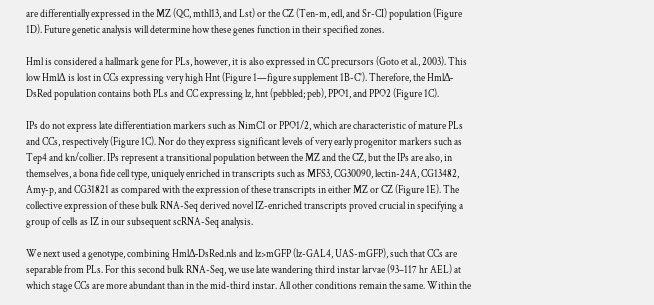are differentially expressed in the MZ (QC, mthl13, and Lst) or the CZ (Ten-m, edl, and Sr-CI) population (Figure 1D). Future genetic analysis will determine how these genes function in their specified zones.

Hml is considered a hallmark gene for PLs, however, it is also expressed in CC precursors (Goto et al., 2003). This low HmlΔ is lost in CCs expressing very high Hnt (Figure 1—figure supplement 1B-C'). Therefore, the HmlΔ-DsRed population contains both PLs and CC expressing lz, hnt (pebbled; peb), PPO1, and PPO2 (Figure 1C).

IPs do not express late differentiation markers such as NimC1 or PPO1/2, which are characteristic of mature PLs and CCs, respectively (Figure 1C). Nor do they express significant levels of very early progenitor markers such as Tep4 and kn/collier. IPs represent a transitional population between the MZ and the CZ, but the IPs are also, in themselves, a bona fide cell type, uniquely enriched in transcripts such as MFS3, CG30090, lectin-24A, CG13482, Amy-p, and CG31821 as compared with the expression of these transcripts in either MZ or CZ (Figure 1E). The collective expression of these bulk RNA-Seq derived novel IZ-enriched transcripts proved crucial in specifying a group of cells as IZ in our subsequent scRNA-Seq analysis.

We next used a genotype, combining HmlΔ-DsRed.nls and lz>mGFP (lz-GAL4, UAS-mGFP), such that CCs are separable from PLs. For this second bulk RNA-Seq, we use late wandering third instar larvae (93–117 hr AEL) at which stage CCs are more abundant than in the mid-third instar. All other conditions remain the same. Within the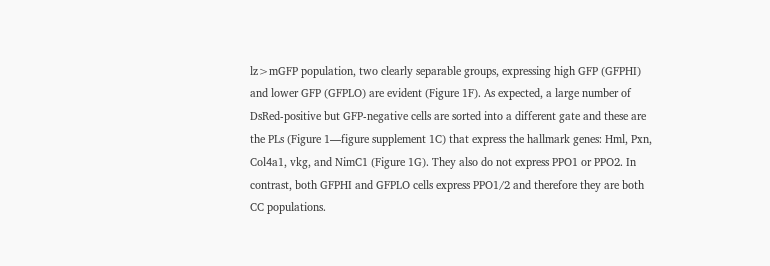lz>mGFP population, two clearly separable groups, expressing high GFP (GFPHI) and lower GFP (GFPLO) are evident (Figure 1F). As expected, a large number of DsRed-positive but GFP-negative cells are sorted into a different gate and these are the PLs (Figure 1—figure supplement 1C) that express the hallmark genes: Hml, Pxn, Col4a1, vkg, and NimC1 (Figure 1G). They also do not express PPO1 or PPO2. In contrast, both GFPHI and GFPLO cells express PPO1/2 and therefore they are both CC populations.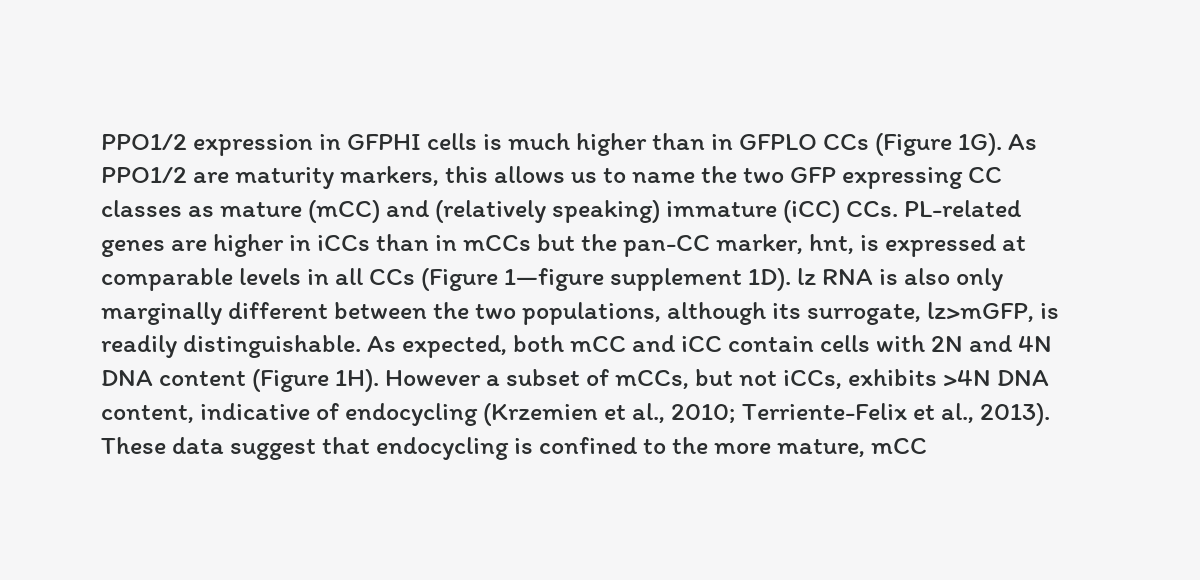PPO1/2 expression in GFPHI cells is much higher than in GFPLO CCs (Figure 1G). As PPO1/2 are maturity markers, this allows us to name the two GFP expressing CC classes as mature (mCC) and (relatively speaking) immature (iCC) CCs. PL-related genes are higher in iCCs than in mCCs but the pan-CC marker, hnt, is expressed at comparable levels in all CCs (Figure 1—figure supplement 1D). lz RNA is also only marginally different between the two populations, although its surrogate, lz>mGFP, is readily distinguishable. As expected, both mCC and iCC contain cells with 2N and 4N DNA content (Figure 1H). However a subset of mCCs, but not iCCs, exhibits >4N DNA content, indicative of endocycling (Krzemien et al., 2010; Terriente-Felix et al., 2013). These data suggest that endocycling is confined to the more mature, mCC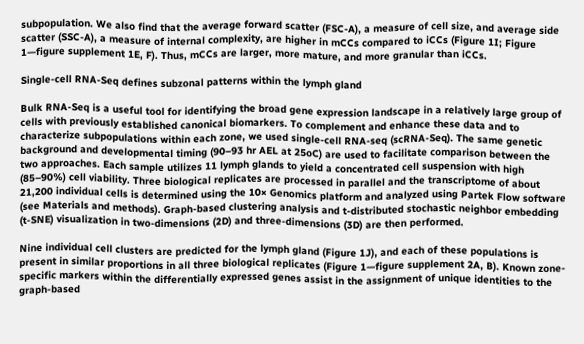subpopulation. We also find that the average forward scatter (FSC-A), a measure of cell size, and average side scatter (SSC-A), a measure of internal complexity, are higher in mCCs compared to iCCs (Figure 1I; Figure 1—figure supplement 1E, F). Thus, mCCs are larger, more mature, and more granular than iCCs.

Single-cell RNA-Seq defines subzonal patterns within the lymph gland

Bulk RNA-Seq is a useful tool for identifying the broad gene expression landscape in a relatively large group of cells with previously established canonical biomarkers. To complement and enhance these data and to characterize subpopulations within each zone, we used single-cell RNA-seq (scRNA-Seq). The same genetic background and developmental timing (90–93 hr AEL at 25oC) are used to facilitate comparison between the two approaches. Each sample utilizes 11 lymph glands to yield a concentrated cell suspension with high (85–90%) cell viability. Three biological replicates are processed in parallel and the transcriptome of about 21,200 individual cells is determined using the 10× Genomics platform and analyzed using Partek Flow software (see Materials and methods). Graph-based clustering analysis and t-distributed stochastic neighbor embedding (t-SNE) visualization in two-dimensions (2D) and three-dimensions (3D) are then performed.

Nine individual cell clusters are predicted for the lymph gland (Figure 1J), and each of these populations is present in similar proportions in all three biological replicates (Figure 1—figure supplement 2A, B). Known zone-specific markers within the differentially expressed genes assist in the assignment of unique identities to the graph-based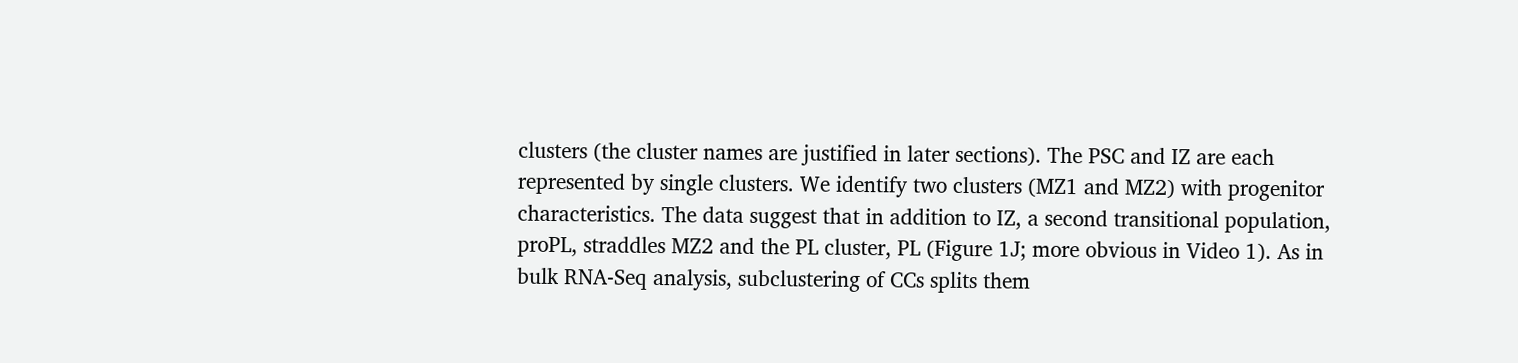clusters (the cluster names are justified in later sections). The PSC and IZ are each represented by single clusters. We identify two clusters (MZ1 and MZ2) with progenitor characteristics. The data suggest that in addition to IZ, a second transitional population, proPL, straddles MZ2 and the PL cluster, PL (Figure 1J; more obvious in Video 1). As in bulk RNA-Seq analysis, subclustering of CCs splits them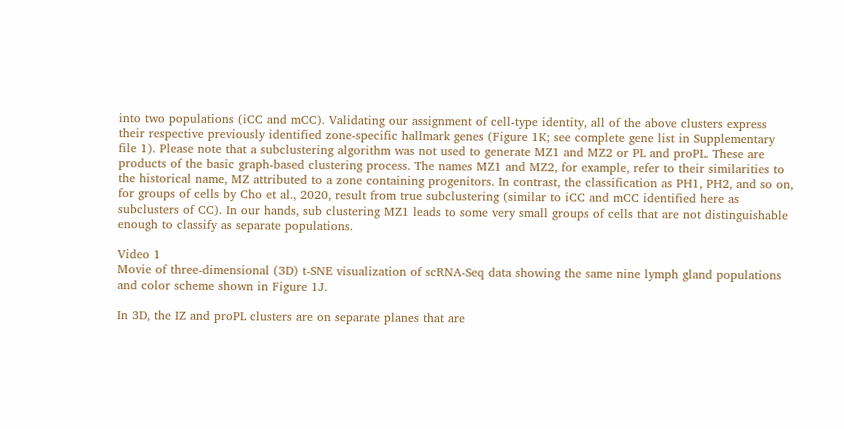into two populations (iCC and mCC). Validating our assignment of cell-type identity, all of the above clusters express their respective previously identified zone-specific hallmark genes (Figure 1K; see complete gene list in Supplementary file 1). Please note that a subclustering algorithm was not used to generate MZ1 and MZ2 or PL and proPL. These are products of the basic graph-based clustering process. The names MZ1 and MZ2, for example, refer to their similarities to the historical name, MZ attributed to a zone containing progenitors. In contrast, the classification as PH1, PH2, and so on, for groups of cells by Cho et al., 2020, result from true subclustering (similar to iCC and mCC identified here as subclusters of CC). In our hands, sub clustering MZ1 leads to some very small groups of cells that are not distinguishable enough to classify as separate populations.

Video 1
Movie of three-dimensional (3D) t-SNE visualization of scRNA-Seq data showing the same nine lymph gland populations and color scheme shown in Figure 1J.

In 3D, the IZ and proPL clusters are on separate planes that are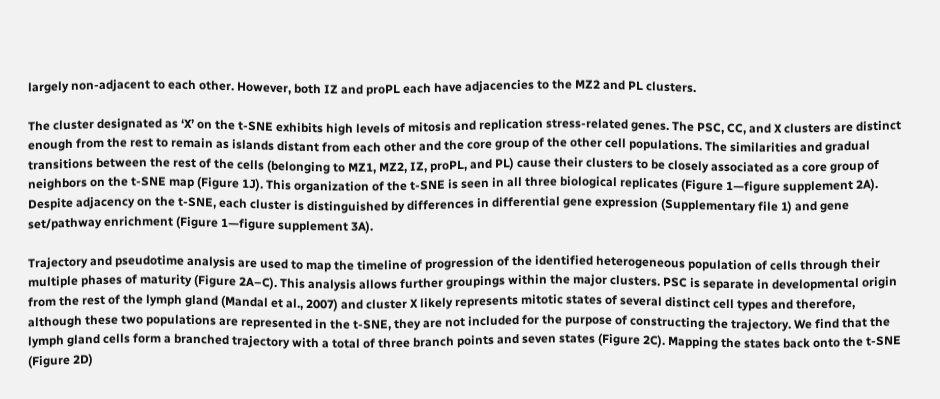largely non-adjacent to each other. However, both IZ and proPL each have adjacencies to the MZ2 and PL clusters.

The cluster designated as ‘X’ on the t-SNE exhibits high levels of mitosis and replication stress-related genes. The PSC, CC, and X clusters are distinct enough from the rest to remain as islands distant from each other and the core group of the other cell populations. The similarities and gradual transitions between the rest of the cells (belonging to MZ1, MZ2, IZ, proPL, and PL) cause their clusters to be closely associated as a core group of neighbors on the t-SNE map (Figure 1J). This organization of the t-SNE is seen in all three biological replicates (Figure 1—figure supplement 2A). Despite adjacency on the t-SNE, each cluster is distinguished by differences in differential gene expression (Supplementary file 1) and gene set/pathway enrichment (Figure 1—figure supplement 3A).

Trajectory and pseudotime analysis are used to map the timeline of progression of the identified heterogeneous population of cells through their multiple phases of maturity (Figure 2A–C). This analysis allows further groupings within the major clusters. PSC is separate in developmental origin from the rest of the lymph gland (Mandal et al., 2007) and cluster X likely represents mitotic states of several distinct cell types and therefore, although these two populations are represented in the t-SNE, they are not included for the purpose of constructing the trajectory. We find that the lymph gland cells form a branched trajectory with a total of three branch points and seven states (Figure 2C). Mapping the states back onto the t-SNE (Figure 2D)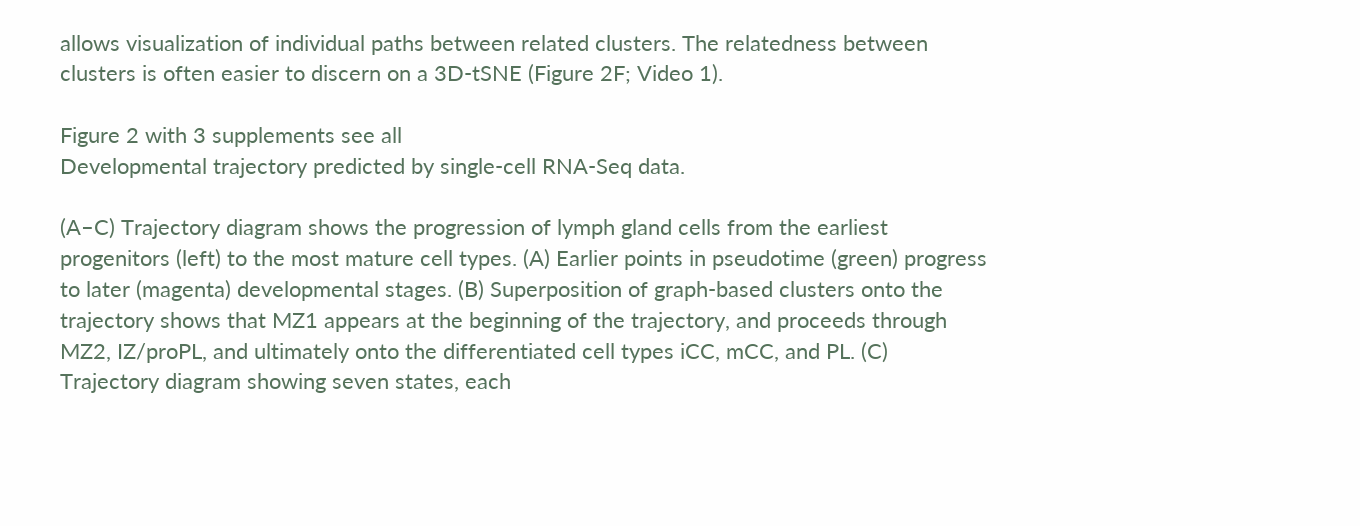allows visualization of individual paths between related clusters. The relatedness between clusters is often easier to discern on a 3D-tSNE (Figure 2F; Video 1).

Figure 2 with 3 supplements see all
Developmental trajectory predicted by single-cell RNA-Seq data.

(A–C) Trajectory diagram shows the progression of lymph gland cells from the earliest progenitors (left) to the most mature cell types. (A) Earlier points in pseudotime (green) progress to later (magenta) developmental stages. (B) Superposition of graph-based clusters onto the trajectory shows that MZ1 appears at the beginning of the trajectory, and proceeds through MZ2, IZ/proPL, and ultimately onto the differentiated cell types iCC, mCC, and PL. (C) Trajectory diagram showing seven states, each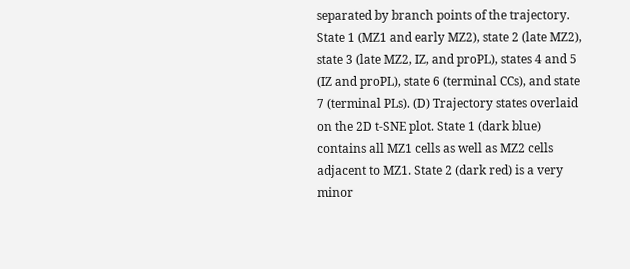separated by branch points of the trajectory. State 1 (MZ1 and early MZ2), state 2 (late MZ2), state 3 (late MZ2, IZ, and proPL), states 4 and 5 (IZ and proPL), state 6 (terminal CCs), and state 7 (terminal PLs). (D) Trajectory states overlaid on the 2D t-SNE plot. State 1 (dark blue) contains all MZ1 cells as well as MZ2 cells adjacent to MZ1. State 2 (dark red) is a very minor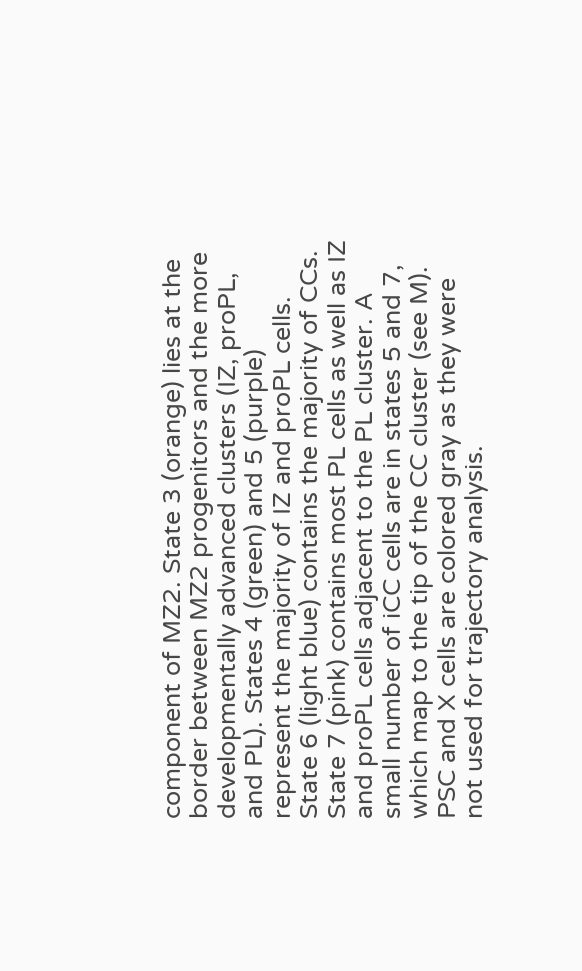component of MZ2. State 3 (orange) lies at the border between MZ2 progenitors and the more developmentally advanced clusters (IZ, proPL, and PL). States 4 (green) and 5 (purple) represent the majority of IZ and proPL cells. State 6 (light blue) contains the majority of CCs. State 7 (pink) contains most PL cells as well as IZ and proPL cells adjacent to the PL cluster. A small number of iCC cells are in states 5 and 7, which map to the tip of the CC cluster (see M). PSC and X cells are colored gray as they were not used for trajectory analysis.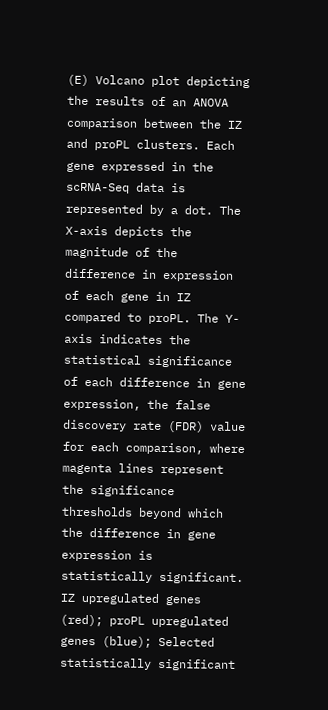(E) Volcano plot depicting the results of an ANOVA comparison between the IZ and proPL clusters. Each gene expressed in the scRNA-Seq data is represented by a dot. The X-axis depicts the magnitude of the difference in expression of each gene in IZ compared to proPL. The Y-axis indicates the statistical significance of each difference in gene expression, the false discovery rate (FDR) value for each comparison, where magenta lines represent the significance thresholds beyond which the difference in gene expression is statistically significant. IZ upregulated genes (red); proPL upregulated genes (blue); Selected statistically significant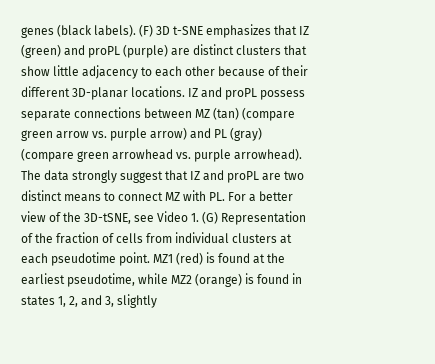genes (black labels). (F) 3D t-SNE emphasizes that IZ (green) and proPL (purple) are distinct clusters that show little adjacency to each other because of their different 3D-planar locations. IZ and proPL possess separate connections between MZ (tan) (compare green arrow vs. purple arrow) and PL (gray) (compare green arrowhead vs. purple arrowhead). The data strongly suggest that IZ and proPL are two distinct means to connect MZ with PL. For a better view of the 3D-tSNE, see Video 1. (G) Representation of the fraction of cells from individual clusters at each pseudotime point. MZ1 (red) is found at the earliest pseudotime, while MZ2 (orange) is found in states 1, 2, and 3, slightly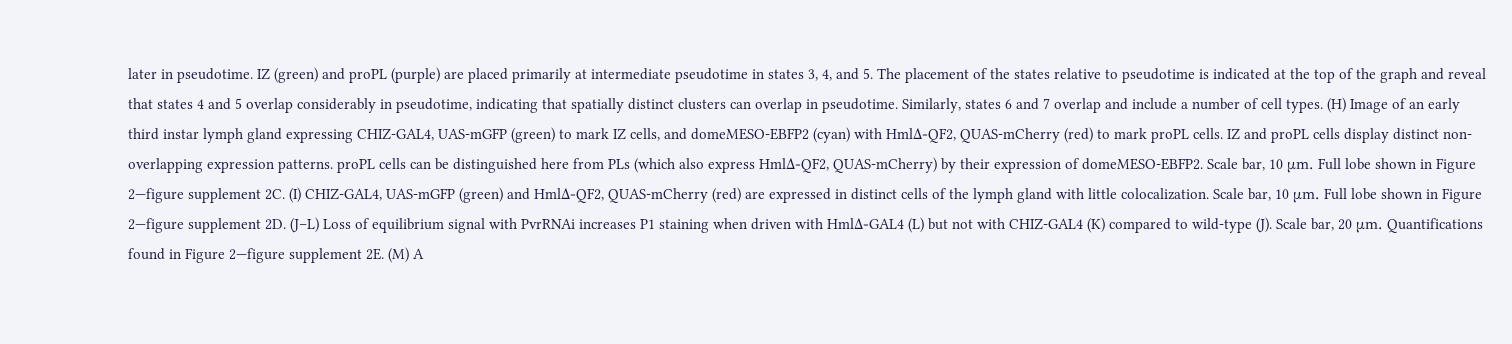later in pseudotime. IZ (green) and proPL (purple) are placed primarily at intermediate pseudotime in states 3, 4, and 5. The placement of the states relative to pseudotime is indicated at the top of the graph and reveal that states 4 and 5 overlap considerably in pseudotime, indicating that spatially distinct clusters can overlap in pseudotime. Similarly, states 6 and 7 overlap and include a number of cell types. (H) Image of an early third instar lymph gland expressing CHIZ-GAL4, UAS-mGFP (green) to mark IZ cells, and domeMESO-EBFP2 (cyan) with HmlΔ-QF2, QUAS-mCherry (red) to mark proPL cells. IZ and proPL cells display distinct non-overlapping expression patterns. proPL cells can be distinguished here from PLs (which also express HmlΔ-QF2, QUAS-mCherry) by their expression of domeMESO-EBFP2. Scale bar, 10 μm. Full lobe shown in Figure 2—figure supplement 2C. (I) CHIZ-GAL4, UAS-mGFP (green) and HmlΔ-QF2, QUAS-mCherry (red) are expressed in distinct cells of the lymph gland with little colocalization. Scale bar, 10 μm. Full lobe shown in Figure 2—figure supplement 2D. (J–L) Loss of equilibrium signal with PvrRNAi increases P1 staining when driven with HmlΔ-GAL4 (L) but not with CHIZ-GAL4 (K) compared to wild-type (J). Scale bar, 20 μm. Quantifications found in Figure 2—figure supplement 2E. (M) A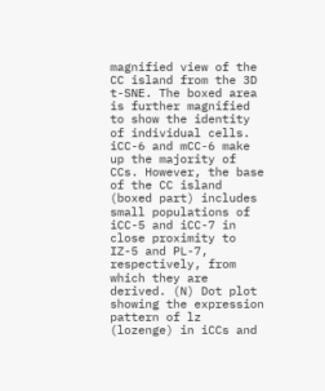magnified view of the CC island from the 3D t-SNE. The boxed area is further magnified to show the identity of individual cells. iCC-6 and mCC-6 make up the majority of CCs. However, the base of the CC island (boxed part) includes small populations of iCC-5 and iCC-7 in close proximity to IZ-5 and PL-7, respectively, from which they are derived. (N) Dot plot showing the expression pattern of lz (lozenge) in iCCs and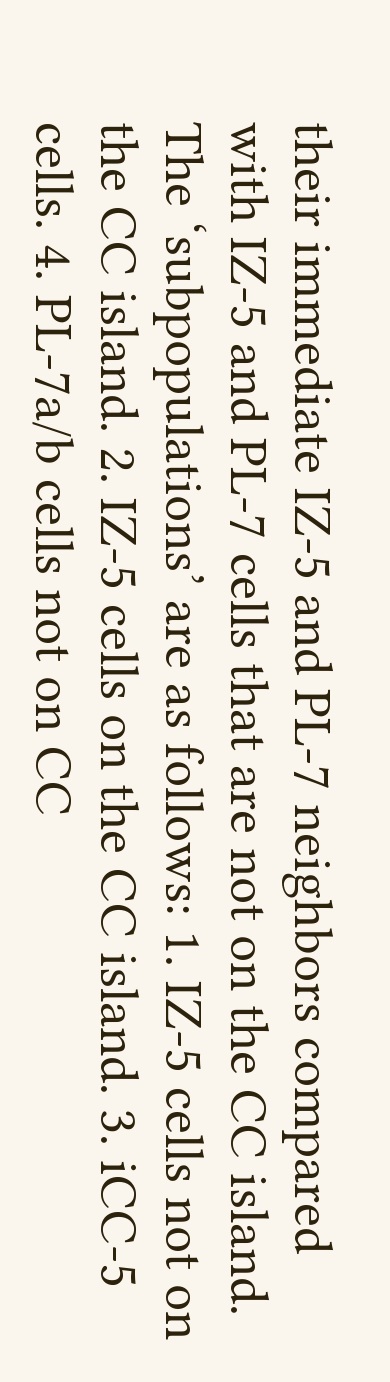their immediate IZ-5 and PL-7 neighbors compared with IZ-5 and PL-7 cells that are not on the CC island. The ‘subpopulations’ are as follows: 1. IZ-5 cells not on the CC island. 2. IZ-5 cells on the CC island. 3. iCC-5 cells. 4. PL-7a/b cells not on CC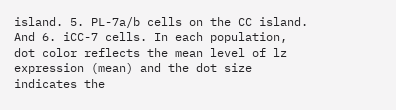island. 5. PL-7a/b cells on the CC island. And 6. iCC-7 cells. In each population, dot color reflects the mean level of lz expression (mean) and the dot size indicates the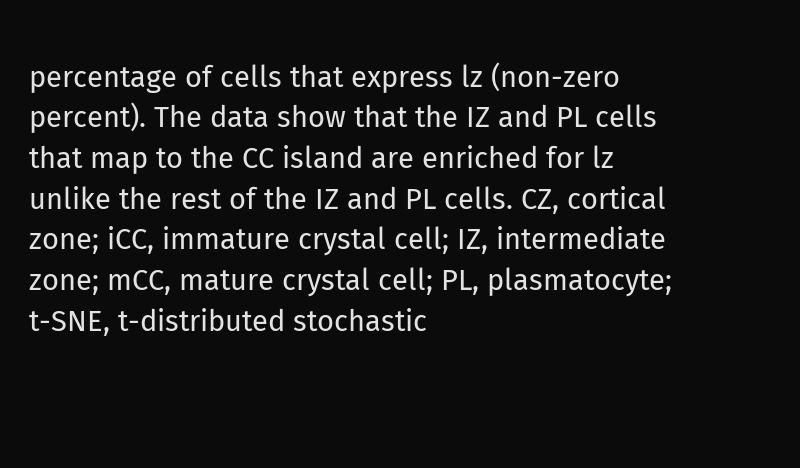percentage of cells that express lz (non-zero percent). The data show that the IZ and PL cells that map to the CC island are enriched for lz unlike the rest of the IZ and PL cells. CZ, cortical zone; iCC, immature crystal cell; IZ, intermediate zone; mCC, mature crystal cell; PL, plasmatocyte; t-SNE, t-distributed stochastic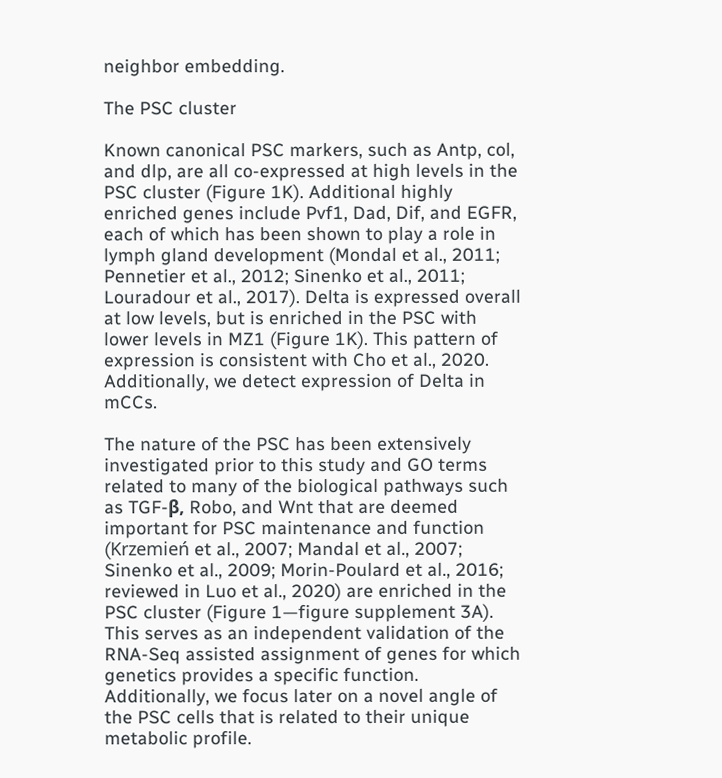neighbor embedding.

The PSC cluster

Known canonical PSC markers, such as Antp, col, and dlp, are all co-expressed at high levels in the PSC cluster (Figure 1K). Additional highly enriched genes include Pvf1, Dad, Dif, and EGFR, each of which has been shown to play a role in lymph gland development (Mondal et al., 2011; Pennetier et al., 2012; Sinenko et al., 2011; Louradour et al., 2017). Delta is expressed overall at low levels, but is enriched in the PSC with lower levels in MZ1 (Figure 1K). This pattern of expression is consistent with Cho et al., 2020. Additionally, we detect expression of Delta in mCCs.

The nature of the PSC has been extensively investigated prior to this study and GO terms related to many of the biological pathways such as TGF-β, Robo, and Wnt that are deemed important for PSC maintenance and function (Krzemień et al., 2007; Mandal et al., 2007; Sinenko et al., 2009; Morin-Poulard et al., 2016; reviewed in Luo et al., 2020) are enriched in the PSC cluster (Figure 1—figure supplement 3A). This serves as an independent validation of the RNA-Seq assisted assignment of genes for which genetics provides a specific function. Additionally, we focus later on a novel angle of the PSC cells that is related to their unique metabolic profile.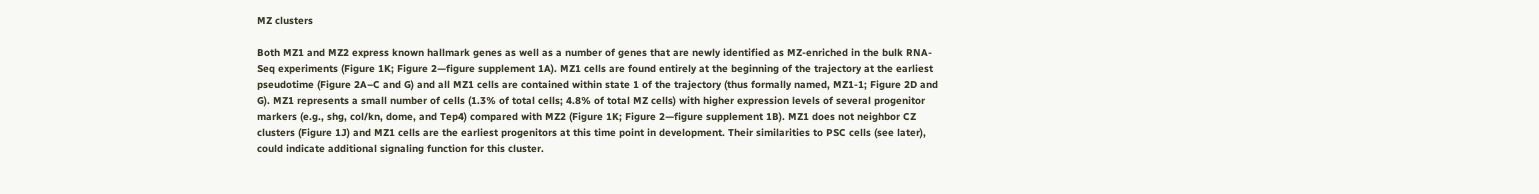MZ clusters

Both MZ1 and MZ2 express known hallmark genes as well as a number of genes that are newly identified as MZ-enriched in the bulk RNA-Seq experiments (Figure 1K; Figure 2—figure supplement 1A). MZ1 cells are found entirely at the beginning of the trajectory at the earliest pseudotime (Figure 2A–C and G) and all MZ1 cells are contained within state 1 of the trajectory (thus formally named, MZ1-1; Figure 2D and G). MZ1 represents a small number of cells (1.3% of total cells; 4.8% of total MZ cells) with higher expression levels of several progenitor markers (e.g., shg, col/kn, dome, and Tep4) compared with MZ2 (Figure 1K; Figure 2—figure supplement 1B). MZ1 does not neighbor CZ clusters (Figure 1J) and MZ1 cells are the earliest progenitors at this time point in development. Their similarities to PSC cells (see later), could indicate additional signaling function for this cluster.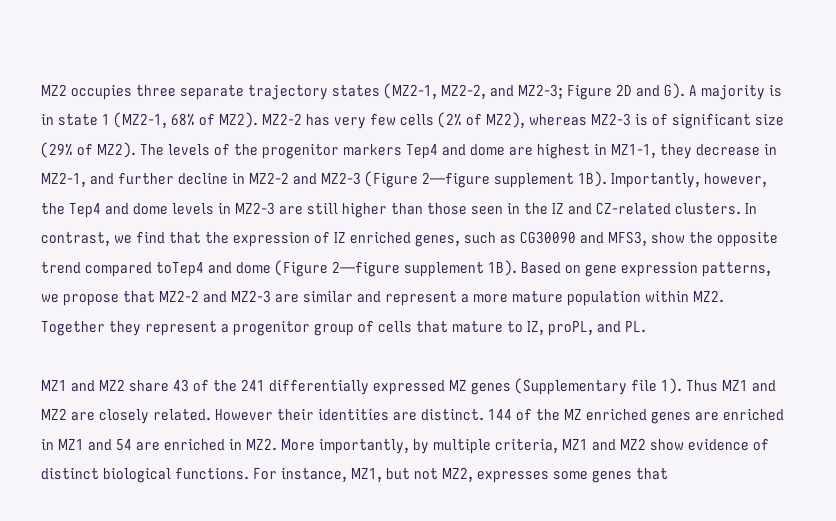MZ2 occupies three separate trajectory states (MZ2-1, MZ2-2, and MZ2-3; Figure 2D and G). A majority is in state 1 (MZ2-1, 68% of MZ2). MZ2-2 has very few cells (2% of MZ2), whereas MZ2-3 is of significant size (29% of MZ2). The levels of the progenitor markers Tep4 and dome are highest in MZ1-1, they decrease in MZ2-1, and further decline in MZ2-2 and MZ2-3 (Figure 2—figure supplement 1B). Importantly, however, the Tep4 and dome levels in MZ2-3 are still higher than those seen in the IZ and CZ-related clusters. In contrast, we find that the expression of IZ enriched genes, such as CG30090 and MFS3, show the opposite trend compared toTep4 and dome (Figure 2—figure supplement 1B). Based on gene expression patterns, we propose that MZ2-2 and MZ2-3 are similar and represent a more mature population within MZ2. Together they represent a progenitor group of cells that mature to IZ, proPL, and PL.

MZ1 and MZ2 share 43 of the 241 differentially expressed MZ genes (Supplementary file 1). Thus MZ1 and MZ2 are closely related. However their identities are distinct. 144 of the MZ enriched genes are enriched in MZ1 and 54 are enriched in MZ2. More importantly, by multiple criteria, MZ1 and MZ2 show evidence of distinct biological functions. For instance, MZ1, but not MZ2, expresses some genes that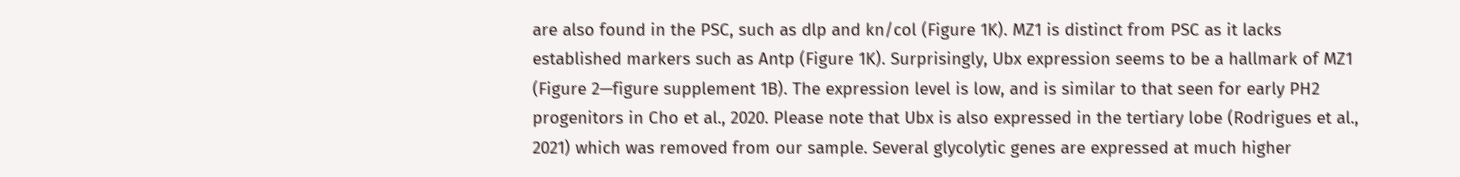are also found in the PSC, such as dlp and kn/col (Figure 1K). MZ1 is distinct from PSC as it lacks established markers such as Antp (Figure 1K). Surprisingly, Ubx expression seems to be a hallmark of MZ1 (Figure 2—figure supplement 1B). The expression level is low, and is similar to that seen for early PH2 progenitors in Cho et al., 2020. Please note that Ubx is also expressed in the tertiary lobe (Rodrigues et al., 2021) which was removed from our sample. Several glycolytic genes are expressed at much higher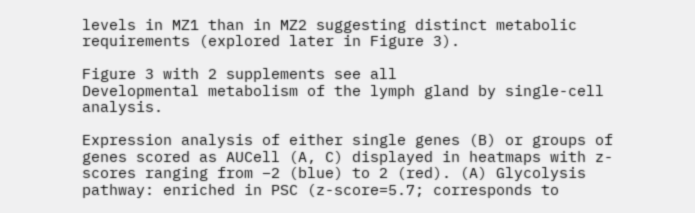levels in MZ1 than in MZ2 suggesting distinct metabolic requirements (explored later in Figure 3).

Figure 3 with 2 supplements see all
Developmental metabolism of the lymph gland by single-cell analysis.

Expression analysis of either single genes (B) or groups of genes scored as AUCell (A, C) displayed in heatmaps with z-scores ranging from –2 (blue) to 2 (red). (A) Glycolysis pathway: enriched in PSC (z-score=5.7; corresponds to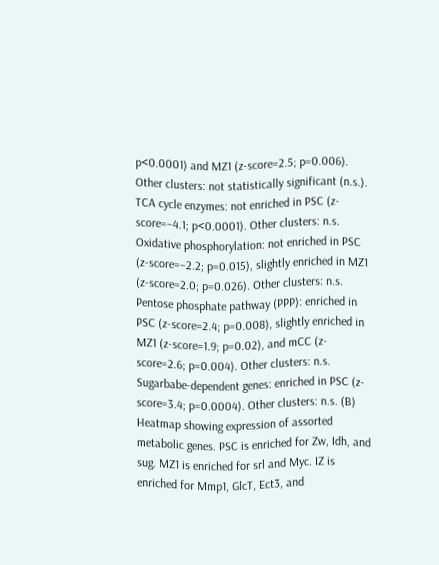p<0.0001) and MZ1 (z-score=2.5; p=0.006). Other clusters: not statistically significant (n.s.). TCA cycle enzymes: not enriched in PSC (z-score=–4.1; p<0.0001). Other clusters: n.s. Oxidative phosphorylation: not enriched in PSC (z-score=–2.2; p=0.015), slightly enriched in MZ1 (z-score=2.0; p=0.026). Other clusters: n.s. Pentose phosphate pathway (PPP): enriched in PSC (z-score=2.4; p=0.008), slightly enriched in MZ1 (z-score=1.9; p=0.02), and mCC (z-score=2.6; p=0.004). Other clusters: n.s. Sugarbabe-dependent genes: enriched in PSC (z-score=3.4; p=0.0004). Other clusters: n.s. (B) Heatmap showing expression of assorted metabolic genes. PSC is enriched for Zw, Idh, and sug. MZ1 is enriched for srl and Myc. IZ is enriched for Mmp1, GlcT, Ect3, and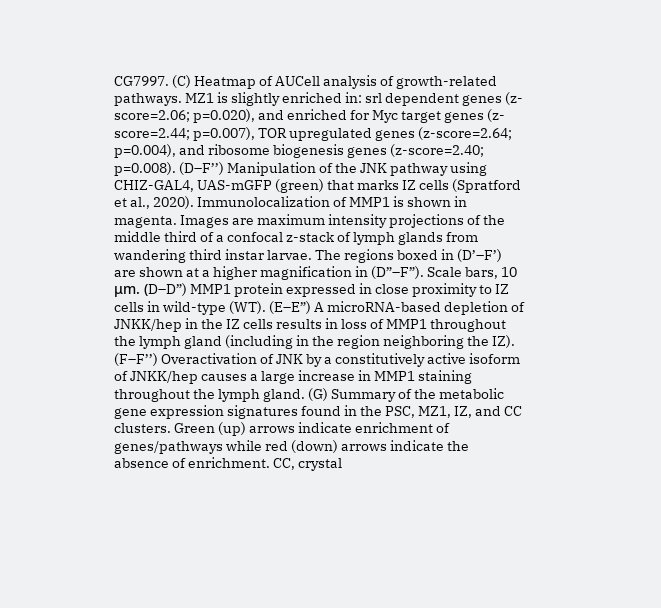CG7997. (C) Heatmap of AUCell analysis of growth-related pathways. MZ1 is slightly enriched in: srl dependent genes (z-score=2.06; p=0.020), and enriched for Myc target genes (z-score=2.44; p=0.007), TOR upregulated genes (z-score=2.64; p=0.004), and ribosome biogenesis genes (z-score=2.40; p=0.008). (D–F’’) Manipulation of the JNK pathway using CHIZ-GAL4, UAS-mGFP (green) that marks IZ cells (Spratford et al., 2020). Immunolocalization of MMP1 is shown in magenta. Images are maximum intensity projections of the middle third of a confocal z-stack of lymph glands from wandering third instar larvae. The regions boxed in (D’–F’) are shown at a higher magnification in (D”–F”). Scale bars, 10 μm. (D–D”) MMP1 protein expressed in close proximity to IZ cells in wild-type (WT). (E–E”) A microRNA-based depletion of JNKK/hep in the IZ cells results in loss of MMP1 throughout the lymph gland (including in the region neighboring the IZ). (F–F’’) Overactivation of JNK by a constitutively active isoform of JNKK/hep causes a large increase in MMP1 staining throughout the lymph gland. (G) Summary of the metabolic gene expression signatures found in the PSC, MZ1, IZ, and CC clusters. Green (up) arrows indicate enrichment of genes/pathways while red (down) arrows indicate the absence of enrichment. CC, crystal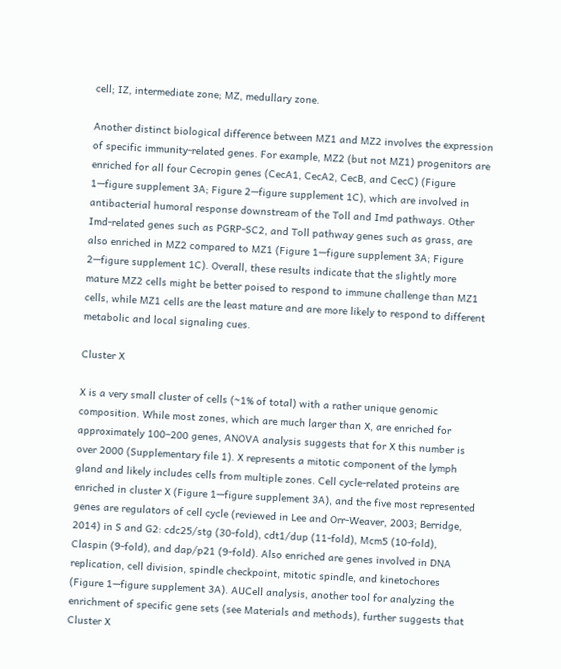cell; IZ, intermediate zone; MZ, medullary zone.

Another distinct biological difference between MZ1 and MZ2 involves the expression of specific immunity-related genes. For example, MZ2 (but not MZ1) progenitors are enriched for all four Cecropin genes (CecA1, CecA2, CecB, and CecC) (Figure 1—figure supplement 3A; Figure 2—figure supplement 1C), which are involved in antibacterial humoral response downstream of the Toll and Imd pathways. Other Imd-related genes such as PGRP-SC2, and Toll pathway genes such as grass, are also enriched in MZ2 compared to MZ1 (Figure 1—figure supplement 3A; Figure 2—figure supplement 1C). Overall, these results indicate that the slightly more mature MZ2 cells might be better poised to respond to immune challenge than MZ1 cells, while MZ1 cells are the least mature and are more likely to respond to different metabolic and local signaling cues.

Cluster X

X is a very small cluster of cells (~1% of total) with a rather unique genomic composition. While most zones, which are much larger than X, are enriched for approximately 100–200 genes, ANOVA analysis suggests that for X this number is over 2000 (Supplementary file 1). X represents a mitotic component of the lymph gland and likely includes cells from multiple zones. Cell cycle-related proteins are enriched in cluster X (Figure 1—figure supplement 3A), and the five most represented genes are regulators of cell cycle (reviewed in Lee and Orr-Weaver, 2003; Berridge, 2014) in S and G2: cdc25/stg (30-fold), cdt1/dup (11-fold), Mcm5 (10-fold), Claspin (9-fold), and dap/p21 (9-fold). Also enriched are genes involved in DNA replication, cell division, spindle checkpoint, mitotic spindle, and kinetochores (Figure 1—figure supplement 3A). AUCell analysis, another tool for analyzing the enrichment of specific gene sets (see Materials and methods), further suggests that Cluster X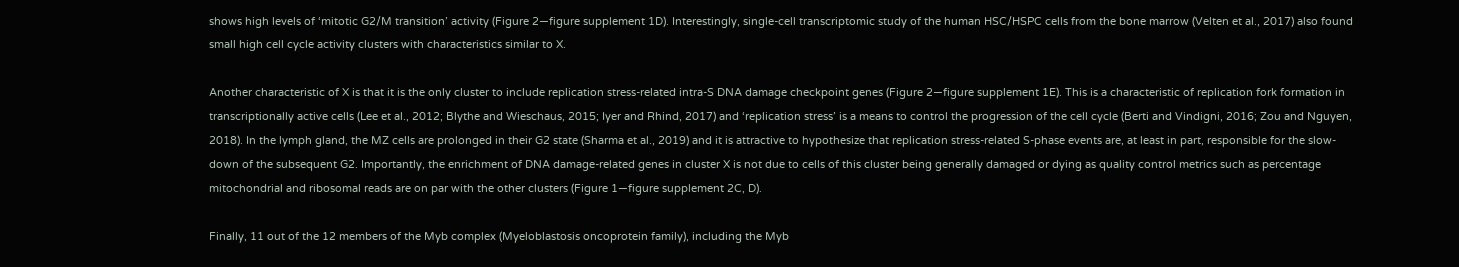shows high levels of ‘mitotic G2/M transition’ activity (Figure 2—figure supplement 1D). Interestingly, single-cell transcriptomic study of the human HSC/HSPC cells from the bone marrow (Velten et al., 2017) also found small high cell cycle activity clusters with characteristics similar to X.

Another characteristic of X is that it is the only cluster to include replication stress-related intra-S DNA damage checkpoint genes (Figure 2—figure supplement 1E). This is a characteristic of replication fork formation in transcriptionally active cells (Lee et al., 2012; Blythe and Wieschaus, 2015; Iyer and Rhind, 2017) and ‘replication stress’ is a means to control the progression of the cell cycle (Berti and Vindigni, 2016; Zou and Nguyen, 2018). In the lymph gland, the MZ cells are prolonged in their G2 state (Sharma et al., 2019) and it is attractive to hypothesize that replication stress-related S-phase events are, at least in part, responsible for the slow-down of the subsequent G2. Importantly, the enrichment of DNA damage-related genes in cluster X is not due to cells of this cluster being generally damaged or dying as quality control metrics such as percentage mitochondrial and ribosomal reads are on par with the other clusters (Figure 1—figure supplement 2C, D).

Finally, 11 out of the 12 members of the Myb complex (Myeloblastosis oncoprotein family), including the Myb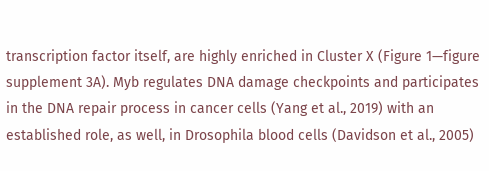transcription factor itself, are highly enriched in Cluster X (Figure 1—figure supplement 3A). Myb regulates DNA damage checkpoints and participates in the DNA repair process in cancer cells (Yang et al., 2019) with an established role, as well, in Drosophila blood cells (Davidson et al., 2005)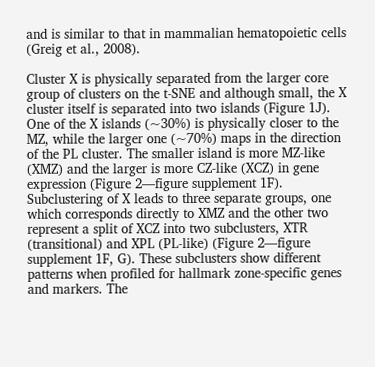and is similar to that in mammalian hematopoietic cells (Greig et al., 2008).

Cluster X is physically separated from the larger core group of clusters on the t-SNE and although small, the X cluster itself is separated into two islands (Figure 1J). One of the X islands (~30%) is physically closer to the MZ, while the larger one (~70%) maps in the direction of the PL cluster. The smaller island is more MZ-like (XMZ) and the larger is more CZ-like (XCZ) in gene expression (Figure 2—figure supplement 1F). Subclustering of X leads to three separate groups, one which corresponds directly to XMZ and the other two represent a split of XCZ into two subclusters, XTR (transitional) and XPL (PL-like) (Figure 2—figure supplement 1F, G). These subclusters show different patterns when profiled for hallmark zone-specific genes and markers. The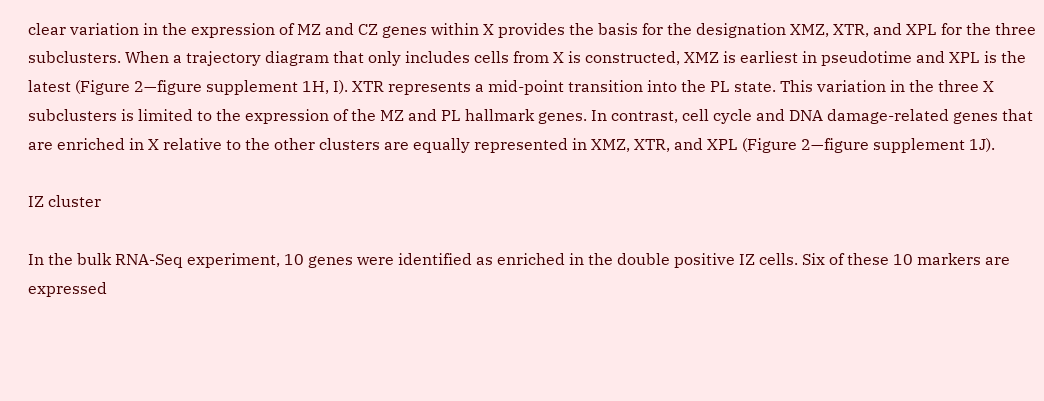clear variation in the expression of MZ and CZ genes within X provides the basis for the designation XMZ, XTR, and XPL for the three subclusters. When a trajectory diagram that only includes cells from X is constructed, XMZ is earliest in pseudotime and XPL is the latest (Figure 2—figure supplement 1H, I). XTR represents a mid-point transition into the PL state. This variation in the three X subclusters is limited to the expression of the MZ and PL hallmark genes. In contrast, cell cycle and DNA damage-related genes that are enriched in X relative to the other clusters are equally represented in XMZ, XTR, and XPL (Figure 2—figure supplement 1J).

IZ cluster

In the bulk RNA-Seq experiment, 10 genes were identified as enriched in the double positive IZ cells. Six of these 10 markers are expressed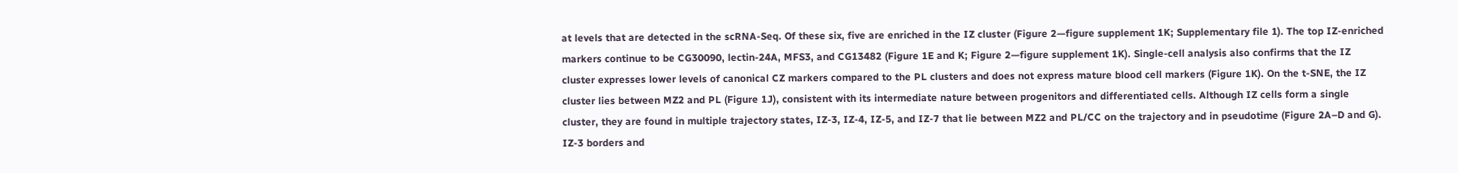at levels that are detected in the scRNA-Seq. Of these six, five are enriched in the IZ cluster (Figure 2—figure supplement 1K; Supplementary file 1). The top IZ-enriched markers continue to be CG30090, lectin-24A, MFS3, and CG13482 (Figure 1E and K; Figure 2—figure supplement 1K). Single-cell analysis also confirms that the IZ cluster expresses lower levels of canonical CZ markers compared to the PL clusters and does not express mature blood cell markers (Figure 1K). On the t-SNE, the IZ cluster lies between MZ2 and PL (Figure 1J), consistent with its intermediate nature between progenitors and differentiated cells. Although IZ cells form a single cluster, they are found in multiple trajectory states, IZ-3, IZ-4, IZ-5, and IZ-7 that lie between MZ2 and PL/CC on the trajectory and in pseudotime (Figure 2A–D and G). IZ-3 borders and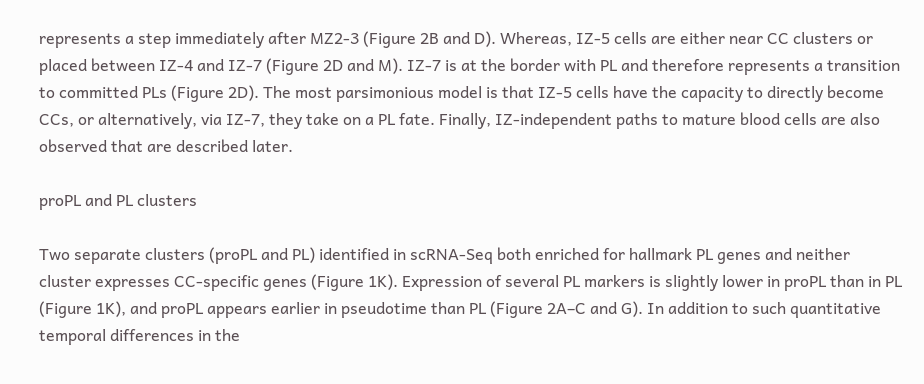represents a step immediately after MZ2-3 (Figure 2B and D). Whereas, IZ-5 cells are either near CC clusters or placed between IZ-4 and IZ-7 (Figure 2D and M). IZ-7 is at the border with PL and therefore represents a transition to committed PLs (Figure 2D). The most parsimonious model is that IZ-5 cells have the capacity to directly become CCs, or alternatively, via IZ-7, they take on a PL fate. Finally, IZ-independent paths to mature blood cells are also observed that are described later.

proPL and PL clusters

Two separate clusters (proPL and PL) identified in scRNA-Seq both enriched for hallmark PL genes and neither cluster expresses CC-specific genes (Figure 1K). Expression of several PL markers is slightly lower in proPL than in PL (Figure 1K), and proPL appears earlier in pseudotime than PL (Figure 2A–C and G). In addition to such quantitative temporal differences in the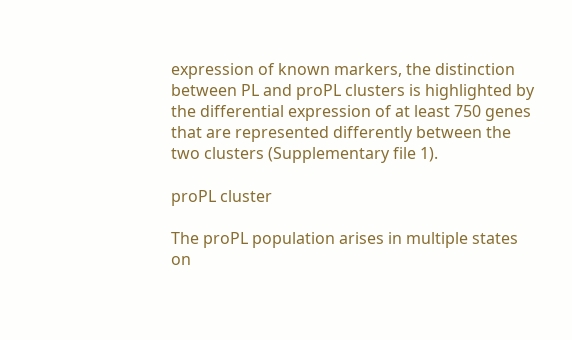expression of known markers, the distinction between PL and proPL clusters is highlighted by the differential expression of at least 750 genes that are represented differently between the two clusters (Supplementary file 1).

proPL cluster

The proPL population arises in multiple states on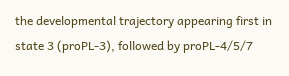the developmental trajectory appearing first in state 3 (proPL-3), followed by proPL-4/5/7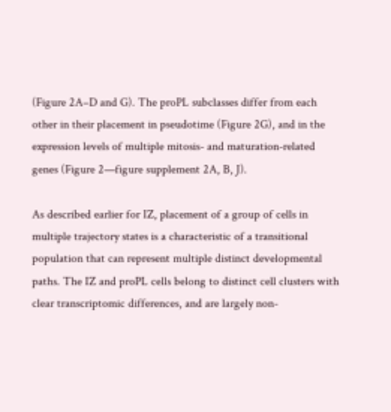(Figure 2A–D and G). The proPL subclasses differ from each other in their placement in pseudotime (Figure 2G), and in the expression levels of multiple mitosis- and maturation-related genes (Figure 2—figure supplement 2A, B, J).

As described earlier for IZ, placement of a group of cells in multiple trajectory states is a characteristic of a transitional population that can represent multiple distinct developmental paths. The IZ and proPL cells belong to distinct cell clusters with clear transcriptomic differences, and are largely non-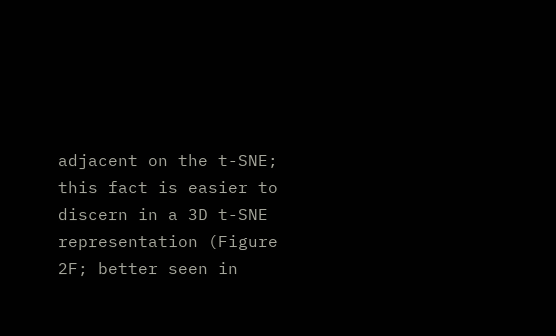adjacent on the t-SNE; this fact is easier to discern in a 3D t-SNE representation (Figure 2F; better seen in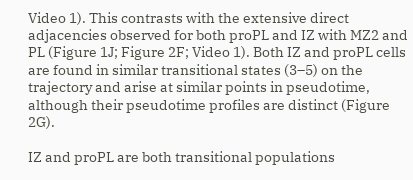Video 1). This contrasts with the extensive direct adjacencies observed for both proPL and IZ with MZ2 and PL (Figure 1J; Figure 2F; Video 1). Both IZ and proPL cells are found in similar transitional states (3–5) on the trajectory and arise at similar points in pseudotime, although their pseudotime profiles are distinct (Figure 2G).

IZ and proPL are both transitional populations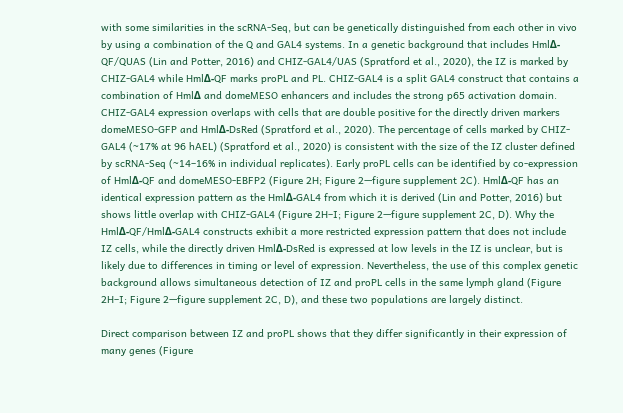with some similarities in the scRNA-Seq, but can be genetically distinguished from each other in vivo by using a combination of the Q and GAL4 systems. In a genetic background that includes HmlΔ-QF/QUAS (Lin and Potter, 2016) and CHIZ-GAL4/UAS (Spratford et al., 2020), the IZ is marked by CHIZ-GAL4 while HmlΔ-QF marks proPL and PL. CHIZ-GAL4 is a split GAL4 construct that contains a combination of HmlΔ and domeMESO enhancers and includes the strong p65 activation domain. CHIZ-GAL4 expression overlaps with cells that are double positive for the directly driven markers domeMESO-GFP and HmlΔ-DsRed (Spratford et al., 2020). The percentage of cells marked by CHIZ-GAL4 (~17% at 96 hAEL) (Spratford et al., 2020) is consistent with the size of the IZ cluster defined by scRNA-Seq (~14–16% in individual replicates). Early proPL cells can be identified by co-expression of HmlΔ-QF and domeMESO-EBFP2 (Figure 2H; Figure 2—figure supplement 2C). HmlΔ-QF has an identical expression pattern as the HmlΔ-GAL4 from which it is derived (Lin and Potter, 2016) but shows little overlap with CHIZ-GAL4 (Figure 2H–I; Figure 2—figure supplement 2C, D). Why the HmlΔ-QF/HmlΔ-GAL4 constructs exhibit a more restricted expression pattern that does not include IZ cells, while the directly driven HmlΔ-DsRed is expressed at low levels in the IZ is unclear, but is likely due to differences in timing or level of expression. Nevertheless, the use of this complex genetic background allows simultaneous detection of IZ and proPL cells in the same lymph gland (Figure 2H–I; Figure 2—figure supplement 2C, D), and these two populations are largely distinct.

Direct comparison between IZ and proPL shows that they differ significantly in their expression of many genes (Figure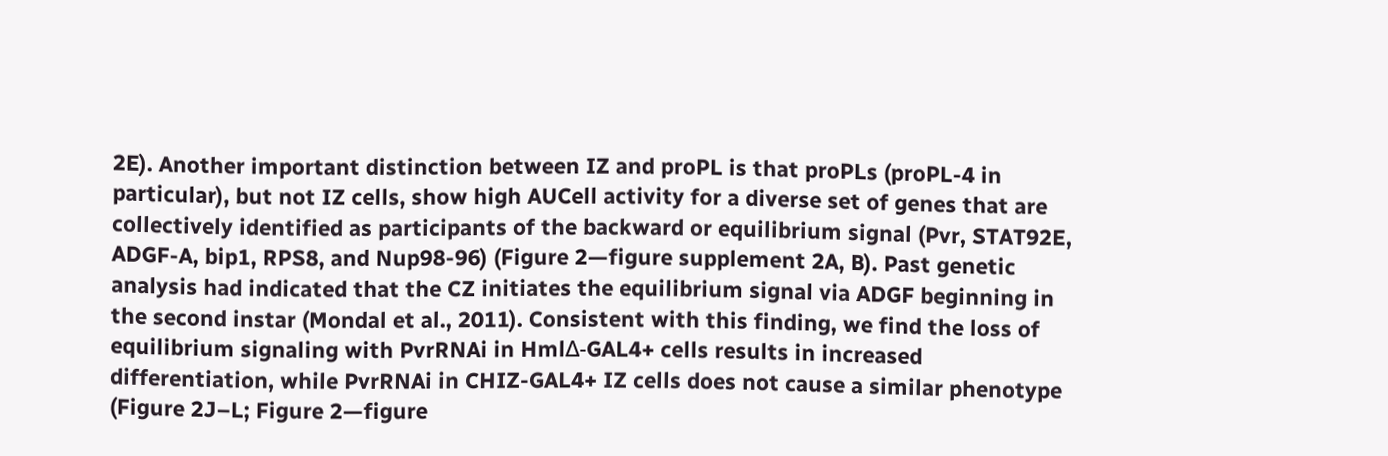2E). Another important distinction between IZ and proPL is that proPLs (proPL-4 in particular), but not IZ cells, show high AUCell activity for a diverse set of genes that are collectively identified as participants of the backward or equilibrium signal (Pvr, STAT92E, ADGF-A, bip1, RPS8, and Nup98-96) (Figure 2—figure supplement 2A, B). Past genetic analysis had indicated that the CZ initiates the equilibrium signal via ADGF beginning in the second instar (Mondal et al., 2011). Consistent with this finding, we find the loss of equilibrium signaling with PvrRNAi in HmlΔ-GAL4+ cells results in increased differentiation, while PvrRNAi in CHIZ-GAL4+ IZ cells does not cause a similar phenotype (Figure 2J–L; Figure 2—figure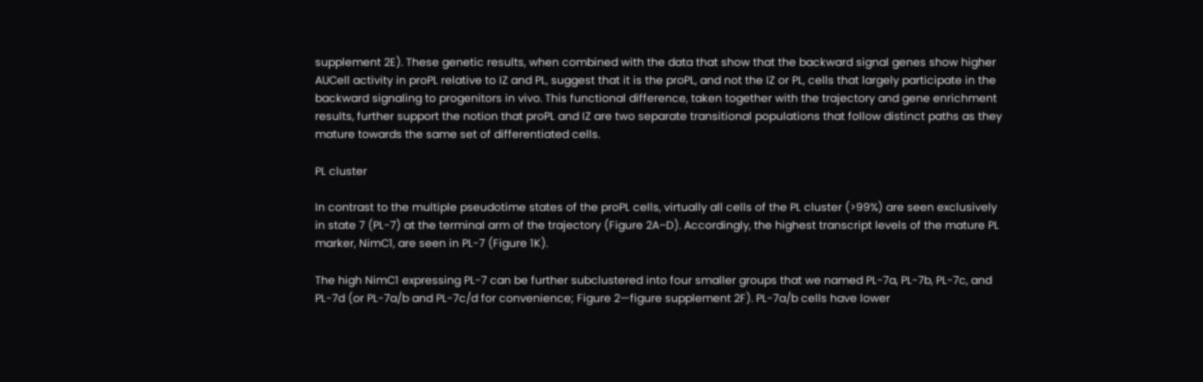supplement 2E). These genetic results, when combined with the data that show that the backward signal genes show higher AUCell activity in proPL relative to IZ and PL, suggest that it is the proPL, and not the IZ or PL, cells that largely participate in the backward signaling to progenitors in vivo. This functional difference, taken together with the trajectory and gene enrichment results, further support the notion that proPL and IZ are two separate transitional populations that follow distinct paths as they mature towards the same set of differentiated cells.

PL cluster

In contrast to the multiple pseudotime states of the proPL cells, virtually all cells of the PL cluster (>99%) are seen exclusively in state 7 (PL-7) at the terminal arm of the trajectory (Figure 2A–D). Accordingly, the highest transcript levels of the mature PL marker, NimC1, are seen in PL-7 (Figure 1K).

The high NimC1 expressing PL-7 can be further subclustered into four smaller groups that we named PL-7a, PL-7b, PL-7c, and PL-7d (or PL-7a/b and PL-7c/d for convenience; Figure 2—figure supplement 2F). PL-7a/b cells have lower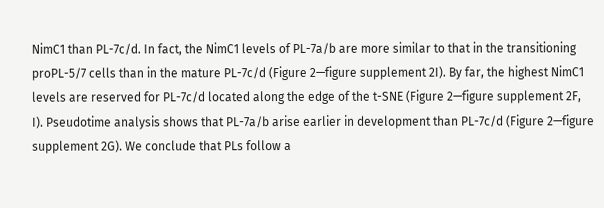NimC1 than PL-7c/d. In fact, the NimC1 levels of PL-7a/b are more similar to that in the transitioning proPL-5/7 cells than in the mature PL-7c/d (Figure 2—figure supplement 2I). By far, the highest NimC1 levels are reserved for PL-7c/d located along the edge of the t-SNE (Figure 2—figure supplement 2F, I). Pseudotime analysis shows that PL-7a/b arise earlier in development than PL-7c/d (Figure 2—figure supplement 2G). We conclude that PLs follow a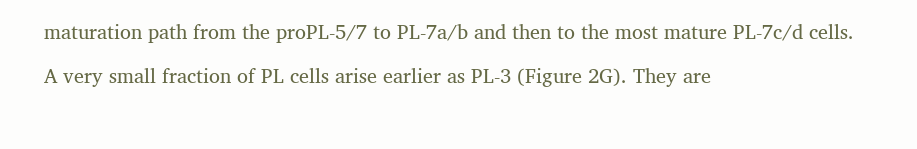maturation path from the proPL-5/7 to PL-7a/b and then to the most mature PL-7c/d cells.

A very small fraction of PL cells arise earlier as PL-3 (Figure 2G). They are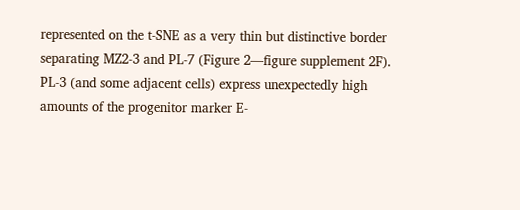represented on the t-SNE as a very thin but distinctive border separating MZ2-3 and PL-7 (Figure 2—figure supplement 2F). PL-3 (and some adjacent cells) express unexpectedly high amounts of the progenitor marker E-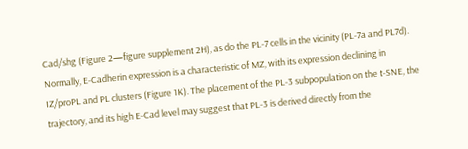Cad/shg (Figure 2—figure supplement 2H), as do the PL-7 cells in the vicinity (PL-7a and PL7d). Normally, E-Cadherin expression is a characteristic of MZ, with its expression declining in IZ/proPL and PL clusters (Figure 1K). The placement of the PL-3 subpopulation on the t-SNE, the trajectory, and its high E-Cad level may suggest that PL-3 is derived directly from the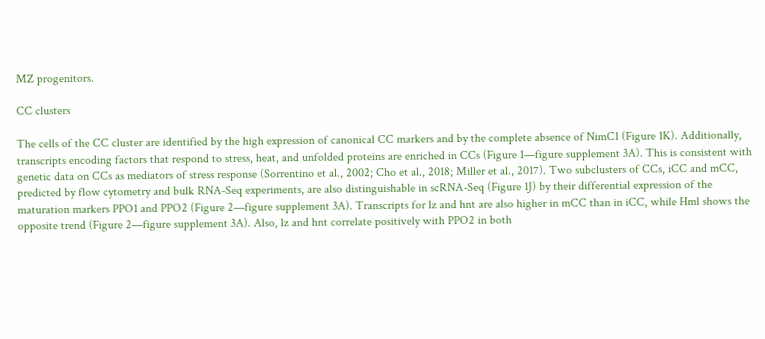MZ progenitors.

CC clusters

The cells of the CC cluster are identified by the high expression of canonical CC markers and by the complete absence of NimC1 (Figure 1K). Additionally, transcripts encoding factors that respond to stress, heat, and unfolded proteins are enriched in CCs (Figure 1—figure supplement 3A). This is consistent with genetic data on CCs as mediators of stress response (Sorrentino et al., 2002; Cho et al., 2018; Miller et al., 2017). Two subclusters of CCs, iCC and mCC, predicted by flow cytometry and bulk RNA-Seq experiments, are also distinguishable in scRNA-Seq (Figure 1J) by their differential expression of the maturation markers PPO1 and PPO2 (Figure 2—figure supplement 3A). Transcripts for lz and hnt are also higher in mCC than in iCC, while Hml shows the opposite trend (Figure 2—figure supplement 3A). Also, lz and hnt correlate positively with PPO2 in both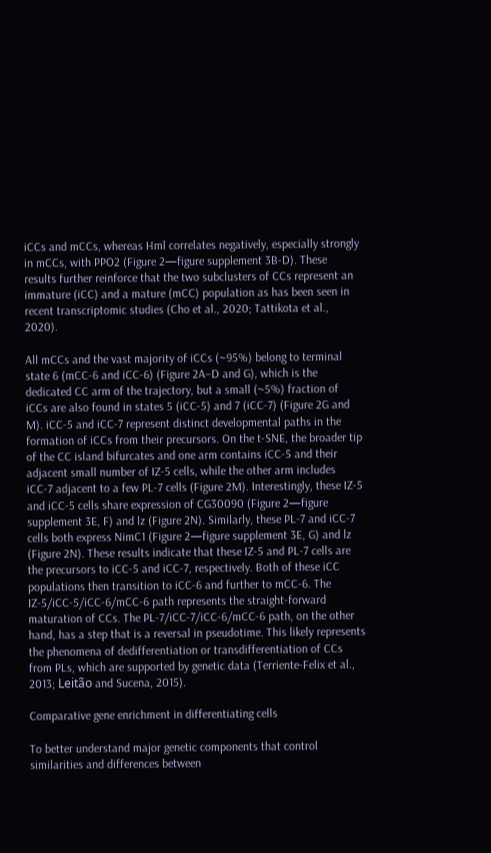iCCs and mCCs, whereas Hml correlates negatively, especially strongly in mCCs, with PPO2 (Figure 2—figure supplement 3B-D). These results further reinforce that the two subclusters of CCs represent an immature (iCC) and a mature (mCC) population as has been seen in recent transcriptomic studies (Cho et al., 2020; Tattikota et al., 2020).

All mCCs and the vast majority of iCCs (~95%) belong to terminal state 6 (mCC-6 and iCC-6) (Figure 2A–D and G), which is the dedicated CC arm of the trajectory, but a small (~5%) fraction of iCCs are also found in states 5 (iCC-5) and 7 (iCC-7) (Figure 2G and M). iCC-5 and iCC-7 represent distinct developmental paths in the formation of iCCs from their precursors. On the t-SNE, the broader tip of the CC island bifurcates and one arm contains iCC-5 and their adjacent small number of IZ-5 cells, while the other arm includes iCC-7 adjacent to a few PL-7 cells (Figure 2M). Interestingly, these IZ-5 and iCC-5 cells share expression of CG30090 (Figure 2—figure supplement 3E, F) and lz (Figure 2N). Similarly, these PL-7 and iCC-7 cells both express NimC1 (Figure 2—figure supplement 3E, G) and lz (Figure 2N). These results indicate that these IZ-5 and PL-7 cells are the precursors to iCC-5 and iCC-7, respectively. Both of these iCC populations then transition to iCC-6 and further to mCC-6. The IZ-5/iCC-5/iCC-6/mCC-6 path represents the straight-forward maturation of CCs. The PL-7/iCC-7/iCC-6/mCC-6 path, on the other hand, has a step that is a reversal in pseudotime. This likely represents the phenomena of dedifferentiation or transdifferentiation of CCs from PLs, which are supported by genetic data (Terriente-Felix et al., 2013; Leitão and Sucena, 2015).

Comparative gene enrichment in differentiating cells

To better understand major genetic components that control similarities and differences between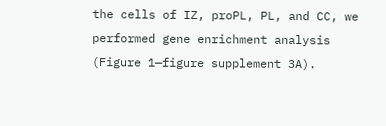the cells of IZ, proPL, PL, and CC, we performed gene enrichment analysis (Figure 1—figure supplement 3A).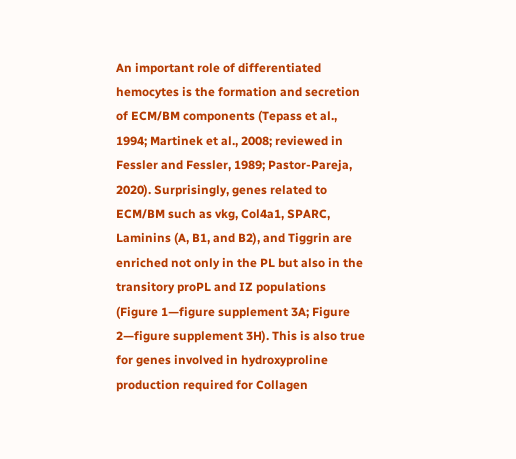An important role of differentiated hemocytes is the formation and secretion of ECM/BM components (Tepass et al., 1994; Martinek et al., 2008; reviewed in Fessler and Fessler, 1989; Pastor-Pareja, 2020). Surprisingly, genes related to ECM/BM such as vkg, Col4a1, SPARC, Laminins (A, B1, and B2), and Tiggrin are enriched not only in the PL but also in the transitory proPL and IZ populations (Figure 1—figure supplement 3A; Figure 2—figure supplement 3H). This is also true for genes involved in hydroxyproline production required for Collagen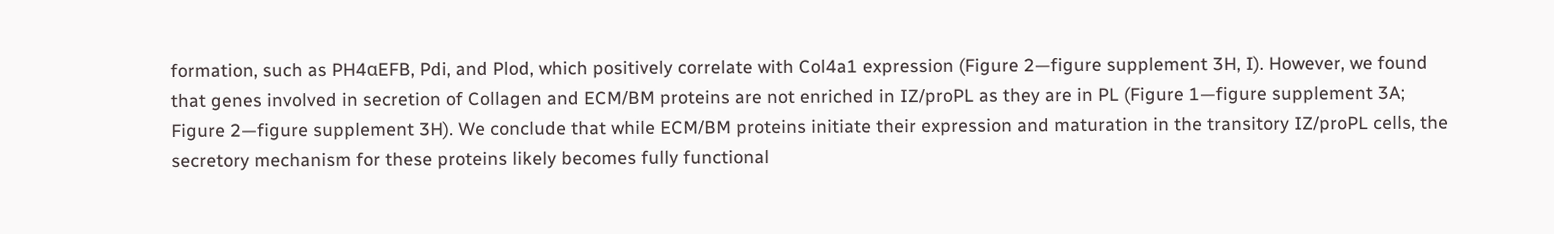formation, such as PH4αEFB, Pdi, and Plod, which positively correlate with Col4a1 expression (Figure 2—figure supplement 3H, I). However, we found that genes involved in secretion of Collagen and ECM/BM proteins are not enriched in IZ/proPL as they are in PL (Figure 1—figure supplement 3A; Figure 2—figure supplement 3H). We conclude that while ECM/BM proteins initiate their expression and maturation in the transitory IZ/proPL cells, the secretory mechanism for these proteins likely becomes fully functional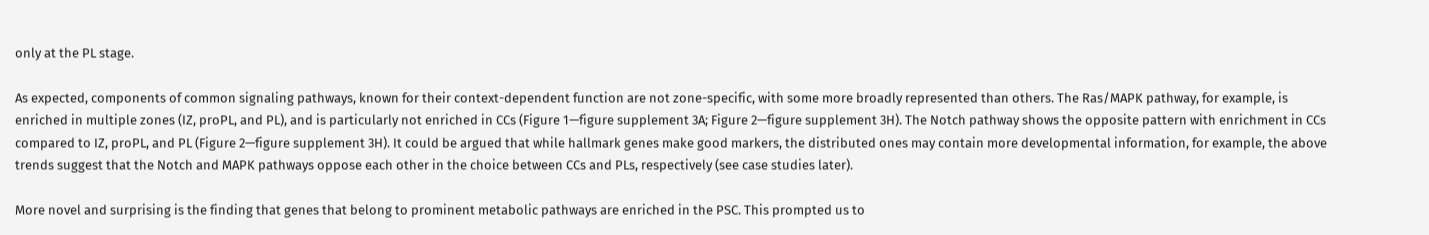only at the PL stage.

As expected, components of common signaling pathways, known for their context-dependent function are not zone-specific, with some more broadly represented than others. The Ras/MAPK pathway, for example, is enriched in multiple zones (IZ, proPL, and PL), and is particularly not enriched in CCs (Figure 1—figure supplement 3A; Figure 2—figure supplement 3H). The Notch pathway shows the opposite pattern with enrichment in CCs compared to IZ, proPL, and PL (Figure 2—figure supplement 3H). It could be argued that while hallmark genes make good markers, the distributed ones may contain more developmental information, for example, the above trends suggest that the Notch and MAPK pathways oppose each other in the choice between CCs and PLs, respectively (see case studies later).

More novel and surprising is the finding that genes that belong to prominent metabolic pathways are enriched in the PSC. This prompted us to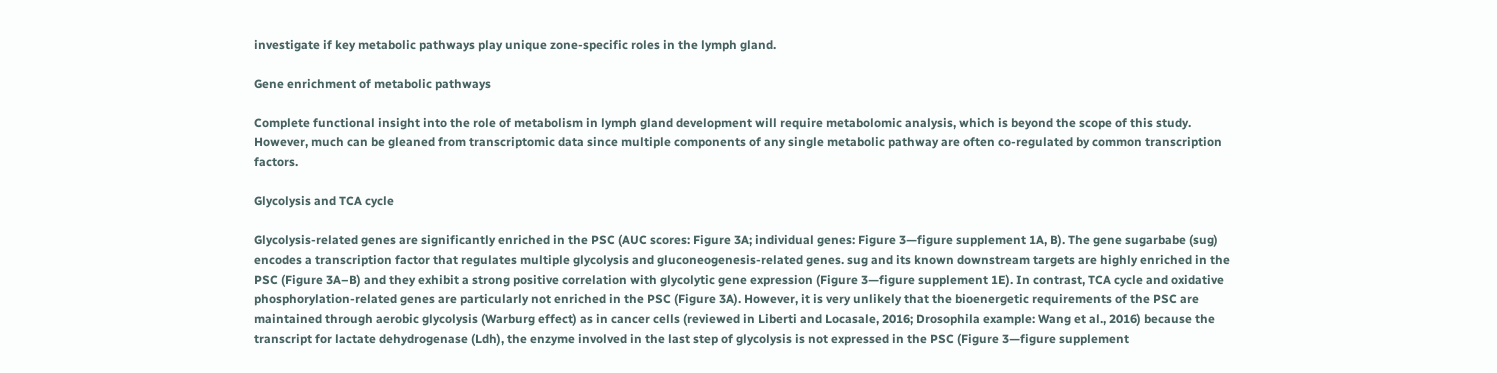investigate if key metabolic pathways play unique zone-specific roles in the lymph gland.

Gene enrichment of metabolic pathways

Complete functional insight into the role of metabolism in lymph gland development will require metabolomic analysis, which is beyond the scope of this study. However, much can be gleaned from transcriptomic data since multiple components of any single metabolic pathway are often co-regulated by common transcription factors.

Glycolysis and TCA cycle

Glycolysis-related genes are significantly enriched in the PSC (AUC scores: Figure 3A; individual genes: Figure 3—figure supplement 1A, B). The gene sugarbabe (sug) encodes a transcription factor that regulates multiple glycolysis and gluconeogenesis-related genes. sug and its known downstream targets are highly enriched in the PSC (Figure 3A–B) and they exhibit a strong positive correlation with glycolytic gene expression (Figure 3—figure supplement 1E). In contrast, TCA cycle and oxidative phosphorylation-related genes are particularly not enriched in the PSC (Figure 3A). However, it is very unlikely that the bioenergetic requirements of the PSC are maintained through aerobic glycolysis (Warburg effect) as in cancer cells (reviewed in Liberti and Locasale, 2016; Drosophila example: Wang et al., 2016) because the transcript for lactate dehydrogenase (Ldh), the enzyme involved in the last step of glycolysis is not expressed in the PSC (Figure 3—figure supplement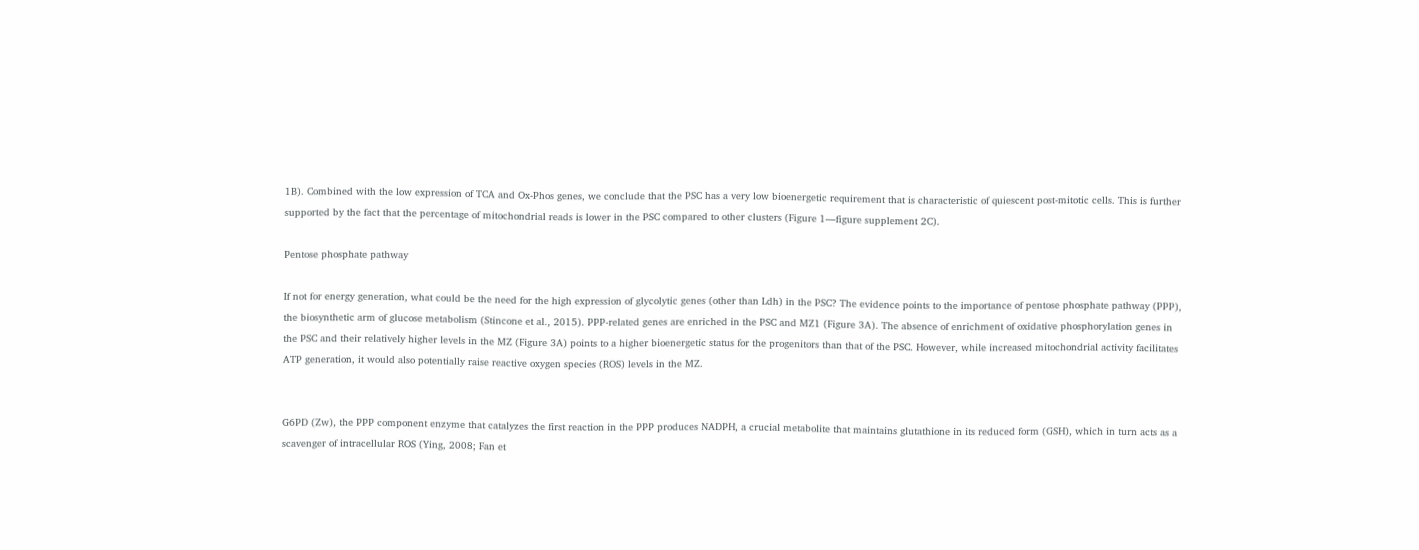1B). Combined with the low expression of TCA and Ox-Phos genes, we conclude that the PSC has a very low bioenergetic requirement that is characteristic of quiescent post-mitotic cells. This is further supported by the fact that the percentage of mitochondrial reads is lower in the PSC compared to other clusters (Figure 1—figure supplement 2C).

Pentose phosphate pathway

If not for energy generation, what could be the need for the high expression of glycolytic genes (other than Ldh) in the PSC? The evidence points to the importance of pentose phosphate pathway (PPP), the biosynthetic arm of glucose metabolism (Stincone et al., 2015). PPP-related genes are enriched in the PSC and MZ1 (Figure 3A). The absence of enrichment of oxidative phosphorylation genes in the PSC and their relatively higher levels in the MZ (Figure 3A) points to a higher bioenergetic status for the progenitors than that of the PSC. However, while increased mitochondrial activity facilitates ATP generation, it would also potentially raise reactive oxygen species (ROS) levels in the MZ.


G6PD (Zw), the PPP component enzyme that catalyzes the first reaction in the PPP produces NADPH, a crucial metabolite that maintains glutathione in its reduced form (GSH), which in turn acts as a scavenger of intracellular ROS (Ying, 2008; Fan et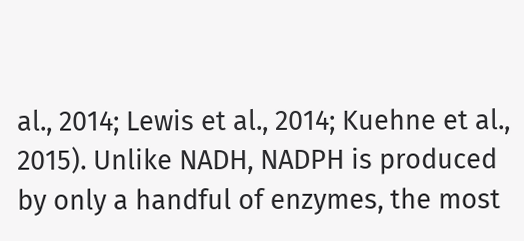al., 2014; Lewis et al., 2014; Kuehne et al., 2015). Unlike NADH, NADPH is produced by only a handful of enzymes, the most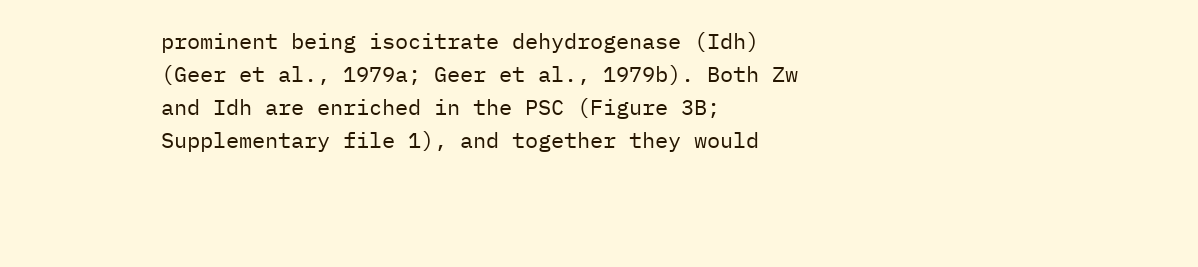prominent being isocitrate dehydrogenase (Idh) (Geer et al., 1979a; Geer et al., 1979b). Both Zw and Idh are enriched in the PSC (Figure 3B; Supplementary file 1), and together they would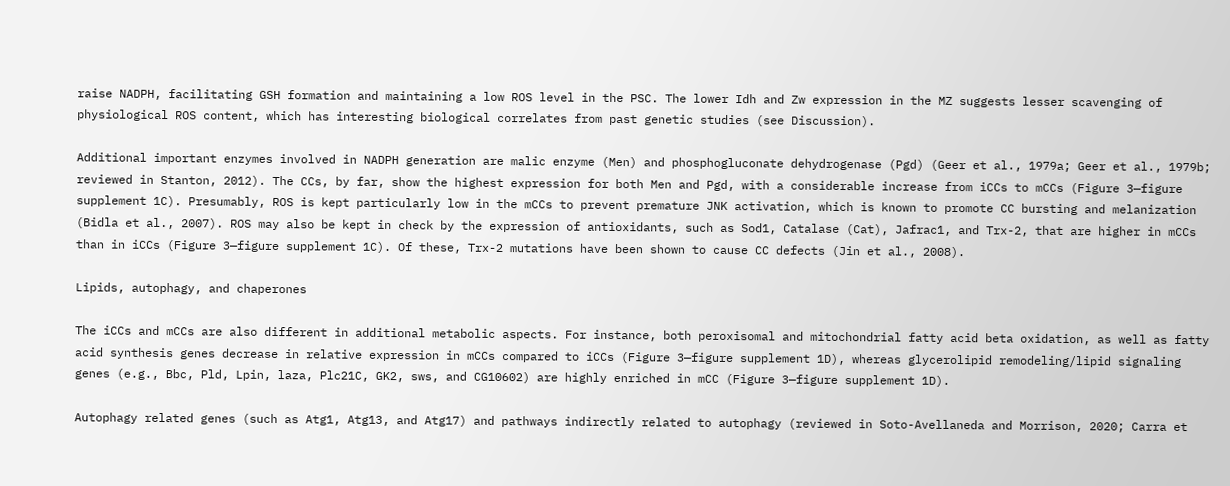raise NADPH, facilitating GSH formation and maintaining a low ROS level in the PSC. The lower Idh and Zw expression in the MZ suggests lesser scavenging of physiological ROS content, which has interesting biological correlates from past genetic studies (see Discussion).

Additional important enzymes involved in NADPH generation are malic enzyme (Men) and phosphogluconate dehydrogenase (Pgd) (Geer et al., 1979a; Geer et al., 1979b; reviewed in Stanton, 2012). The CCs, by far, show the highest expression for both Men and Pgd, with a considerable increase from iCCs to mCCs (Figure 3—figure supplement 1C). Presumably, ROS is kept particularly low in the mCCs to prevent premature JNK activation, which is known to promote CC bursting and melanization (Bidla et al., 2007). ROS may also be kept in check by the expression of antioxidants, such as Sod1, Catalase (Cat), Jafrac1, and Trx-2, that are higher in mCCs than in iCCs (Figure 3—figure supplement 1C). Of these, Trx-2 mutations have been shown to cause CC defects (Jin et al., 2008).

Lipids, autophagy, and chaperones

The iCCs and mCCs are also different in additional metabolic aspects. For instance, both peroxisomal and mitochondrial fatty acid beta oxidation, as well as fatty acid synthesis genes decrease in relative expression in mCCs compared to iCCs (Figure 3—figure supplement 1D), whereas glycerolipid remodeling/lipid signaling genes (e.g., Bbc, Pld, Lpin, laza, Plc21C, GK2, sws, and CG10602) are highly enriched in mCC (Figure 3—figure supplement 1D).

Autophagy related genes (such as Atg1, Atg13, and Atg17) and pathways indirectly related to autophagy (reviewed in Soto-Avellaneda and Morrison, 2020; Carra et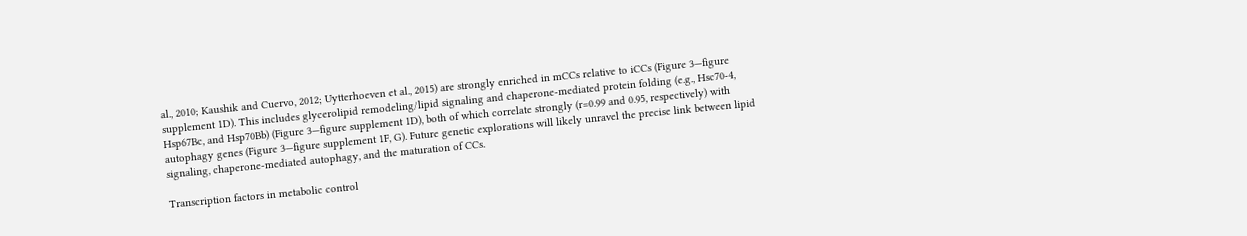al., 2010; Kaushik and Cuervo, 2012; Uytterhoeven et al., 2015) are strongly enriched in mCCs relative to iCCs (Figure 3—figure supplement 1D). This includes glycerolipid remodeling/lipid signaling and chaperone-mediated protein folding (e.g., Hsc70-4, Hsp67Bc, and Hsp70Bb) (Figure 3—figure supplement 1D), both of which correlate strongly (r=0.99 and 0.95, respectively) with autophagy genes (Figure 3—figure supplement 1F, G). Future genetic explorations will likely unravel the precise link between lipid signaling, chaperone-mediated autophagy, and the maturation of CCs.

Transcription factors in metabolic control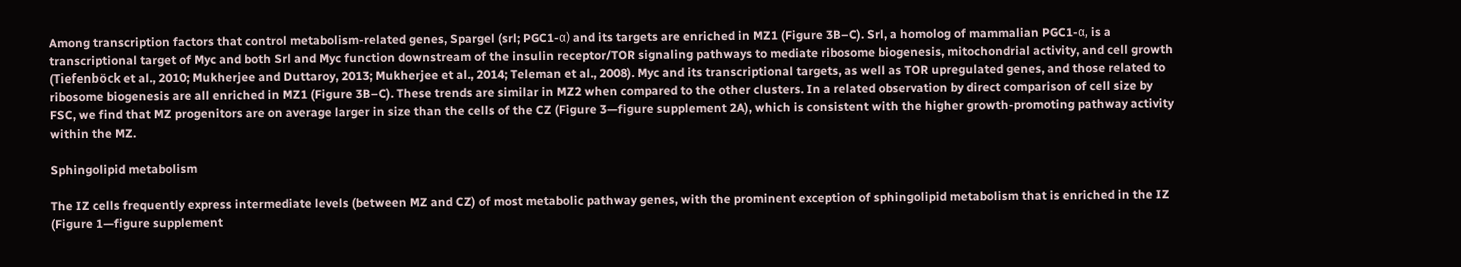Among transcription factors that control metabolism-related genes, Spargel (srl; PGC1-α) and its targets are enriched in MZ1 (Figure 3B–C). Srl, a homolog of mammalian PGC1-α, is a transcriptional target of Myc and both Srl and Myc function downstream of the insulin receptor/TOR signaling pathways to mediate ribosome biogenesis, mitochondrial activity, and cell growth (Tiefenböck et al., 2010; Mukherjee and Duttaroy, 2013; Mukherjee et al., 2014; Teleman et al., 2008). Myc and its transcriptional targets, as well as TOR upregulated genes, and those related to ribosome biogenesis are all enriched in MZ1 (Figure 3B–C). These trends are similar in MZ2 when compared to the other clusters. In a related observation by direct comparison of cell size by FSC, we find that MZ progenitors are on average larger in size than the cells of the CZ (Figure 3—figure supplement 2A), which is consistent with the higher growth-promoting pathway activity within the MZ.

Sphingolipid metabolism

The IZ cells frequently express intermediate levels (between MZ and CZ) of most metabolic pathway genes, with the prominent exception of sphingolipid metabolism that is enriched in the IZ (Figure 1—figure supplement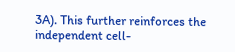3A). This further reinforces the independent cell-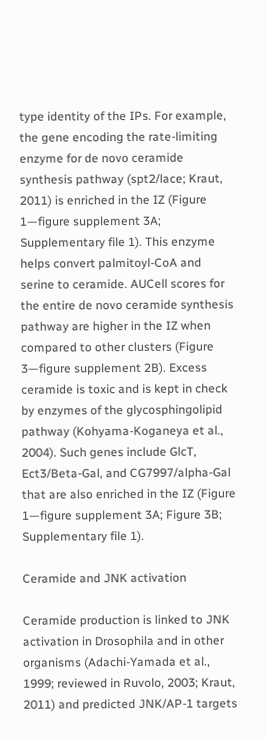type identity of the IPs. For example, the gene encoding the rate-limiting enzyme for de novo ceramide synthesis pathway (spt2/lace; Kraut, 2011) is enriched in the IZ (Figure 1—figure supplement 3A; Supplementary file 1). This enzyme helps convert palmitoyl-CoA and serine to ceramide. AUCell scores for the entire de novo ceramide synthesis pathway are higher in the IZ when compared to other clusters (Figure 3—figure supplement 2B). Excess ceramide is toxic and is kept in check by enzymes of the glycosphingolipid pathway (Kohyama-Koganeya et al., 2004). Such genes include GlcT, Ect3/Beta-Gal, and CG7997/alpha-Gal that are also enriched in the IZ (Figure 1—figure supplement 3A; Figure 3B; Supplementary file 1).

Ceramide and JNK activation

Ceramide production is linked to JNK activation in Drosophila and in other organisms (Adachi-Yamada et al., 1999; reviewed in Ruvolo, 2003; Kraut, 2011) and predicted JNK/AP-1 targets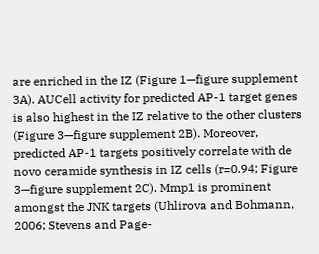are enriched in the IZ (Figure 1—figure supplement 3A). AUCell activity for predicted AP-1 target genes is also highest in the IZ relative to the other clusters (Figure 3—figure supplement 2B). Moreover, predicted AP-1 targets positively correlate with de novo ceramide synthesis in IZ cells (r=0.94; Figure 3—figure supplement 2C). Mmp1 is prominent amongst the JNK targets (Uhlirova and Bohmann, 2006; Stevens and Page-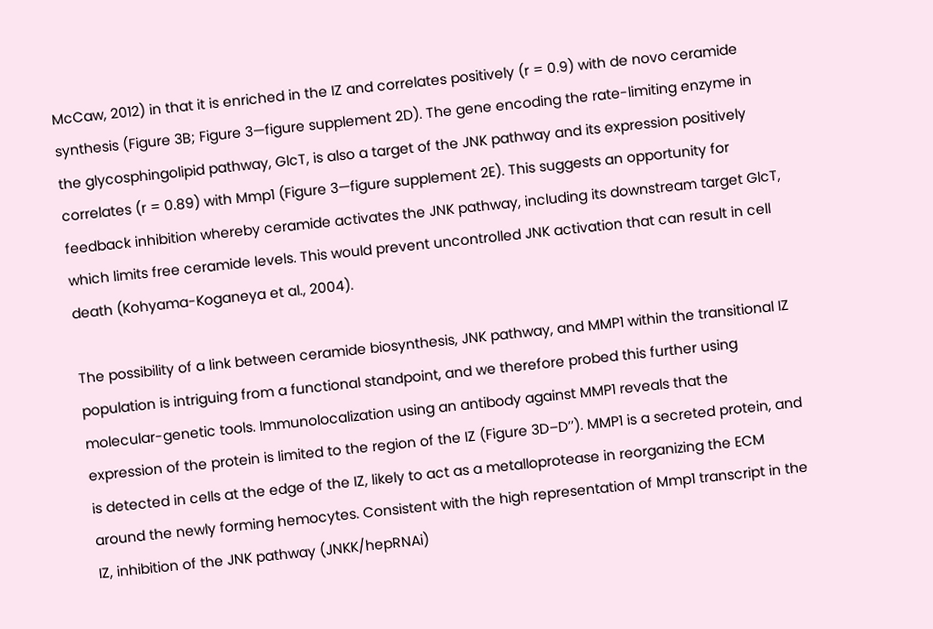McCaw, 2012) in that it is enriched in the IZ and correlates positively (r = 0.9) with de novo ceramide synthesis (Figure 3B; Figure 3—figure supplement 2D). The gene encoding the rate-limiting enzyme in the glycosphingolipid pathway, GlcT, is also a target of the JNK pathway and its expression positively correlates (r = 0.89) with Mmp1 (Figure 3—figure supplement 2E). This suggests an opportunity for feedback inhibition whereby ceramide activates the JNK pathway, including its downstream target GlcT, which limits free ceramide levels. This would prevent uncontrolled JNK activation that can result in cell death (Kohyama-Koganeya et al., 2004).

The possibility of a link between ceramide biosynthesis, JNK pathway, and MMP1 within the transitional IZ population is intriguing from a functional standpoint, and we therefore probed this further using molecular-genetic tools. Immunolocalization using an antibody against MMP1 reveals that the expression of the protein is limited to the region of the IZ (Figure 3D–D’’). MMP1 is a secreted protein, and is detected in cells at the edge of the IZ, likely to act as a metalloprotease in reorganizing the ECM around the newly forming hemocytes. Consistent with the high representation of Mmp1 transcript in the IZ, inhibition of the JNK pathway (JNKK/hepRNAi)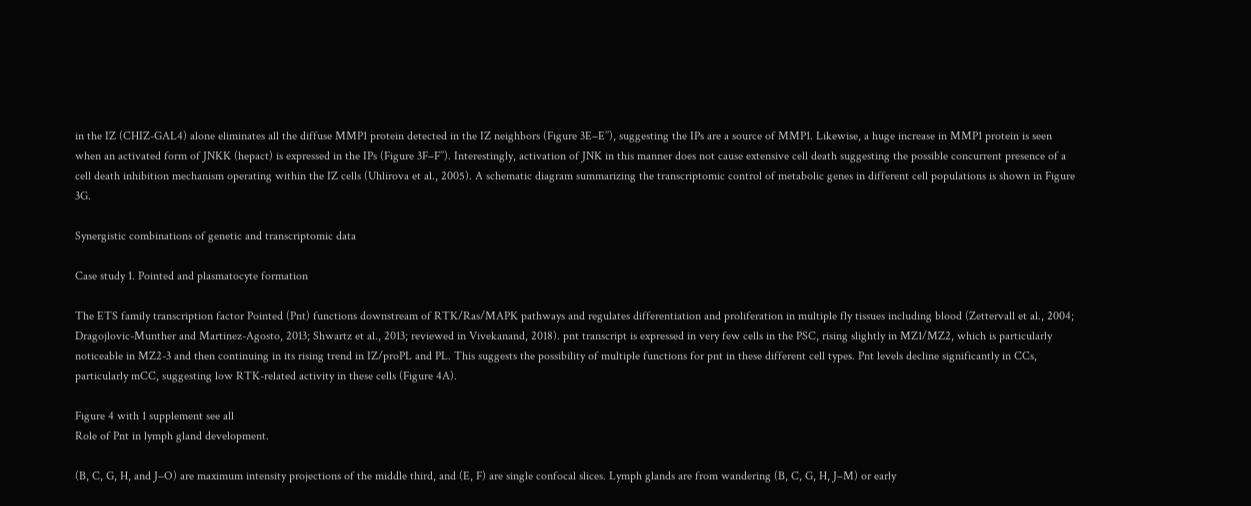in the IZ (CHIZ-GAL4) alone eliminates all the diffuse MMP1 protein detected in the IZ neighbors (Figure 3E–E’’), suggesting the IPs are a source of MMP1. Likewise, a huge increase in MMP1 protein is seen when an activated form of JNKK (hepact) is expressed in the IPs (Figure 3F–F’’). Interestingly, activation of JNK in this manner does not cause extensive cell death suggesting the possible concurrent presence of a cell death inhibition mechanism operating within the IZ cells (Uhlirova et al., 2005). A schematic diagram summarizing the transcriptomic control of metabolic genes in different cell populations is shown in Figure 3G.

Synergistic combinations of genetic and transcriptomic data

Case study 1. Pointed and plasmatocyte formation

The ETS family transcription factor Pointed (Pnt) functions downstream of RTK/Ras/MAPK pathways and regulates differentiation and proliferation in multiple fly tissues including blood (Zettervall et al., 2004; Dragojlovic-Munther and Martinez-Agosto, 2013; Shwartz et al., 2013; reviewed in Vivekanand, 2018). pnt transcript is expressed in very few cells in the PSC, rising slightly in MZ1/MZ2, which is particularly noticeable in MZ2-3 and then continuing in its rising trend in IZ/proPL and PL. This suggests the possibility of multiple functions for pnt in these different cell types. Pnt levels decline significantly in CCs, particularly mCC, suggesting low RTK-related activity in these cells (Figure 4A).

Figure 4 with 1 supplement see all
Role of Pnt in lymph gland development.

(B, C, G, H, and J–O) are maximum intensity projections of the middle third, and (E, F) are single confocal slices. Lymph glands are from wandering (B, C, G, H, J–M) or early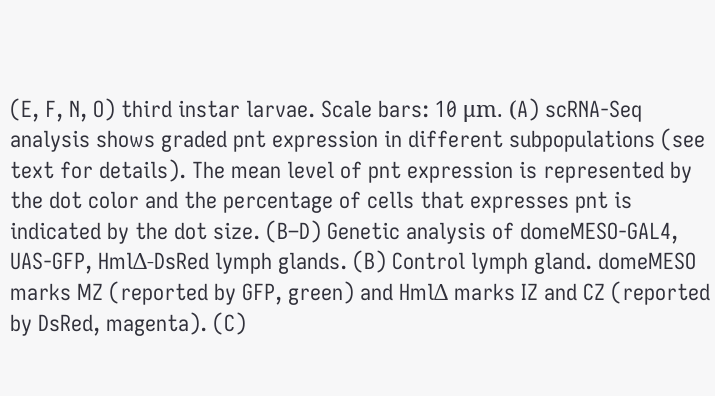(E, F, N, O) third instar larvae. Scale bars: 10 μm. (A) scRNA-Seq analysis shows graded pnt expression in different subpopulations (see text for details). The mean level of pnt expression is represented by the dot color and the percentage of cells that expresses pnt is indicated by the dot size. (B–D) Genetic analysis of domeMESO-GAL4, UAS-GFP, HmlΔ-DsRed lymph glands. (B) Control lymph gland. domeMESO marks MZ (reported by GFP, green) and HmlΔ marks IZ and CZ (reported by DsRed, magenta). (C)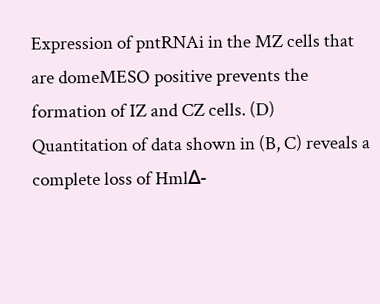Expression of pntRNAi in the MZ cells that are domeMESO positive prevents the formation of IZ and CZ cells. (D) Quantitation of data shown in (B, C) reveals a complete loss of HmlΔ-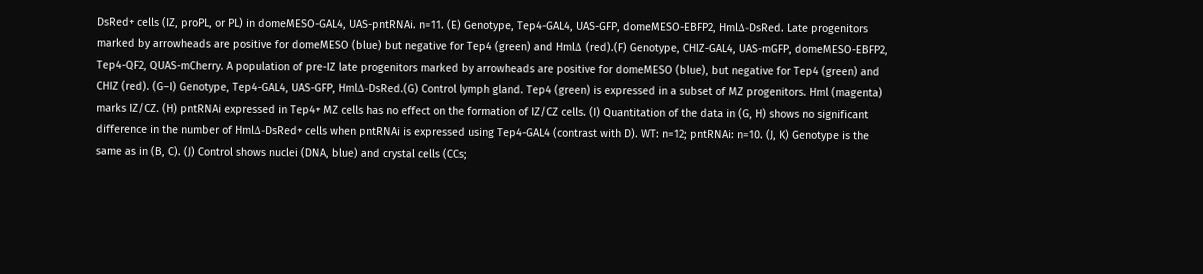DsRed+ cells (IZ, proPL, or PL) in domeMESO-GAL4, UAS-pntRNAi. n=11. (E) Genotype, Tep4-GAL4, UAS-GFP, domeMESO-EBFP2, HmlΔ-DsRed. Late progenitors marked by arrowheads are positive for domeMESO (blue) but negative for Tep4 (green) and HmlΔ (red).(F) Genotype, CHIZ-GAL4, UAS-mGFP, domeMESO-EBFP2, Tep4-QF2, QUAS-mCherry. A population of pre-IZ late progenitors marked by arrowheads are positive for domeMESO (blue), but negative for Tep4 (green) and CHIZ (red). (G–I) Genotype, Tep4-GAL4, UAS-GFP, HmlΔ-DsRed.(G) Control lymph gland. Tep4 (green) is expressed in a subset of MZ progenitors. Hml (magenta) marks IZ/CZ. (H) pntRNAi expressed in Tep4+ MZ cells has no effect on the formation of IZ/CZ cells. (I) Quantitation of the data in (G, H) shows no significant difference in the number of HmlΔ-DsRed+ cells when pntRNAi is expressed using Tep4-GAL4 (contrast with D). WT: n=12; pntRNAi: n=10. (J, K) Genotype is the same as in (B, C). (J) Control shows nuclei (DNA, blue) and crystal cells (CCs;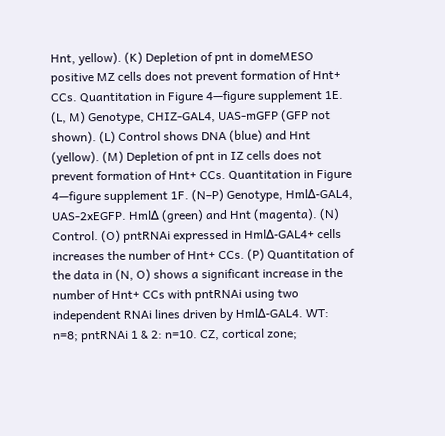Hnt, yellow). (K) Depletion of pnt in domeMESO positive MZ cells does not prevent formation of Hnt+ CCs. Quantitation in Figure 4—figure supplement 1E. (L, M) Genotype, CHIZ-GAL4, UAS-mGFP (GFP not shown). (L) Control shows DNA (blue) and Hnt (yellow). (M) Depletion of pnt in IZ cells does not prevent formation of Hnt+ CCs. Quantitation in Figure 4—figure supplement 1F. (N–P) Genotype, HmlΔ-GAL4, UAS-2xEGFP. HmlΔ (green) and Hnt (magenta). (N) Control. (O) pntRNAi expressed in HmlΔ-GAL4+ cells increases the number of Hnt+ CCs. (P) Quantitation of the data in (N, O) shows a significant increase in the number of Hnt+ CCs with pntRNAi using two independent RNAi lines driven by HmlΔ-GAL4. WT: n=8; pntRNAi 1 & 2: n=10. CZ, cortical zone;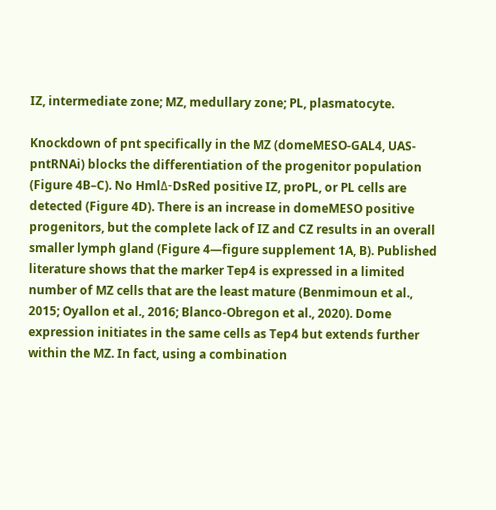IZ, intermediate zone; MZ, medullary zone; PL, plasmatocyte.

Knockdown of pnt specifically in the MZ (domeMESO-GAL4, UAS-pntRNAi) blocks the differentiation of the progenitor population (Figure 4B–C). No HmlΔ-DsRed positive IZ, proPL, or PL cells are detected (Figure 4D). There is an increase in domeMESO positive progenitors, but the complete lack of IZ and CZ results in an overall smaller lymph gland (Figure 4—figure supplement 1A, B). Published literature shows that the marker Tep4 is expressed in a limited number of MZ cells that are the least mature (Benmimoun et al., 2015; Oyallon et al., 2016; Blanco-Obregon et al., 2020). Dome expression initiates in the same cells as Tep4 but extends further within the MZ. In fact, using a combination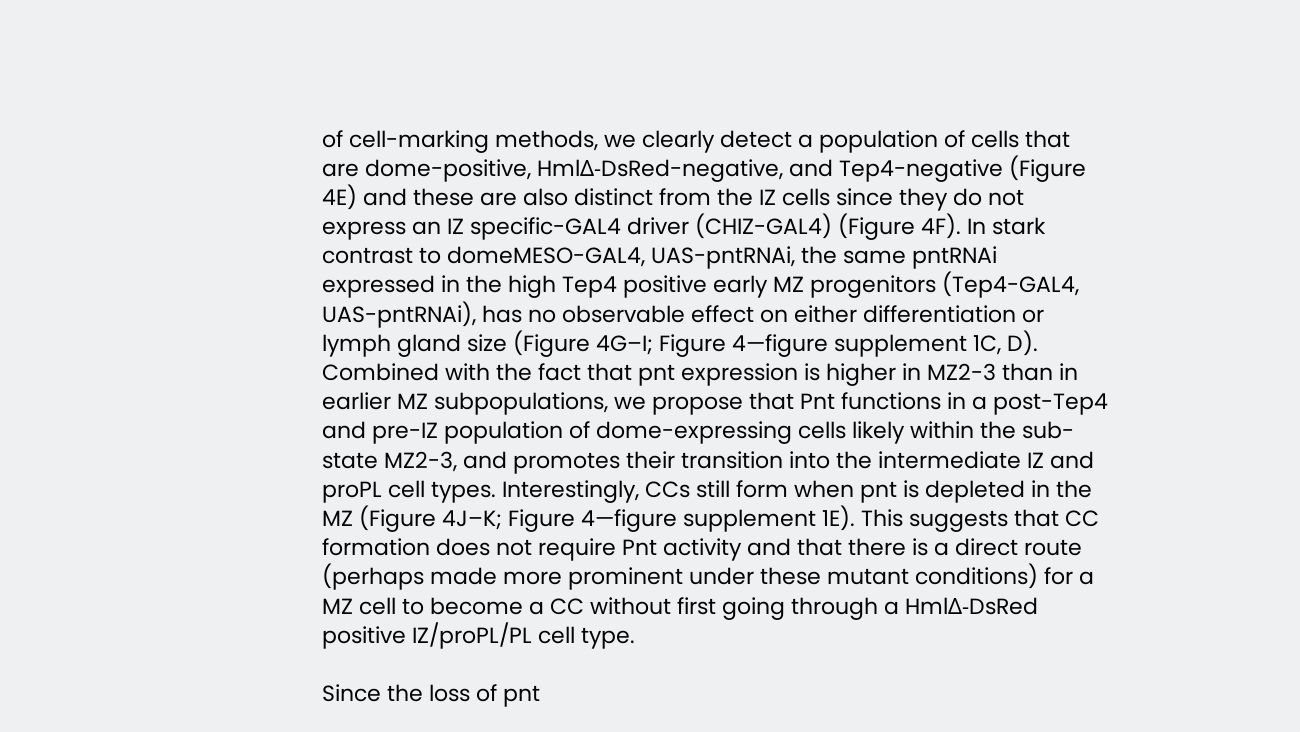of cell-marking methods, we clearly detect a population of cells that are dome-positive, HmlΔ-DsRed-negative, and Tep4-negative (Figure 4E) and these are also distinct from the IZ cells since they do not express an IZ specific-GAL4 driver (CHIZ-GAL4) (Figure 4F). In stark contrast to domeMESO-GAL4, UAS-pntRNAi, the same pntRNAi expressed in the high Tep4 positive early MZ progenitors (Tep4-GAL4, UAS-pntRNAi), has no observable effect on either differentiation or lymph gland size (Figure 4G–I; Figure 4—figure supplement 1C, D). Combined with the fact that pnt expression is higher in MZ2-3 than in earlier MZ subpopulations, we propose that Pnt functions in a post-Tep4 and pre-IZ population of dome-expressing cells likely within the sub-state MZ2-3, and promotes their transition into the intermediate IZ and proPL cell types. Interestingly, CCs still form when pnt is depleted in the MZ (Figure 4J–K; Figure 4—figure supplement 1E). This suggests that CC formation does not require Pnt activity and that there is a direct route (perhaps made more prominent under these mutant conditions) for a MZ cell to become a CC without first going through a HmlΔ-DsRed positive IZ/proPL/PL cell type.

Since the loss of pnt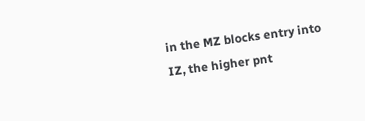in the MZ blocks entry into IZ, the higher pnt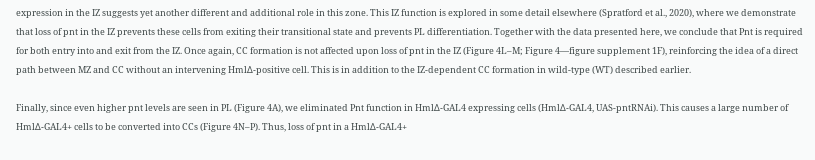expression in the IZ suggests yet another different and additional role in this zone. This IZ function is explored in some detail elsewhere (Spratford et al., 2020), where we demonstrate that loss of pnt in the IZ prevents these cells from exiting their transitional state and prevents PL differentiation. Together with the data presented here, we conclude that Pnt is required for both entry into and exit from the IZ. Once again, CC formation is not affected upon loss of pnt in the IZ (Figure 4L–M; Figure 4—figure supplement 1F), reinforcing the idea of a direct path between MZ and CC without an intervening HmlΔ-positive cell. This is in addition to the IZ-dependent CC formation in wild-type (WT) described earlier.

Finally, since even higher pnt levels are seen in PL (Figure 4A), we eliminated Pnt function in HmlΔ-GAL4 expressing cells (HmlΔ-GAL4, UAS-pntRNAi). This causes a large number of HmlΔ-GAL4+ cells to be converted into CCs (Figure 4N–P). Thus, loss of pnt in a HmlΔ-GAL4+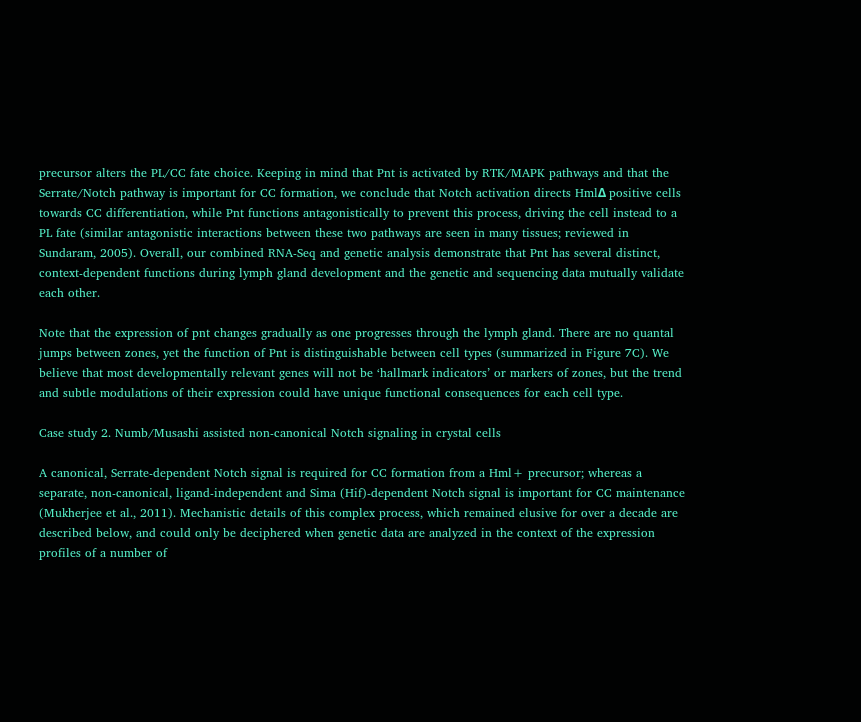precursor alters the PL/CC fate choice. Keeping in mind that Pnt is activated by RTK/MAPK pathways and that the Serrate/Notch pathway is important for CC formation, we conclude that Notch activation directs HmlΔ positive cells towards CC differentiation, while Pnt functions antagonistically to prevent this process, driving the cell instead to a PL fate (similar antagonistic interactions between these two pathways are seen in many tissues; reviewed in Sundaram, 2005). Overall, our combined RNA-Seq and genetic analysis demonstrate that Pnt has several distinct, context-dependent functions during lymph gland development and the genetic and sequencing data mutually validate each other.

Note that the expression of pnt changes gradually as one progresses through the lymph gland. There are no quantal jumps between zones, yet the function of Pnt is distinguishable between cell types (summarized in Figure 7C). We believe that most developmentally relevant genes will not be ‘hallmark indicators’ or markers of zones, but the trend and subtle modulations of their expression could have unique functional consequences for each cell type.

Case study 2. Numb/Musashi assisted non-canonical Notch signaling in crystal cells

A canonical, Serrate-dependent Notch signal is required for CC formation from a Hml+ precursor; whereas a separate, non-canonical, ligand-independent and Sima (Hif)-dependent Notch signal is important for CC maintenance (Mukherjee et al., 2011). Mechanistic details of this complex process, which remained elusive for over a decade are described below, and could only be deciphered when genetic data are analyzed in the context of the expression profiles of a number of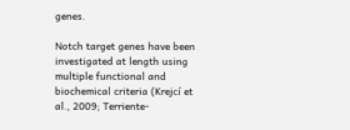genes.

Notch target genes have been investigated at length using multiple functional and biochemical criteria (Krejcí et al., 2009; Terriente-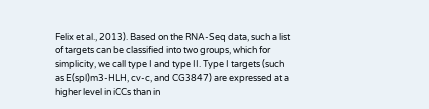Felix et al., 2013). Based on the RNA-Seq data, such a list of targets can be classified into two groups, which for simplicity, we call type I and type II. Type I targets (such as E(spl)m3-HLH, cv-c, and CG3847) are expressed at a higher level in iCCs than in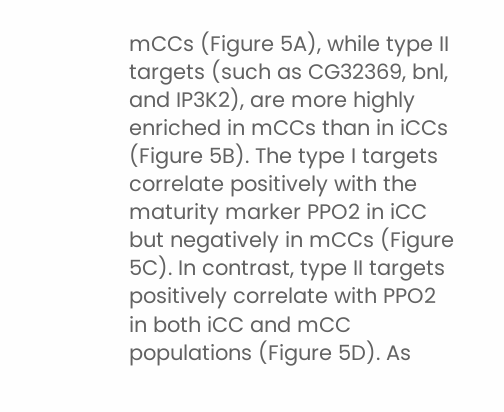mCCs (Figure 5A), while type II targets (such as CG32369, bnl, and IP3K2), are more highly enriched in mCCs than in iCCs (Figure 5B). The type I targets correlate positively with the maturity marker PPO2 in iCC but negatively in mCCs (Figure 5C). In contrast, type II targets positively correlate with PPO2 in both iCC and mCC populations (Figure 5D). As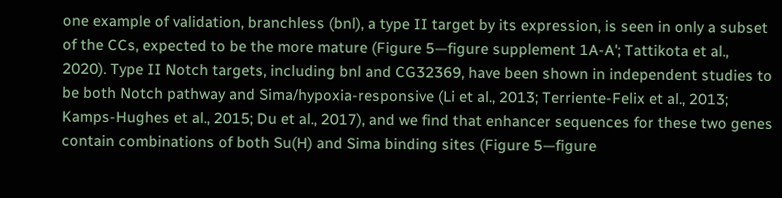one example of validation, branchless (bnl), a type II target by its expression, is seen in only a subset of the CCs, expected to be the more mature (Figure 5—figure supplement 1A-A'; Tattikota et al., 2020). Type II Notch targets, including bnl and CG32369, have been shown in independent studies to be both Notch pathway and Sima/hypoxia-responsive (Li et al., 2013; Terriente-Felix et al., 2013; Kamps-Hughes et al., 2015; Du et al., 2017), and we find that enhancer sequences for these two genes contain combinations of both Su(H) and Sima binding sites (Figure 5—figure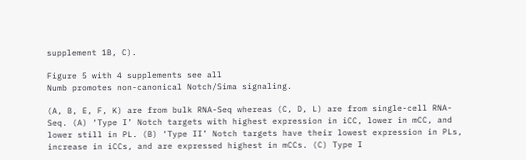supplement 1B, C).

Figure 5 with 4 supplements see all
Numb promotes non-canonical Notch/Sima signaling.

(A, B, E, F, K) are from bulk RNA-Seq whereas (C, D, L) are from single-cell RNA-Seq. (A) ‘Type I’ Notch targets with highest expression in iCC, lower in mCC, and lower still in PL. (B) ‘Type II’ Notch targets have their lowest expression in PLs, increase in iCCs, and are expressed highest in mCCs. (C) Type I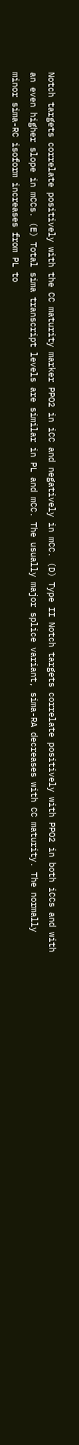Notch targets correlate positively with the CC maturity marker PPO2 in iCC and negatively in mCC. (D) Type II Notch targets correlate positively with PPO2 in both iCCs and with an even higher slope in mCCs. (E) Total sima transcript levels are similar in PL and mCC. The usually major splice variant, sima-RA decreases with CC maturity. The normally minor sima-RC isoform increases from PL to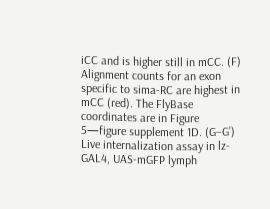iCC and is higher still in mCC. (F) Alignment counts for an exon specific to sima-RC are highest in mCC (red). The FlyBase coordinates are in Figure 5—figure supplement 1D. (G–G’) Live internalization assay in lz-GAL4, UAS-mGFP lymph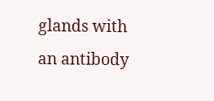glands with an antibody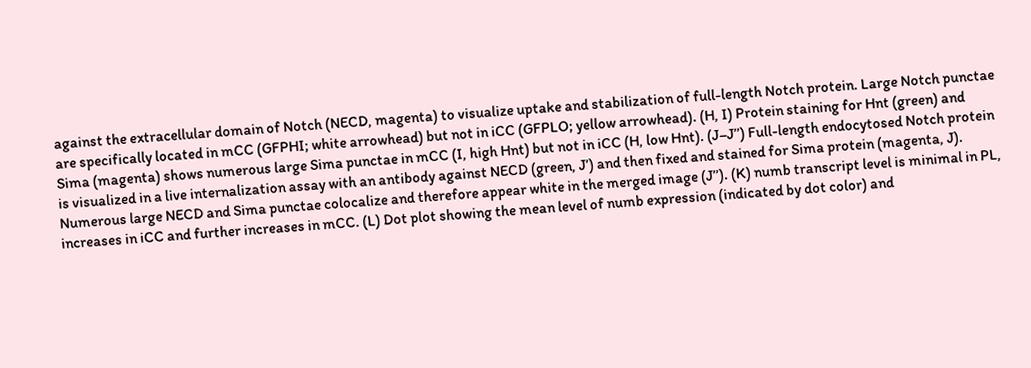against the extracellular domain of Notch (NECD, magenta) to visualize uptake and stabilization of full-length Notch protein. Large Notch punctae are specifically located in mCC (GFPHI; white arrowhead) but not in iCC (GFPLO; yellow arrowhead). (H, I) Protein staining for Hnt (green) and Sima (magenta) shows numerous large Sima punctae in mCC (I, high Hnt) but not in iCC (H, low Hnt). (J–J’’) Full-length endocytosed Notch protein is visualized in a live internalization assay with an antibody against NECD (green, J’) and then fixed and stained for Sima protein (magenta, J). Numerous large NECD and Sima punctae colocalize and therefore appear white in the merged image (J’’). (K) numb transcript level is minimal in PL, increases in iCC and further increases in mCC. (L) Dot plot showing the mean level of numb expression (indicated by dot color) and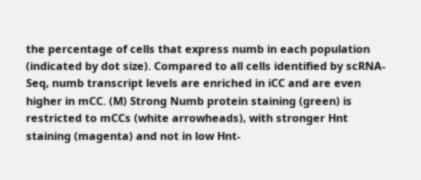the percentage of cells that express numb in each population (indicated by dot size). Compared to all cells identified by scRNA-Seq, numb transcript levels are enriched in iCC and are even higher in mCC. (M) Strong Numb protein staining (green) is restricted to mCCs (white arrowheads), with stronger Hnt staining (magenta) and not in low Hnt-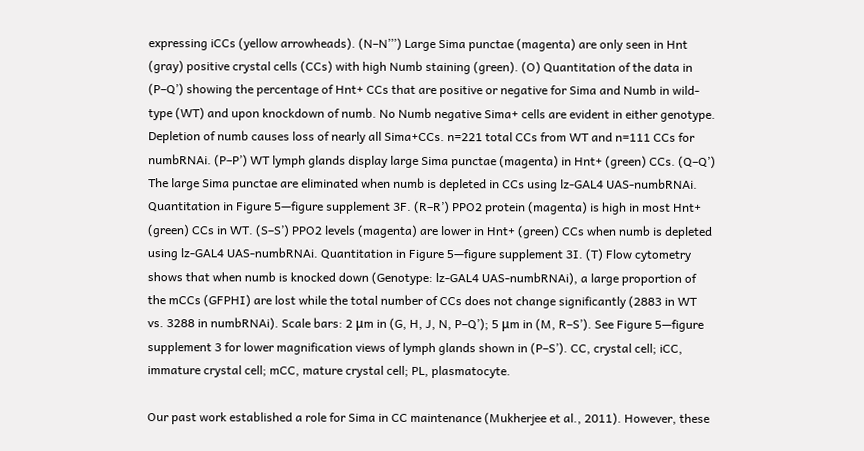expressing iCCs (yellow arrowheads). (N–N’’’) Large Sima punctae (magenta) are only seen in Hnt (gray) positive crystal cells (CCs) with high Numb staining (green). (O) Quantitation of the data in (P–Q’) showing the percentage of Hnt+ CCs that are positive or negative for Sima and Numb in wild-type (WT) and upon knockdown of numb. No Numb negative Sima+ cells are evident in either genotype. Depletion of numb causes loss of nearly all Sima+CCs. n=221 total CCs from WT and n=111 CCs for numbRNAi. (P–P’) WT lymph glands display large Sima punctae (magenta) in Hnt+ (green) CCs. (Q–Q’) The large Sima punctae are eliminated when numb is depleted in CCs using lz-GAL4 UAS-numbRNAi. Quantitation in Figure 5—figure supplement 3F. (R–R’) PPO2 protein (magenta) is high in most Hnt+ (green) CCs in WT. (S–S’) PPO2 levels (magenta) are lower in Hnt+ (green) CCs when numb is depleted using lz-GAL4 UAS-numbRNAi. Quantitation in Figure 5—figure supplement 3I. (T) Flow cytometry shows that when numb is knocked down (Genotype: lz-GAL4 UAS-numbRNAi), a large proportion of the mCCs (GFPHI) are lost while the total number of CCs does not change significantly (2883 in WT vs. 3288 in numbRNAi). Scale bars: 2 μm in (G, H, J, N, P–Q’); 5 μm in (M, R–S’). See Figure 5—figure supplement 3 for lower magnification views of lymph glands shown in (P–S’). CC, crystal cell; iCC, immature crystal cell; mCC, mature crystal cell; PL, plasmatocyte.

Our past work established a role for Sima in CC maintenance (Mukherjee et al., 2011). However, these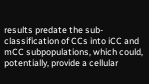results predate the sub-classification of CCs into iCC and mCC subpopulations, which could, potentially, provide a cellular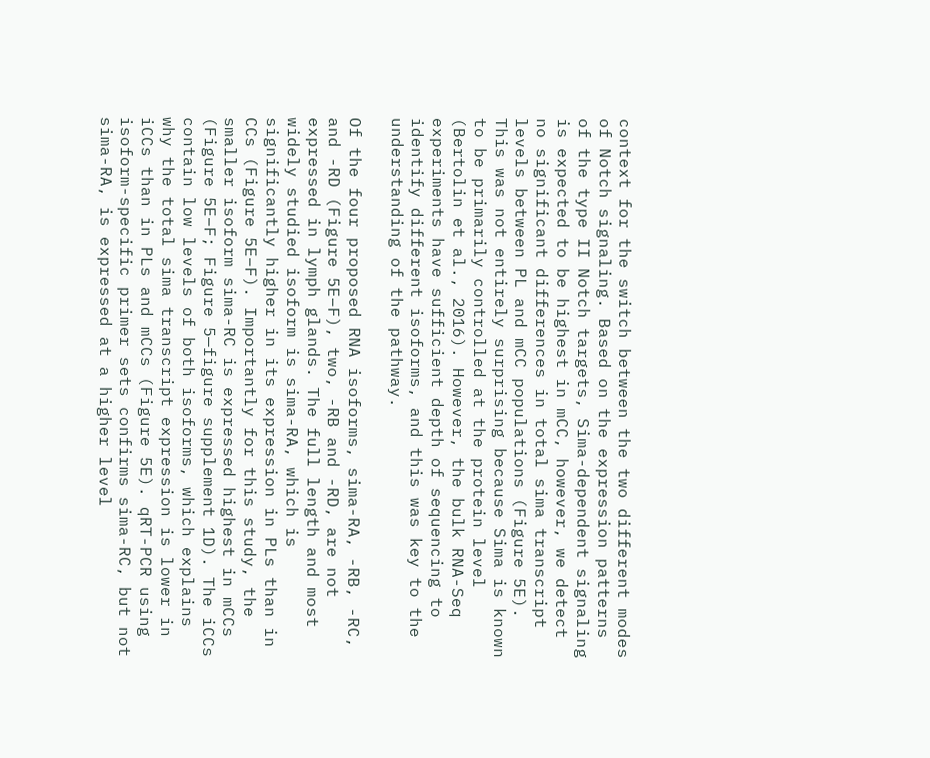context for the switch between the two different modes of Notch signaling. Based on the expression patterns of the type II Notch targets, Sima-dependent signaling is expected to be highest in mCC, however, we detect no significant differences in total sima transcript levels between PL and mCC populations (Figure 5E). This was not entirely surprising because Sima is known to be primarily controlled at the protein level (Bertolin et al., 2016). However, the bulk RNA-Seq experiments have sufficient depth of sequencing to identify different isoforms, and this was key to the understanding of the pathway.

Of the four proposed RNA isoforms, sima-RA, -RB, -RC, and -RD (Figure 5E–F), two, -RB and -RD, are not expressed in lymph glands. The full length and most widely studied isoform is sima-RA, which is significantly higher in its expression in PLs than in CCs (Figure 5E–F). Importantly for this study, the smaller isoform sima-RC is expressed highest in mCCs (Figure 5E–F; Figure 5—figure supplement 1D). The iCCs contain low levels of both isoforms, which explains why the total sima transcript expression is lower in iCCs than in PLs and mCCs (Figure 5E). qRT-PCR using isoform-specific primer sets confirms sima-RC, but not sima-RA, is expressed at a higher level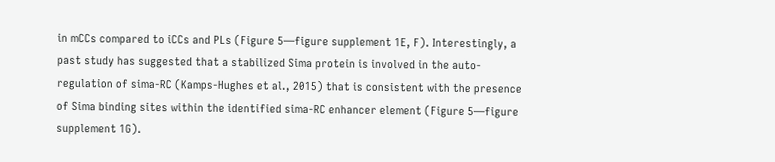in mCCs compared to iCCs and PLs (Figure 5—figure supplement 1E, F). Interestingly, a past study has suggested that a stabilized Sima protein is involved in the auto-regulation of sima-RC (Kamps-Hughes et al., 2015) that is consistent with the presence of Sima binding sites within the identified sima-RC enhancer element (Figure 5—figure supplement 1G).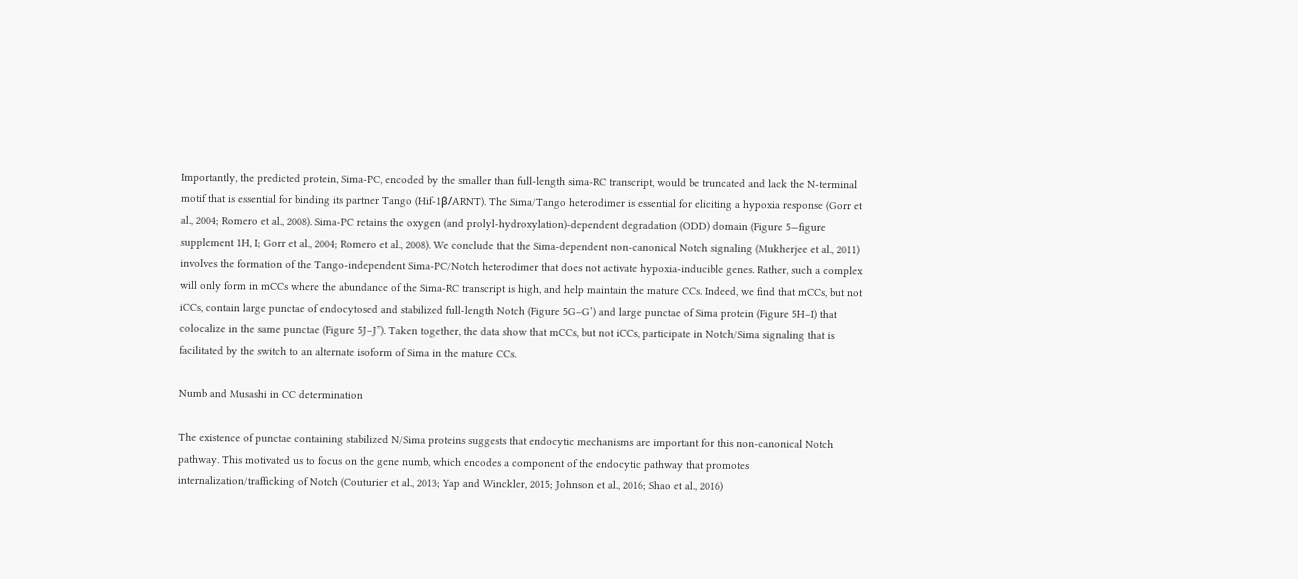Importantly, the predicted protein, Sima-PC, encoded by the smaller than full-length sima-RC transcript, would be truncated and lack the N-terminal motif that is essential for binding its partner Tango (Hif-1β/ARNT). The Sima/Tango heterodimer is essential for eliciting a hypoxia response (Gorr et al., 2004; Romero et al., 2008). Sima-PC retains the oxygen (and prolyl-hydroxylation)-dependent degradation (ODD) domain (Figure 5—figure supplement 1H, I; Gorr et al., 2004; Romero et al., 2008). We conclude that the Sima-dependent non-canonical Notch signaling (Mukherjee et al., 2011) involves the formation of the Tango-independent Sima-PC/Notch heterodimer that does not activate hypoxia-inducible genes. Rather, such a complex will only form in mCCs where the abundance of the Sima-RC transcript is high, and help maintain the mature CCs. Indeed, we find that mCCs, but not iCCs, contain large punctae of endocytosed and stabilized full-length Notch (Figure 5G–G’) and large punctae of Sima protein (Figure 5H–I) that colocalize in the same punctae (Figure 5J–J”). Taken together, the data show that mCCs, but not iCCs, participate in Notch/Sima signaling that is facilitated by the switch to an alternate isoform of Sima in the mature CCs.

Numb and Musashi in CC determination

The existence of punctae containing stabilized N/Sima proteins suggests that endocytic mechanisms are important for this non-canonical Notch pathway. This motivated us to focus on the gene numb, which encodes a component of the endocytic pathway that promotes internalization/trafficking of Notch (Couturier et al., 2013; Yap and Winckler, 2015; Johnson et al., 2016; Shao et al., 2016)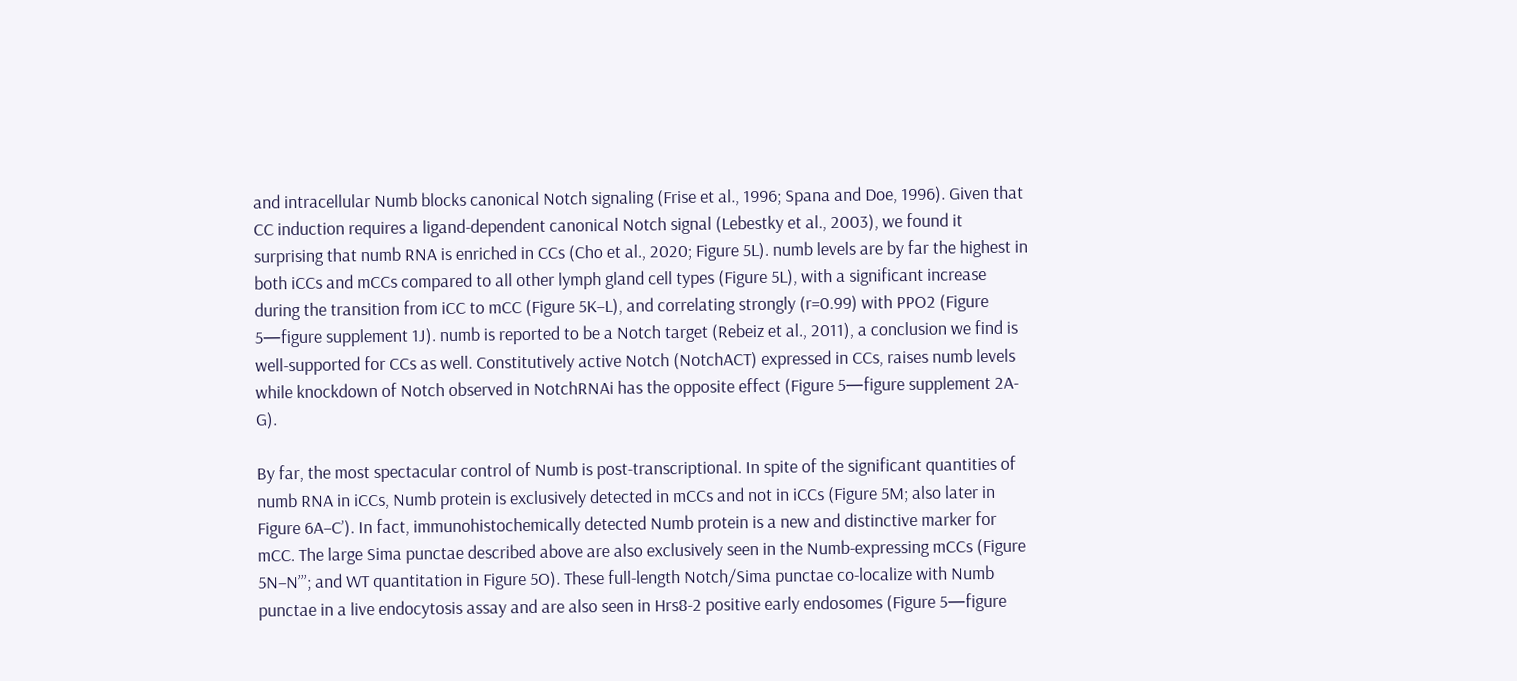and intracellular Numb blocks canonical Notch signaling (Frise et al., 1996; Spana and Doe, 1996). Given that CC induction requires a ligand-dependent canonical Notch signal (Lebestky et al., 2003), we found it surprising that numb RNA is enriched in CCs (Cho et al., 2020; Figure 5L). numb levels are by far the highest in both iCCs and mCCs compared to all other lymph gland cell types (Figure 5L), with a significant increase during the transition from iCC to mCC (Figure 5K–L), and correlating strongly (r=0.99) with PPO2 (Figure 5—figure supplement 1J). numb is reported to be a Notch target (Rebeiz et al., 2011), a conclusion we find is well-supported for CCs as well. Constitutively active Notch (NotchACT) expressed in CCs, raises numb levels while knockdown of Notch observed in NotchRNAi has the opposite effect (Figure 5—figure supplement 2A-G).

By far, the most spectacular control of Numb is post-transcriptional. In spite of the significant quantities of numb RNA in iCCs, Numb protein is exclusively detected in mCCs and not in iCCs (Figure 5M; also later in Figure 6A–C’). In fact, immunohistochemically detected Numb protein is a new and distinctive marker for mCC. The large Sima punctae described above are also exclusively seen in the Numb-expressing mCCs (Figure 5N–N’’’; and WT quantitation in Figure 5O). These full-length Notch/Sima punctae co-localize with Numb punctae in a live endocytosis assay and are also seen in Hrs8-2 positive early endosomes (Figure 5—figure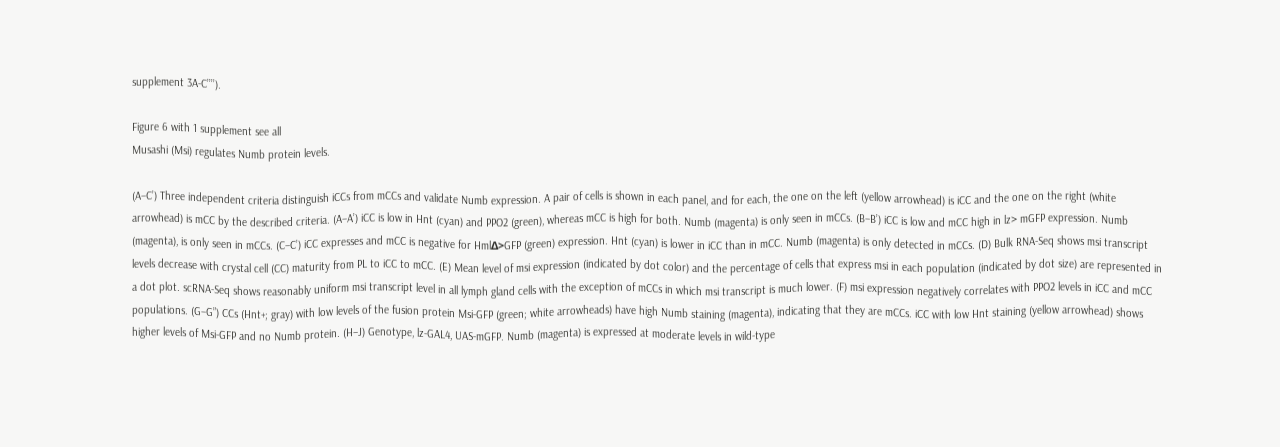supplement 3A-C’’’’).

Figure 6 with 1 supplement see all
Musashi (Msi) regulates Numb protein levels.

(A–C’) Three independent criteria distinguish iCCs from mCCs and validate Numb expression. A pair of cells is shown in each panel, and for each, the one on the left (yellow arrowhead) is iCC and the one on the right (white arrowhead) is mCC by the described criteria. (A–A’) iCC is low in Hnt (cyan) and PPO2 (green), whereas mCC is high for both. Numb (magenta) is only seen in mCCs. (B–B’) iCC is low and mCC high in lz> mGFP expression. Numb (magenta), is only seen in mCCs. (C–C’) iCC expresses and mCC is negative for HmlΔ>GFP (green) expression. Hnt (cyan) is lower in iCC than in mCC. Numb (magenta) is only detected in mCCs. (D) Bulk RNA-Seq shows msi transcript levels decrease with crystal cell (CC) maturity from PL to iCC to mCC. (E) Mean level of msi expression (indicated by dot color) and the percentage of cells that express msi in each population (indicated by dot size) are represented in a dot plot. scRNA-Seq shows reasonably uniform msi transcript level in all lymph gland cells with the exception of mCCs in which msi transcript is much lower. (F) msi expression negatively correlates with PPO2 levels in iCC and mCC populations. (G–G”) CCs (Hnt+; gray) with low levels of the fusion protein Msi-GFP (green; white arrowheads) have high Numb staining (magenta), indicating that they are mCCs. iCC with low Hnt staining (yellow arrowhead) shows higher levels of Msi-GFP and no Numb protein. (H–J) Genotype, lz-GAL4, UAS-mGFP. Numb (magenta) is expressed at moderate levels in wild-type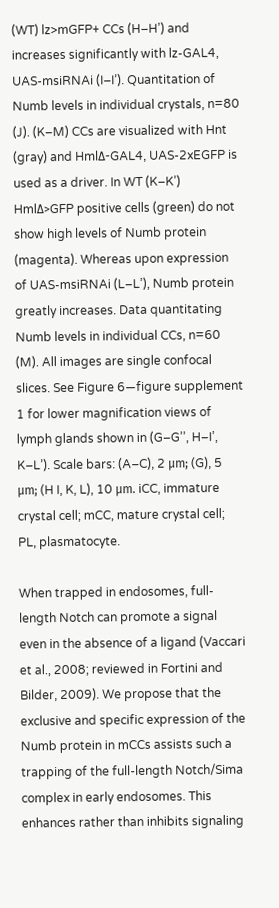(WT) lz>mGFP+ CCs (H–H’) and increases significantly with lz-GAL4, UAS-msiRNAi (I–I’). Quantitation of Numb levels in individual crystals, n=80 (J). (K–M) CCs are visualized with Hnt (gray) and HmlΔ-GAL4, UAS-2xEGFP is used as a driver. In WT (K–K’) HmlΔ>GFP positive cells (green) do not show high levels of Numb protein (magenta). Whereas upon expression of UAS-msiRNAi (L–L’), Numb protein greatly increases. Data quantitating Numb levels in individual CCs, n=60 (M). All images are single confocal slices. See Figure 6—figure supplement 1 for lower magnification views of lymph glands shown in (G–G’’, H–I’, K–L’). Scale bars: (A–C), 2 μm; (G), 5 μm; (H I, K, L), 10 μm. iCC, immature crystal cell; mCC, mature crystal cell; PL, plasmatocyte.

When trapped in endosomes, full-length Notch can promote a signal even in the absence of a ligand (Vaccari et al., 2008; reviewed in Fortini and Bilder, 2009). We propose that the exclusive and specific expression of the Numb protein in mCCs assists such a trapping of the full-length Notch/Sima complex in early endosomes. This enhances rather than inhibits signaling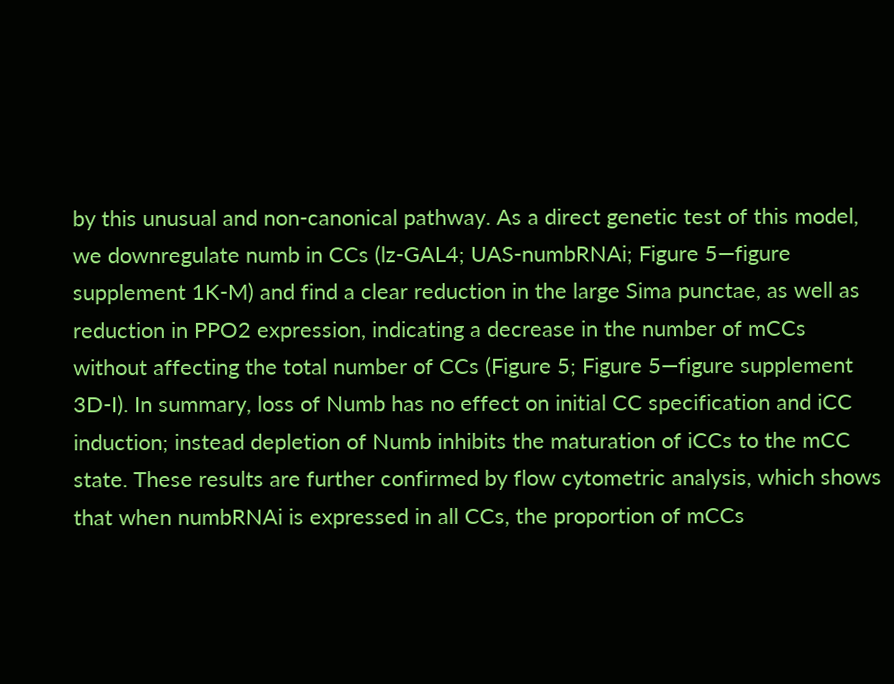by this unusual and non-canonical pathway. As a direct genetic test of this model, we downregulate numb in CCs (lz-GAL4; UAS-numbRNAi; Figure 5—figure supplement 1K-M) and find a clear reduction in the large Sima punctae, as well as reduction in PPO2 expression, indicating a decrease in the number of mCCs without affecting the total number of CCs (Figure 5; Figure 5—figure supplement 3D-I). In summary, loss of Numb has no effect on initial CC specification and iCC induction; instead depletion of Numb inhibits the maturation of iCCs to the mCC state. These results are further confirmed by flow cytometric analysis, which shows that when numbRNAi is expressed in all CCs, the proportion of mCCs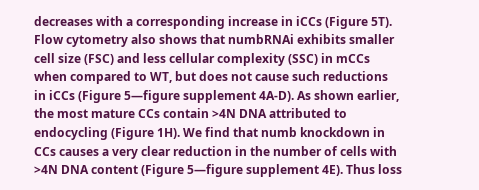decreases with a corresponding increase in iCCs (Figure 5T). Flow cytometry also shows that numbRNAi exhibits smaller cell size (FSC) and less cellular complexity (SSC) in mCCs when compared to WT, but does not cause such reductions in iCCs (Figure 5—figure supplement 4A-D). As shown earlier, the most mature CCs contain >4N DNA attributed to endocycling (Figure 1H). We find that numb knockdown in CCs causes a very clear reduction in the number of cells with >4N DNA content (Figure 5—figure supplement 4E). Thus loss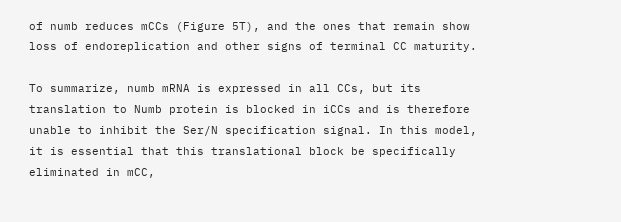of numb reduces mCCs (Figure 5T), and the ones that remain show loss of endoreplication and other signs of terminal CC maturity.

To summarize, numb mRNA is expressed in all CCs, but its translation to Numb protein is blocked in iCCs and is therefore unable to inhibit the Ser/N specification signal. In this model, it is essential that this translational block be specifically eliminated in mCC,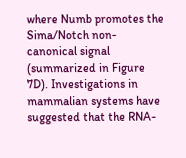where Numb promotes the Sima/Notch non-canonical signal (summarized in Figure 7D). Investigations in mammalian systems have suggested that the RNA-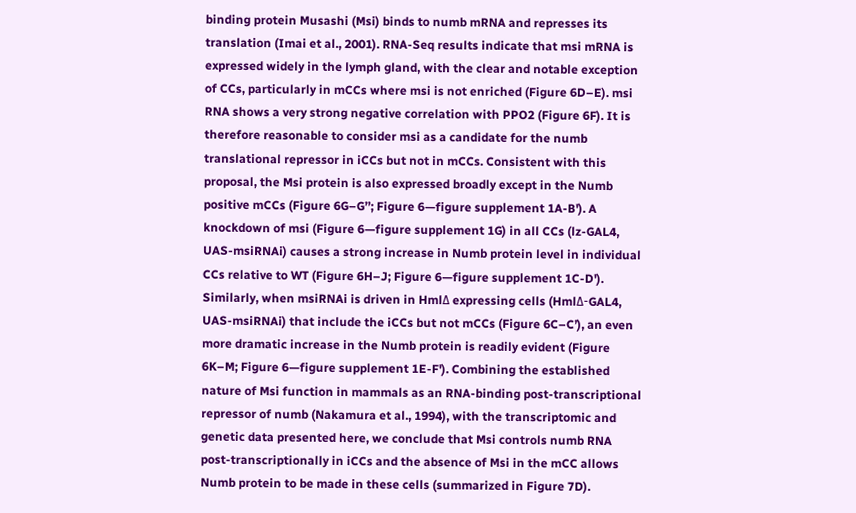binding protein Musashi (Msi) binds to numb mRNA and represses its translation (Imai et al., 2001). RNA-Seq results indicate that msi mRNA is expressed widely in the lymph gland, with the clear and notable exception of CCs, particularly in mCCs where msi is not enriched (Figure 6D–E). msi RNA shows a very strong negative correlation with PPO2 (Figure 6F). It is therefore reasonable to consider msi as a candidate for the numb translational repressor in iCCs but not in mCCs. Consistent with this proposal, the Msi protein is also expressed broadly except in the Numb positive mCCs (Figure 6G–G’’; Figure 6—figure supplement 1A-B'). A knockdown of msi (Figure 6—figure supplement 1G) in all CCs (lz-GAL4, UAS-msiRNAi) causes a strong increase in Numb protein level in individual CCs relative to WT (Figure 6H–J; Figure 6—figure supplement 1C-D'). Similarly, when msiRNAi is driven in HmlΔ expressing cells (HmlΔ-GAL4, UAS-msiRNAi) that include the iCCs but not mCCs (Figure 6C–C’), an even more dramatic increase in the Numb protein is readily evident (Figure 6K–M; Figure 6—figure supplement 1E-F'). Combining the established nature of Msi function in mammals as an RNA-binding post-transcriptional repressor of numb (Nakamura et al., 1994), with the transcriptomic and genetic data presented here, we conclude that Msi controls numb RNA post-transcriptionally in iCCs and the absence of Msi in the mCC allows Numb protein to be made in these cells (summarized in Figure 7D).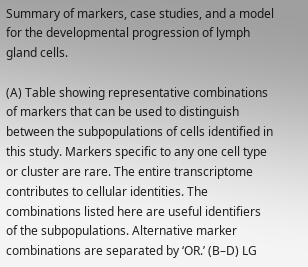Summary of markers, case studies, and a model for the developmental progression of lymph gland cells.

(A) Table showing representative combinations of markers that can be used to distinguish between the subpopulations of cells identified in this study. Markers specific to any one cell type or cluster are rare. The entire transcriptome contributes to cellular identities. The combinations listed here are useful identifiers of the subpopulations. Alternative marker combinations are separated by ‘OR.’ (B–D) LG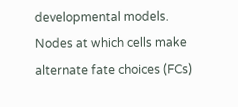developmental models. Nodes at which cells make alternate fate choices (FCs)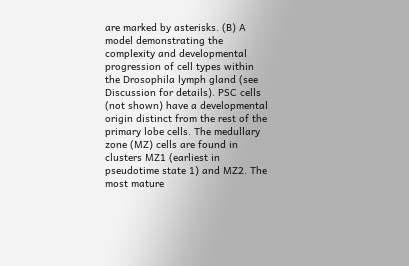are marked by asterisks. (B) A model demonstrating the complexity and developmental progression of cell types within the Drosophila lymph gland (see Discussion for details). PSC cells (not shown) have a developmental origin distinct from the rest of the primary lobe cells. The medullary zone (MZ) cells are found in clusters MZ1 (earliest in pseudotime state 1) and MZ2. The most mature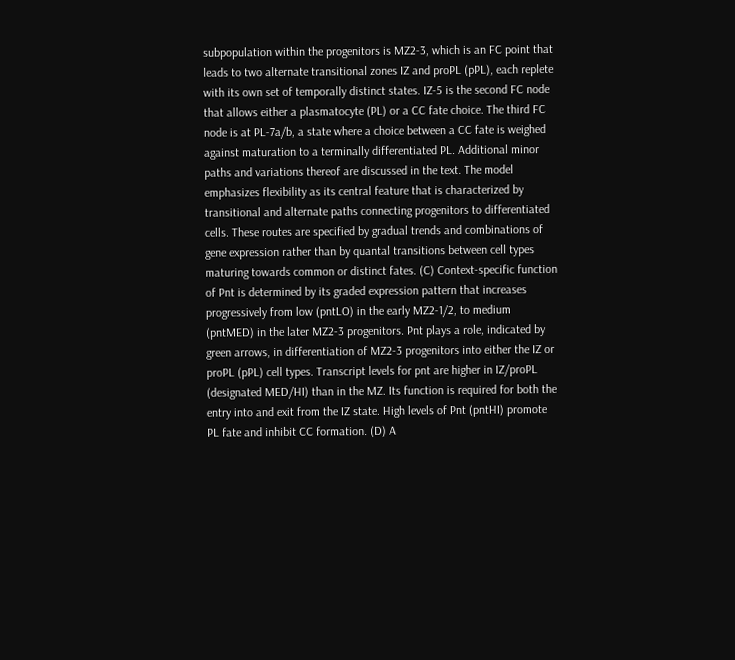subpopulation within the progenitors is MZ2-3, which is an FC point that leads to two alternate transitional zones IZ and proPL (pPL), each replete with its own set of temporally distinct states. IZ-5 is the second FC node that allows either a plasmatocyte (PL) or a CC fate choice. The third FC node is at PL-7a/b, a state where a choice between a CC fate is weighed against maturation to a terminally differentiated PL. Additional minor paths and variations thereof are discussed in the text. The model emphasizes flexibility as its central feature that is characterized by transitional and alternate paths connecting progenitors to differentiated cells. These routes are specified by gradual trends and combinations of gene expression rather than by quantal transitions between cell types maturing towards common or distinct fates. (C) Context-specific function of Pnt is determined by its graded expression pattern that increases progressively from low (pntLO) in the early MZ2-1/2, to medium (pntMED) in the later MZ2-3 progenitors. Pnt plays a role, indicated by green arrows, in differentiation of MZ2-3 progenitors into either the IZ or proPL (pPL) cell types. Transcript levels for pnt are higher in IZ/proPL (designated MED/HI) than in the MZ. Its function is required for both the entry into and exit from the IZ state. High levels of Pnt (pntHI) promote PL fate and inhibit CC formation. (D) A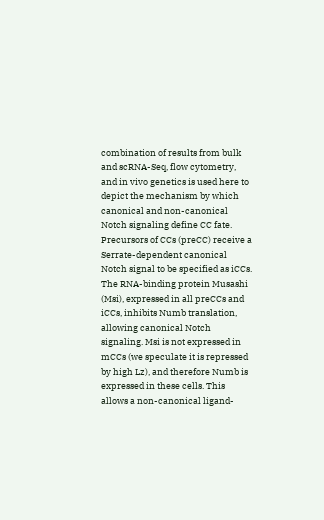combination of results from bulk and scRNA-Seq, flow cytometry, and in vivo genetics is used here to depict the mechanism by which canonical and non-canonical Notch signaling define CC fate. Precursors of CCs (preCC) receive a Serrate-dependent canonical Notch signal to be specified as iCCs. The RNA-binding protein Musashi (Msi), expressed in all preCCs and iCCs, inhibits Numb translation, allowing canonical Notch signaling. Msi is not expressed in mCCs (we speculate it is repressed by high Lz), and therefore Numb is expressed in these cells. This allows a non-canonical ligand-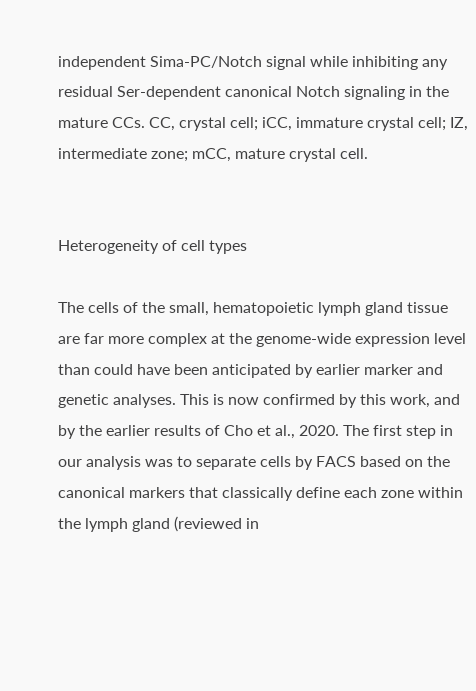independent Sima-PC/Notch signal while inhibiting any residual Ser-dependent canonical Notch signaling in the mature CCs. CC, crystal cell; iCC, immature crystal cell; IZ, intermediate zone; mCC, mature crystal cell.


Heterogeneity of cell types

The cells of the small, hematopoietic lymph gland tissue are far more complex at the genome-wide expression level than could have been anticipated by earlier marker and genetic analyses. This is now confirmed by this work, and by the earlier results of Cho et al., 2020. The first step in our analysis was to separate cells by FACS based on the canonical markers that classically define each zone within the lymph gland (reviewed in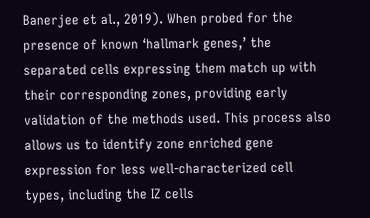Banerjee et al., 2019). When probed for the presence of known ‘hallmark genes,’ the separated cells expressing them match up with their corresponding zones, providing early validation of the methods used. This process also allows us to identify zone enriched gene expression for less well-characterized cell types, including the IZ cells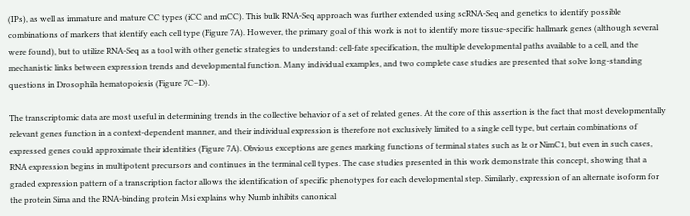(IPs), as well as immature and mature CC types (iCC and mCC). This bulk RNA-Seq approach was further extended using scRNA-Seq and genetics to identify possible combinations of markers that identify each cell type (Figure 7A). However, the primary goal of this work is not to identify more tissue-specific hallmark genes (although several were found), but to utilize RNA-Seq as a tool with other genetic strategies to understand: cell-fate specification, the multiple developmental paths available to a cell, and the mechanistic links between expression trends and developmental function. Many individual examples, and two complete case studies are presented that solve long-standing questions in Drosophila hematopoiesis (Figure 7C–D).

The transcriptomic data are most useful in determining trends in the collective behavior of a set of related genes. At the core of this assertion is the fact that most developmentally relevant genes function in a context-dependent manner, and their individual expression is therefore not exclusively limited to a single cell type, but certain combinations of expressed genes could approximate their identities (Figure 7A). Obvious exceptions are genes marking functions of terminal states such as lz or NimC1, but even in such cases, RNA expression begins in multipotent precursors and continues in the terminal cell types. The case studies presented in this work demonstrate this concept, showing that a graded expression pattern of a transcription factor allows the identification of specific phenotypes for each developmental step. Similarly, expression of an alternate isoform for the protein Sima and the RNA-binding protein Msi explains why Numb inhibits canonical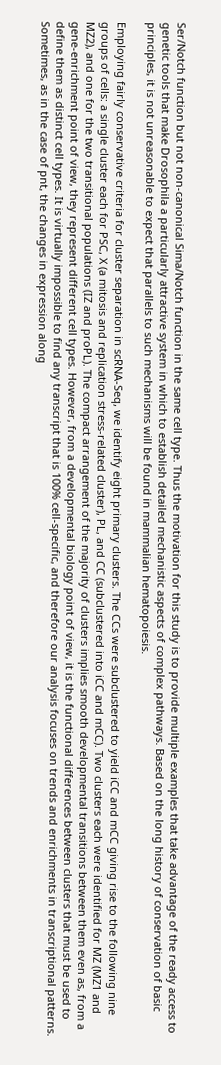Ser/Notch function but not non-canonical Sima/Notch function in the same cell type. Thus the motivation for this study is to provide multiple examples that take advantage of the ready access to genetic tools that make Drosophila a particularly attractive system in which to establish detailed mechanistic aspects of complex pathways. Based on the long history of conservation of basic principles, it is not unreasonable to expect that parallels to such mechanisms will be found in mammalian hematopoiesis.

Employing fairly conservative criteria for cluster separation in scRNA-Seq, we identify eight primary clusters. The CCs were subclustered to yield iCC and mCC giving rise to the following nine groups of cells: a single cluster each for PSC, X (a mitosis and replication stress-related cluster), PL, and CC (subclustered into iCC and mCC). Two clusters each were identified for MZ (MZ1 and MZ2), and one for the two transitional populations (IZ and proPL). The compact arrangement of the majority of clusters implies smooth developmental transitions between them even as, from a gene-enrichment point of view, they represent different cell types. However, from a developmental biology point of view, it is the functional differences between clusters that must be used to define them as distinct cell types. It is virtually impossible to find any transcript that is 100% cell-specific, and therefore our analysis focuses on trends and enrichments in transcriptional patterns. Sometimes, as in the case of pnt, the changes in expression along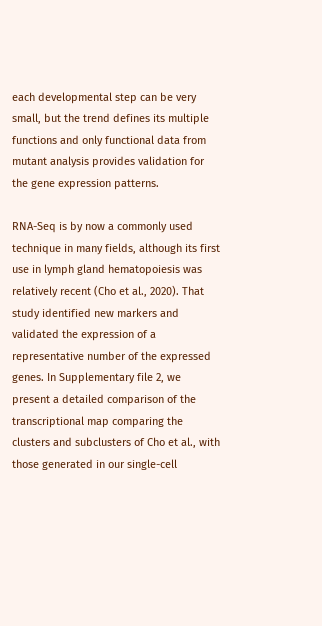each developmental step can be very small, but the trend defines its multiple functions and only functional data from mutant analysis provides validation for the gene expression patterns.

RNA-Seq is by now a commonly used technique in many fields, although its first use in lymph gland hematopoiesis was relatively recent (Cho et al., 2020). That study identified new markers and validated the expression of a representative number of the expressed genes. In Supplementary file 2, we present a detailed comparison of the transcriptional map comparing the clusters and subclusters of Cho et al., with those generated in our single-cell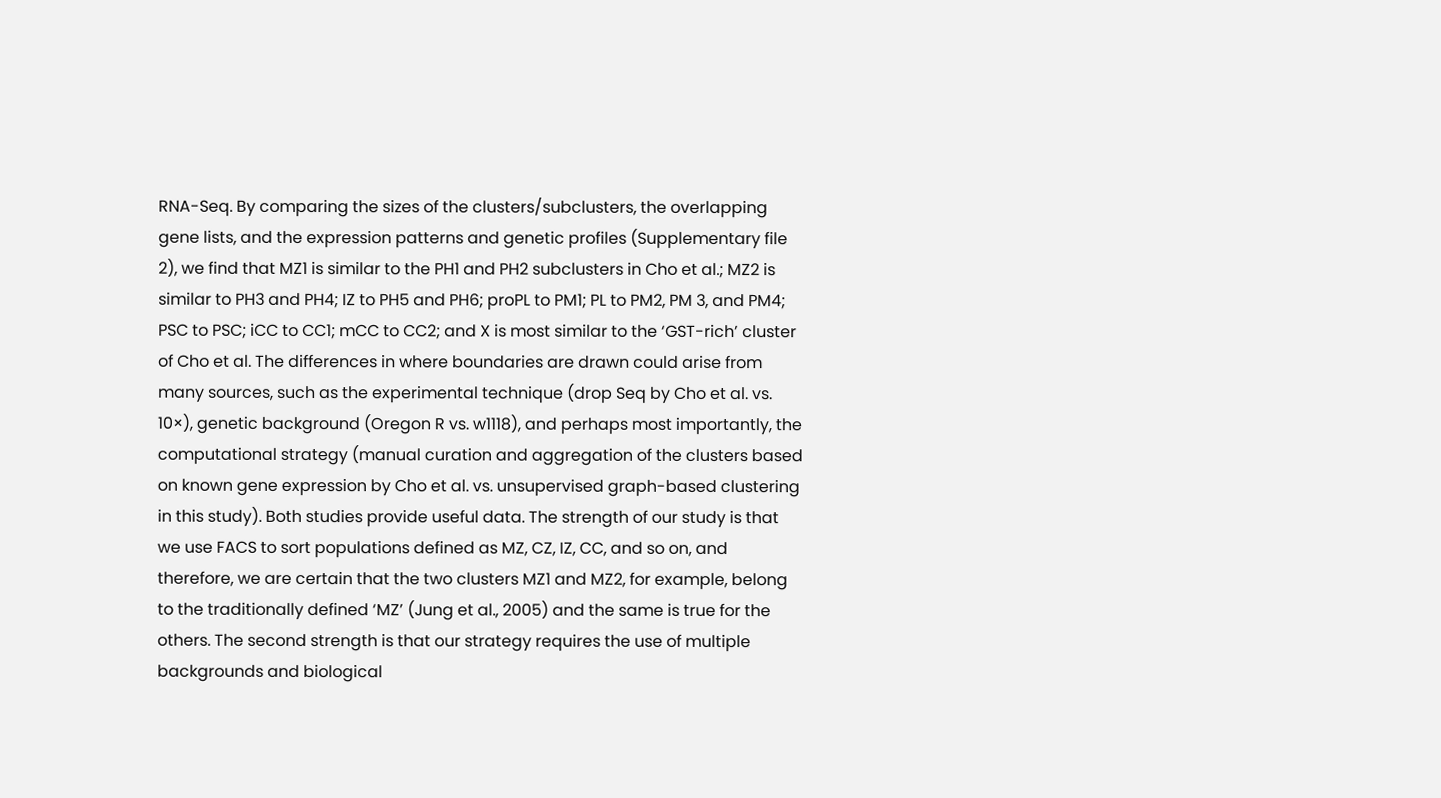RNA-Seq. By comparing the sizes of the clusters/subclusters, the overlapping gene lists, and the expression patterns and genetic profiles (Supplementary file 2), we find that MZ1 is similar to the PH1 and PH2 subclusters in Cho et al.; MZ2 is similar to PH3 and PH4; IZ to PH5 and PH6; proPL to PM1; PL to PM2, PM 3, and PM4; PSC to PSC; iCC to CC1; mCC to CC2; and X is most similar to the ‘GST-rich’ cluster of Cho et al. The differences in where boundaries are drawn could arise from many sources, such as the experimental technique (drop Seq by Cho et al. vs. 10×), genetic background (Oregon R vs. w1118), and perhaps most importantly, the computational strategy (manual curation and aggregation of the clusters based on known gene expression by Cho et al. vs. unsupervised graph-based clustering in this study). Both studies provide useful data. The strength of our study is that we use FACS to sort populations defined as MZ, CZ, IZ, CC, and so on, and therefore, we are certain that the two clusters MZ1 and MZ2, for example, belong to the traditionally defined ‘MZ’ (Jung et al., 2005) and the same is true for the others. The second strength is that our strategy requires the use of multiple backgrounds and biological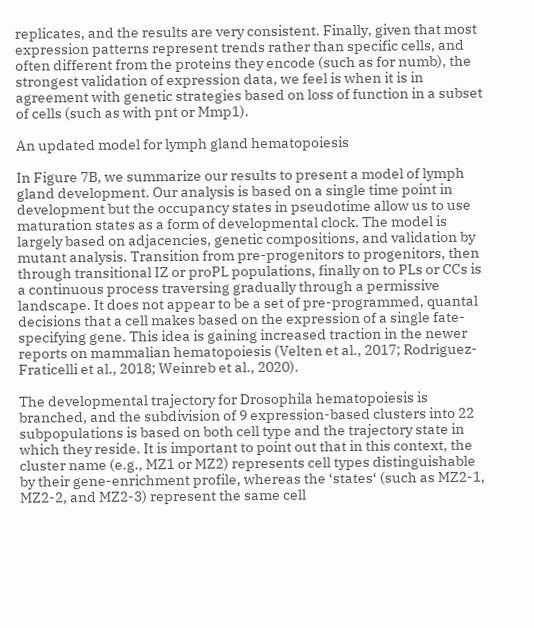replicates, and the results are very consistent. Finally, given that most expression patterns represent trends rather than specific cells, and often different from the proteins they encode (such as for numb), the strongest validation of expression data, we feel is when it is in agreement with genetic strategies based on loss of function in a subset of cells (such as with pnt or Mmp1).

An updated model for lymph gland hematopoiesis

In Figure 7B, we summarize our results to present a model of lymph gland development. Our analysis is based on a single time point in development but the occupancy states in pseudotime allow us to use maturation states as a form of developmental clock. The model is largely based on adjacencies, genetic compositions, and validation by mutant analysis. Transition from pre-progenitors to progenitors, then through transitional IZ or proPL populations, finally on to PLs or CCs is a continuous process traversing gradually through a permissive landscape. It does not appear to be a set of pre-programmed, quantal decisions that a cell makes based on the expression of a single fate-specifying gene. This idea is gaining increased traction in the newer reports on mammalian hematopoiesis (Velten et al., 2017; Rodriguez-Fraticelli et al., 2018; Weinreb et al., 2020).

The developmental trajectory for Drosophila hematopoiesis is branched, and the subdivision of 9 expression-based clusters into 22 subpopulations is based on both cell type and the trajectory state in which they reside. It is important to point out that in this context, the cluster name (e.g., MZ1 or MZ2) represents cell types distinguishable by their gene-enrichment profile, whereas the ‘states‘ (such as MZ2-1, MZ2-2, and MZ2-3) represent the same cell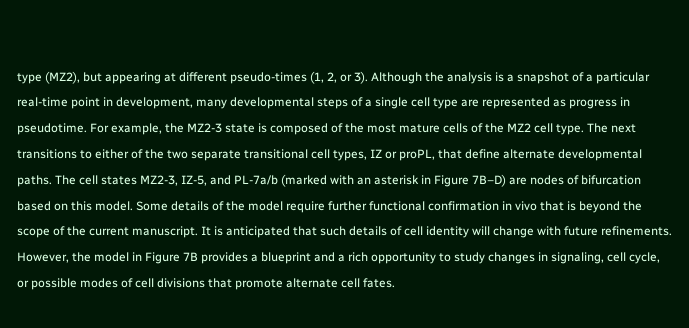type (MZ2), but appearing at different pseudo-times (1, 2, or 3). Although the analysis is a snapshot of a particular real-time point in development, many developmental steps of a single cell type are represented as progress in pseudotime. For example, the MZ2-3 state is composed of the most mature cells of the MZ2 cell type. The next transitions to either of the two separate transitional cell types, IZ or proPL, that define alternate developmental paths. The cell states MZ2-3, IZ-5, and PL-7a/b (marked with an asterisk in Figure 7B–D) are nodes of bifurcation based on this model. Some details of the model require further functional confirmation in vivo that is beyond the scope of the current manuscript. It is anticipated that such details of cell identity will change with future refinements. However, the model in Figure 7B provides a blueprint and a rich opportunity to study changes in signaling, cell cycle, or possible modes of cell divisions that promote alternate cell fates.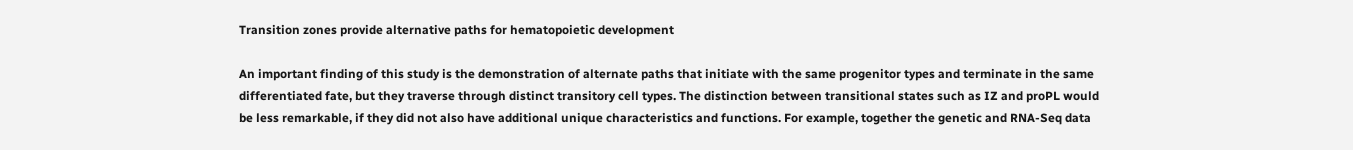Transition zones provide alternative paths for hematopoietic development

An important finding of this study is the demonstration of alternate paths that initiate with the same progenitor types and terminate in the same differentiated fate, but they traverse through distinct transitory cell types. The distinction between transitional states such as IZ and proPL would be less remarkable, if they did not also have additional unique characteristics and functions. For example, together the genetic and RNA-Seq data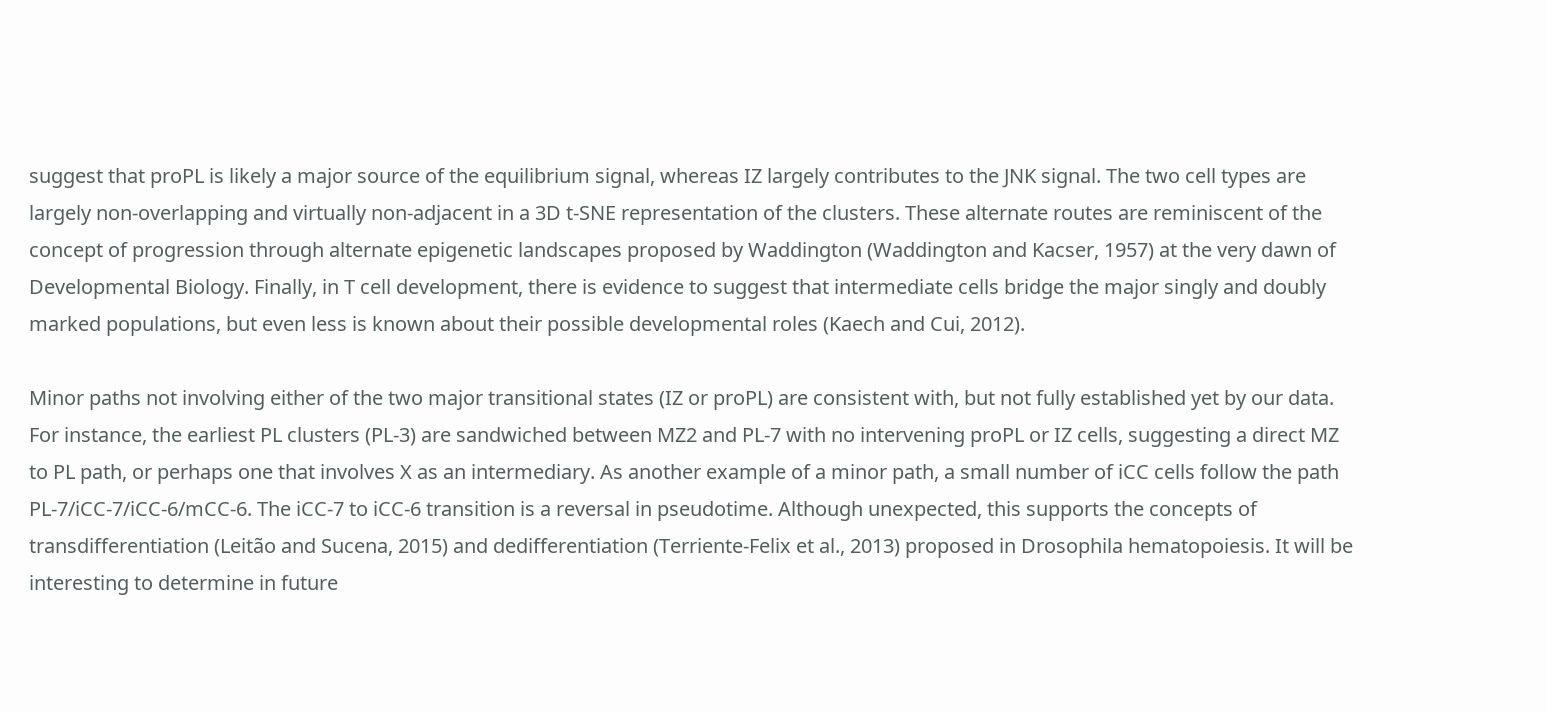suggest that proPL is likely a major source of the equilibrium signal, whereas IZ largely contributes to the JNK signal. The two cell types are largely non-overlapping and virtually non-adjacent in a 3D t-SNE representation of the clusters. These alternate routes are reminiscent of the concept of progression through alternate epigenetic landscapes proposed by Waddington (Waddington and Kacser, 1957) at the very dawn of Developmental Biology. Finally, in T cell development, there is evidence to suggest that intermediate cells bridge the major singly and doubly marked populations, but even less is known about their possible developmental roles (Kaech and Cui, 2012).

Minor paths not involving either of the two major transitional states (IZ or proPL) are consistent with, but not fully established yet by our data. For instance, the earliest PL clusters (PL-3) are sandwiched between MZ2 and PL-7 with no intervening proPL or IZ cells, suggesting a direct MZ to PL path, or perhaps one that involves X as an intermediary. As another example of a minor path, a small number of iCC cells follow the path PL-7/iCC-7/iCC-6/mCC-6. The iCC-7 to iCC-6 transition is a reversal in pseudotime. Although unexpected, this supports the concepts of transdifferentiation (Leitão and Sucena, 2015) and dedifferentiation (Terriente-Felix et al., 2013) proposed in Drosophila hematopoiesis. It will be interesting to determine in future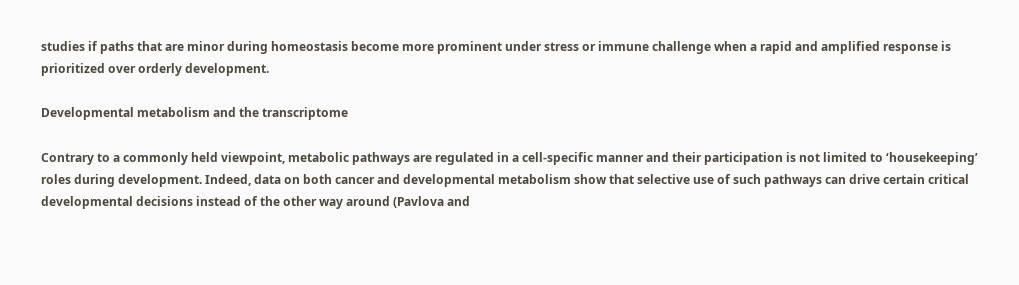studies if paths that are minor during homeostasis become more prominent under stress or immune challenge when a rapid and amplified response is prioritized over orderly development.

Developmental metabolism and the transcriptome

Contrary to a commonly held viewpoint, metabolic pathways are regulated in a cell-specific manner and their participation is not limited to ‘housekeeping’ roles during development. Indeed, data on both cancer and developmental metabolism show that selective use of such pathways can drive certain critical developmental decisions instead of the other way around (Pavlova and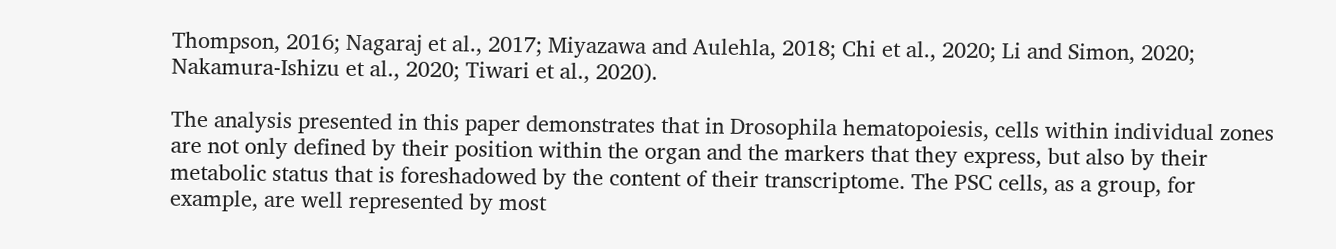Thompson, 2016; Nagaraj et al., 2017; Miyazawa and Aulehla, 2018; Chi et al., 2020; Li and Simon, 2020; Nakamura-Ishizu et al., 2020; Tiwari et al., 2020).

The analysis presented in this paper demonstrates that in Drosophila hematopoiesis, cells within individual zones are not only defined by their position within the organ and the markers that they express, but also by their metabolic status that is foreshadowed by the content of their transcriptome. The PSC cells, as a group, for example, are well represented by most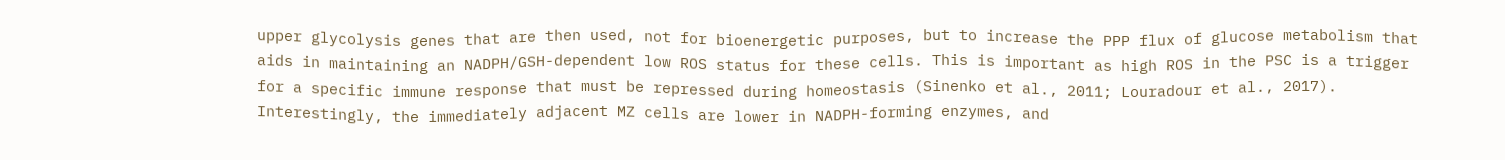upper glycolysis genes that are then used, not for bioenergetic purposes, but to increase the PPP flux of glucose metabolism that aids in maintaining an NADPH/GSH-dependent low ROS status for these cells. This is important as high ROS in the PSC is a trigger for a specific immune response that must be repressed during homeostasis (Sinenko et al., 2011; Louradour et al., 2017). Interestingly, the immediately adjacent MZ cells are lower in NADPH-forming enzymes, and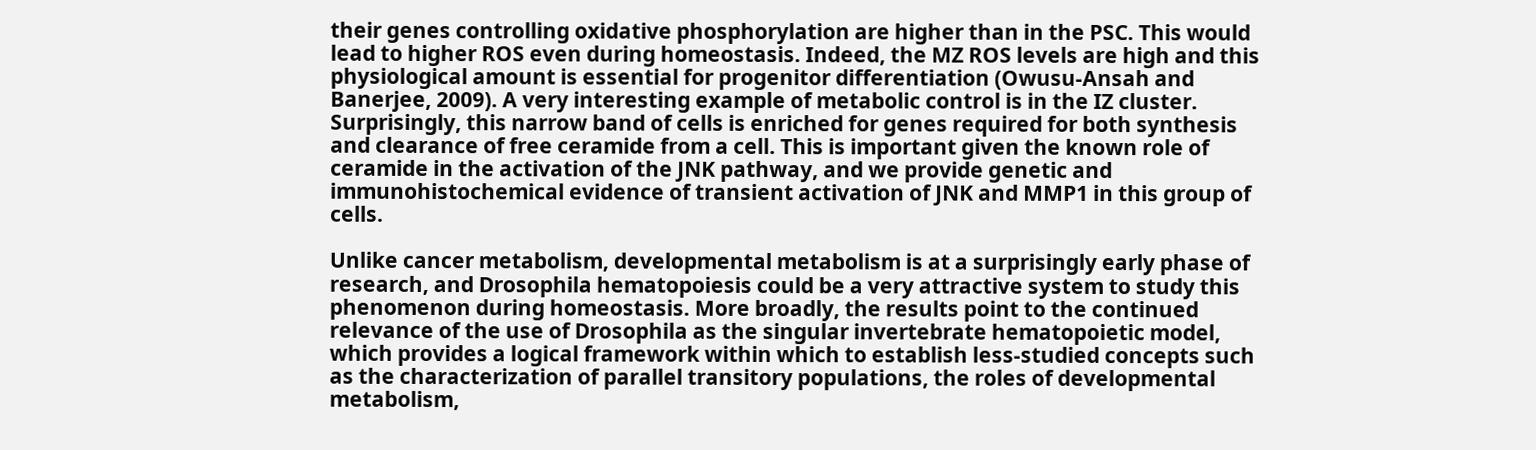their genes controlling oxidative phosphorylation are higher than in the PSC. This would lead to higher ROS even during homeostasis. Indeed, the MZ ROS levels are high and this physiological amount is essential for progenitor differentiation (Owusu-Ansah and Banerjee, 2009). A very interesting example of metabolic control is in the IZ cluster. Surprisingly, this narrow band of cells is enriched for genes required for both synthesis and clearance of free ceramide from a cell. This is important given the known role of ceramide in the activation of the JNK pathway, and we provide genetic and immunohistochemical evidence of transient activation of JNK and MMP1 in this group of cells.

Unlike cancer metabolism, developmental metabolism is at a surprisingly early phase of research, and Drosophila hematopoiesis could be a very attractive system to study this phenomenon during homeostasis. More broadly, the results point to the continued relevance of the use of Drosophila as the singular invertebrate hematopoietic model, which provides a logical framework within which to establish less-studied concepts such as the characterization of parallel transitory populations, the roles of developmental metabolism,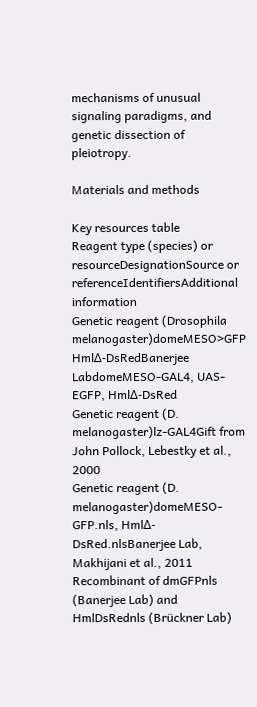mechanisms of unusual signaling paradigms, and genetic dissection of pleiotropy.

Materials and methods

Key resources table
Reagent type (species) or resourceDesignationSource or referenceIdentifiersAdditional information
Genetic reagent (Drosophila melanogaster)domeMESO>GFP HmlΔ-DsRedBanerjee LabdomeMESO-GAL4, UAS-EGFP, HmlΔ-DsRed
Genetic reagent (D. melanogaster)lz-GAL4Gift from John Pollock, Lebestky et al., 2000
Genetic reagent (D. melanogaster)domeMESO-GFP.nls, HmlΔ-DsRed.nlsBanerjee Lab,
Makhijani et al., 2011
Recombinant of dmGFPnls (Banerjee Lab) and HmlDsRednls (Brückner Lab)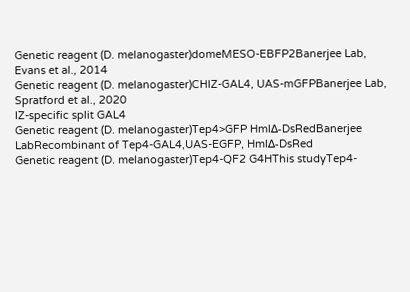Genetic reagent (D. melanogaster)domeMESO-EBFP2Banerjee Lab,
Evans et al., 2014
Genetic reagent (D. melanogaster)CHIZ-GAL4, UAS-mGFPBanerjee Lab,
Spratford et al., 2020
IZ-specific split GAL4
Genetic reagent (D. melanogaster)Tep4>GFP HmlΔ-DsRedBanerjee LabRecombinant of Tep4-GAL4,UAS-EGFP, HmlΔ-DsRed
Genetic reagent (D. melanogaster)Tep4-QF2 G4HThis studyTep4-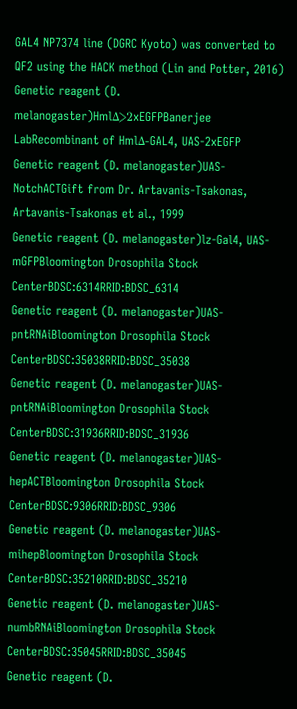GAL4 NP7374 line (DGRC Kyoto) was converted to QF2 using the HACK method (Lin and Potter, 2016)
Genetic reagent (D. melanogaster)HmlΔ>2xEGFPBanerjee LabRecombinant of HmlΔ-GAL4, UAS-2xEGFP
Genetic reagent (D. melanogaster)UAS-NotchACTGift from Dr. Artavanis-Tsakonas,
Artavanis-Tsakonas et al., 1999
Genetic reagent (D. melanogaster)lz-Gal4, UAS-mGFPBloomington Drosophila Stock CenterBDSC:6314RRID:BDSC_6314
Genetic reagent (D. melanogaster)UAS-pntRNAiBloomington Drosophila Stock CenterBDSC:35038RRID:BDSC_35038
Genetic reagent (D. melanogaster)UAS-pntRNAiBloomington Drosophila Stock CenterBDSC:31936RRID:BDSC_31936
Genetic reagent (D. melanogaster)UAS-hepACTBloomington Drosophila Stock CenterBDSC:9306RRID:BDSC_9306
Genetic reagent (D. melanogaster)UAS-mihepBloomington Drosophila Stock CenterBDSC:35210RRID:BDSC_35210
Genetic reagent (D. melanogaster)UAS-numbRNAiBloomington Drosophila Stock CenterBDSC:35045RRID:BDSC_35045
Genetic reagent (D.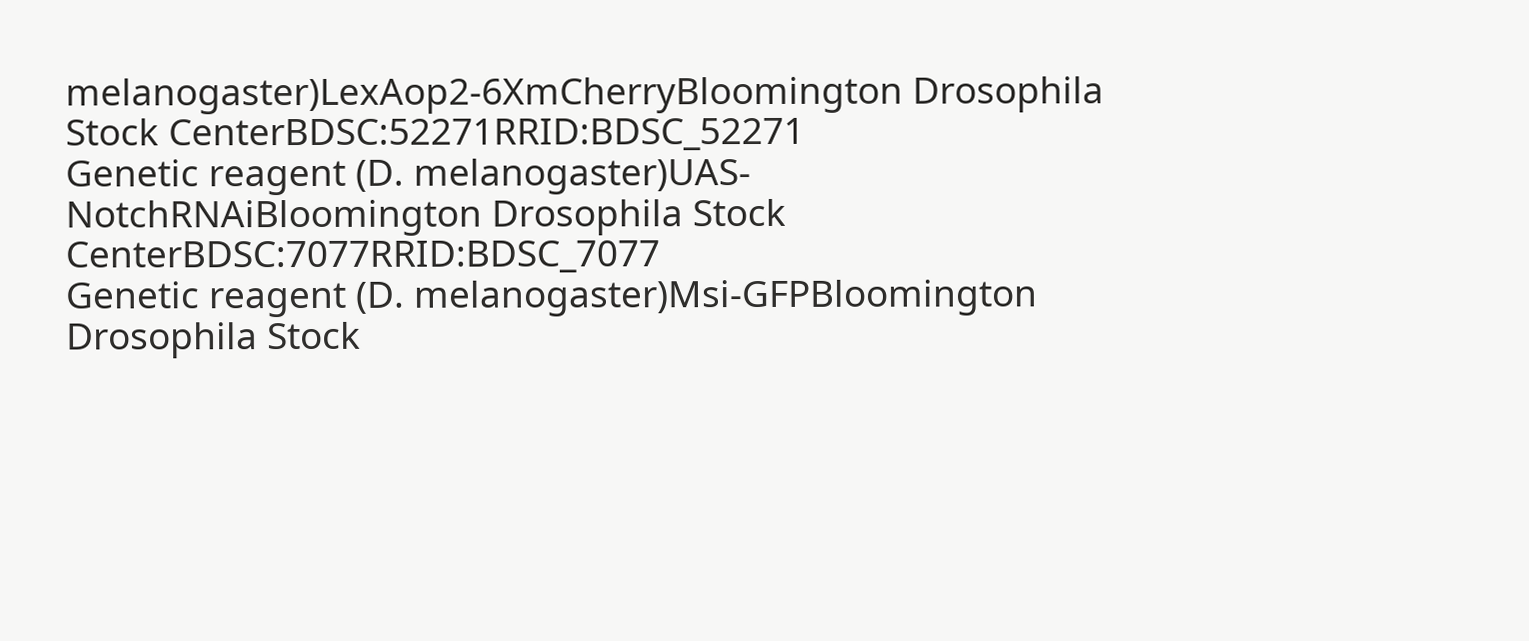melanogaster)LexAop2-6XmCherryBloomington Drosophila Stock CenterBDSC:52271RRID:BDSC_52271
Genetic reagent (D. melanogaster)UAS-NotchRNAiBloomington Drosophila Stock CenterBDSC:7077RRID:BDSC_7077
Genetic reagent (D. melanogaster)Msi-GFPBloomington Drosophila Stock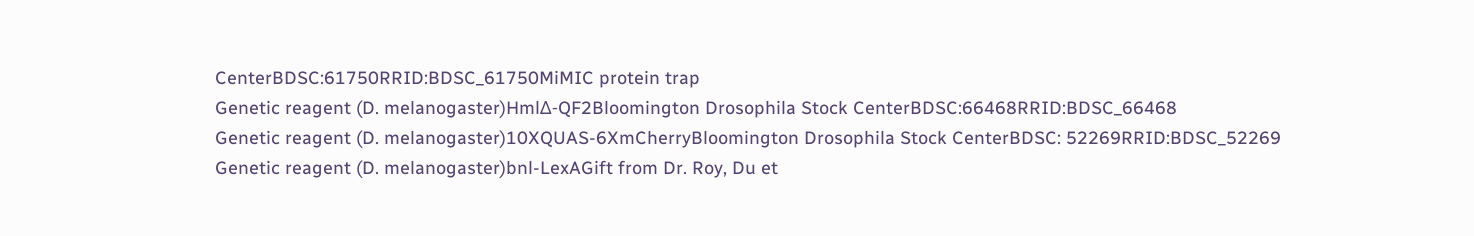CenterBDSC:61750RRID:BDSC_61750MiMIC protein trap
Genetic reagent (D. melanogaster)HmlΔ-QF2Bloomington Drosophila Stock CenterBDSC:66468RRID:BDSC_66468
Genetic reagent (D. melanogaster)10XQUAS-6XmCherryBloomington Drosophila Stock CenterBDSC: 52269RRID:BDSC_52269
Genetic reagent (D. melanogaster)bnl-LexAGift from Dr. Roy, Du et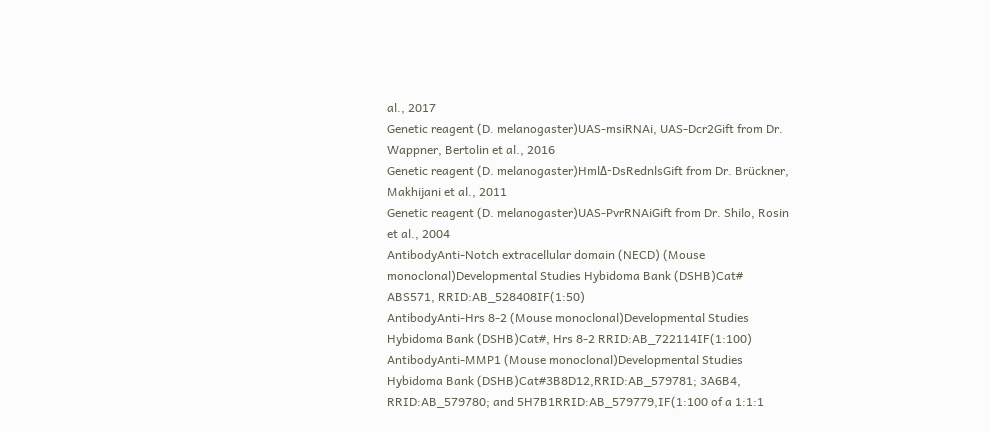al., 2017
Genetic reagent (D. melanogaster)UAS-msiRNAi, UAS-Dcr2Gift from Dr. Wappner, Bertolin et al., 2016
Genetic reagent (D. melanogaster)HmlΔ-DsRednlsGift from Dr. Brückner, Makhijani et al., 2011
Genetic reagent (D. melanogaster)UAS-PvrRNAiGift from Dr. Shilo, Rosin et al., 2004
AntibodyAnti-Notch extracellular domain (NECD) (Mouse monoclonal)Developmental Studies Hybidoma Bank (DSHB)Cat# ABS571, RRID:AB_528408IF(1:50)
AntibodyAnti-Hrs 8-2 (Mouse monoclonal)Developmental Studies Hybidoma Bank (DSHB)Cat#, Hrs 8-2 RRID:AB_722114IF(1:100)
AntibodyAnti-MMP1 (Mouse monoclonal)Developmental Studies Hybidoma Bank (DSHB)Cat#3B8D12,RRID:AB_579781; 3A6B4, RRID:AB_579780; and 5H7B1RRID:AB_579779,IF(1:100 of a 1:1:1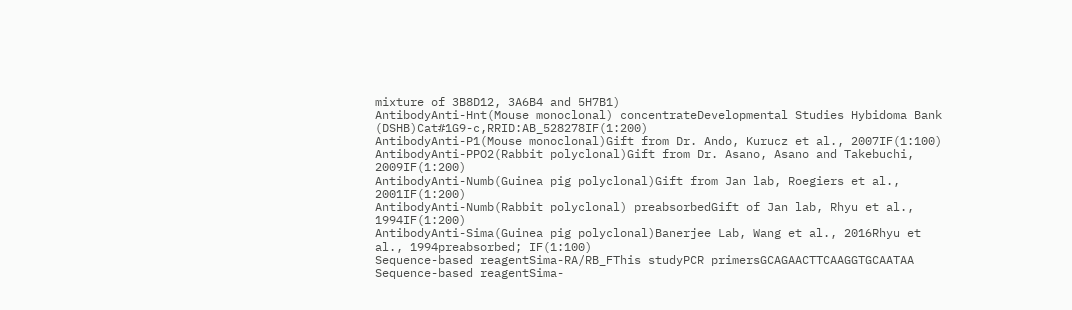mixture of 3B8D12, 3A6B4 and 5H7B1)
AntibodyAnti-Hnt(Mouse monoclonal) concentrateDevelopmental Studies Hybidoma Bank (DSHB)Cat#1G9-c,RRID:AB_528278IF(1:200)
AntibodyAnti-P1(Mouse monoclonal)Gift from Dr. Ando, Kurucz et al., 2007IF(1:100)
AntibodyAnti-PPO2(Rabbit polyclonal)Gift from Dr. Asano, Asano and Takebuchi, 2009IF(1:200)
AntibodyAnti-Numb(Guinea pig polyclonal)Gift from Jan lab, Roegiers et al., 2001IF(1:200)
AntibodyAnti-Numb(Rabbit polyclonal) preabsorbedGift of Jan lab, Rhyu et al., 1994IF(1:200)
AntibodyAnti-Sima(Guinea pig polyclonal)Banerjee Lab, Wang et al., 2016Rhyu et al., 1994preabsorbed; IF(1:100)
Sequence-based reagentSima-RA/RB_FThis studyPCR primersGCAGAACTTCAAGGTGCAATAA
Sequence-based reagentSima-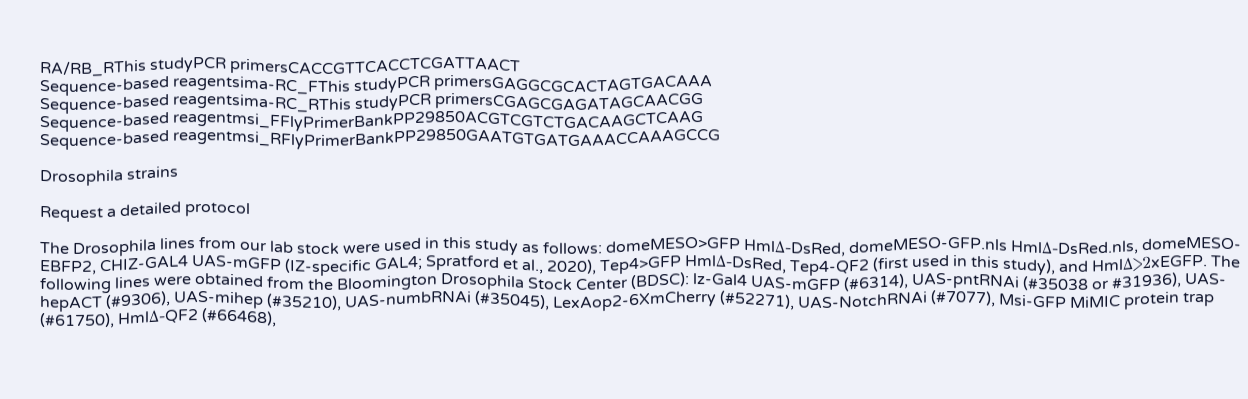RA/RB_RThis studyPCR primersCACCGTTCACCTCGATTAACT
Sequence-based reagentsima-RC_FThis studyPCR primersGAGGCGCACTAGTGACAAA
Sequence-based reagentsima-RC_RThis studyPCR primersCGAGCGAGATAGCAACGG
Sequence-based reagentmsi_FFlyPrimerBankPP29850ACGTCGTCTGACAAGCTCAAG
Sequence-based reagentmsi_RFlyPrimerBankPP29850GAATGTGATGAAACCAAAGCCG

Drosophila strains

Request a detailed protocol

The Drosophila lines from our lab stock were used in this study as follows: domeMESO>GFP HmlΔ-DsRed, domeMESO-GFP.nls HmlΔ-DsRed.nls, domeMESO-EBFP2, CHIZ-GAL4 UAS-mGFP (IZ-specific GAL4; Spratford et al., 2020), Tep4>GFP HmlΔ-DsRed, Tep4-QF2 (first used in this study), and HmlΔ>2xEGFP. The following lines were obtained from the Bloomington Drosophila Stock Center (BDSC): lz-Gal4 UAS-mGFP (#6314), UAS-pntRNAi (#35038 or #31936), UAS-hepACT (#9306), UAS-mihep (#35210), UAS-numbRNAi (#35045), LexAop2-6XmCherry (#52271), UAS-NotchRNAi (#7077), Msi-GFP MiMIC protein trap (#61750), HmlΔ-QF2 (#66468),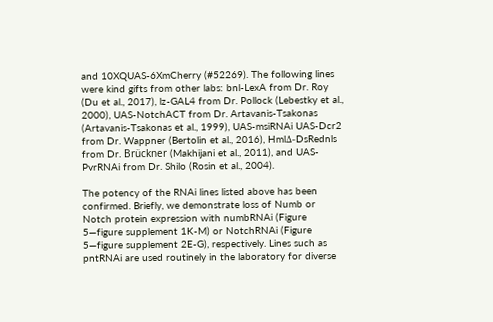and 10XQUAS-6XmCherry (#52269). The following lines were kind gifts from other labs: bnl-LexA from Dr. Roy (Du et al., 2017), lz-GAL4 from Dr. Pollock (Lebestky et al., 2000), UAS-NotchACT from Dr. Artavanis-Tsakonas (Artavanis-Tsakonas et al., 1999), UAS-msiRNAi UAS-Dcr2 from Dr. Wappner (Bertolin et al., 2016), HmlΔ-DsRednls from Dr. Brückner (Makhijani et al., 2011), and UAS-PvrRNAi from Dr. Shilo (Rosin et al., 2004).

The potency of the RNAi lines listed above has been confirmed. Briefly, we demonstrate loss of Numb or Notch protein expression with numbRNAi (Figure 5—figure supplement 1K-M) or NotchRNAi (Figure 5—figure supplement 2E-G), respectively. Lines such as pntRNAi are used routinely in the laboratory for diverse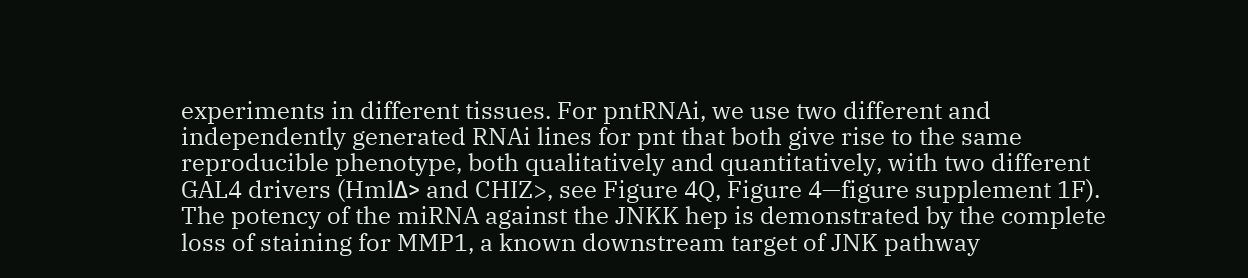experiments in different tissues. For pntRNAi, we use two different and independently generated RNAi lines for pnt that both give rise to the same reproducible phenotype, both qualitatively and quantitatively, with two different GAL4 drivers (HmlΔ> and CHIZ>, see Figure 4Q, Figure 4—figure supplement 1F). The potency of the miRNA against the JNKK hep is demonstrated by the complete loss of staining for MMP1, a known downstream target of JNK pathway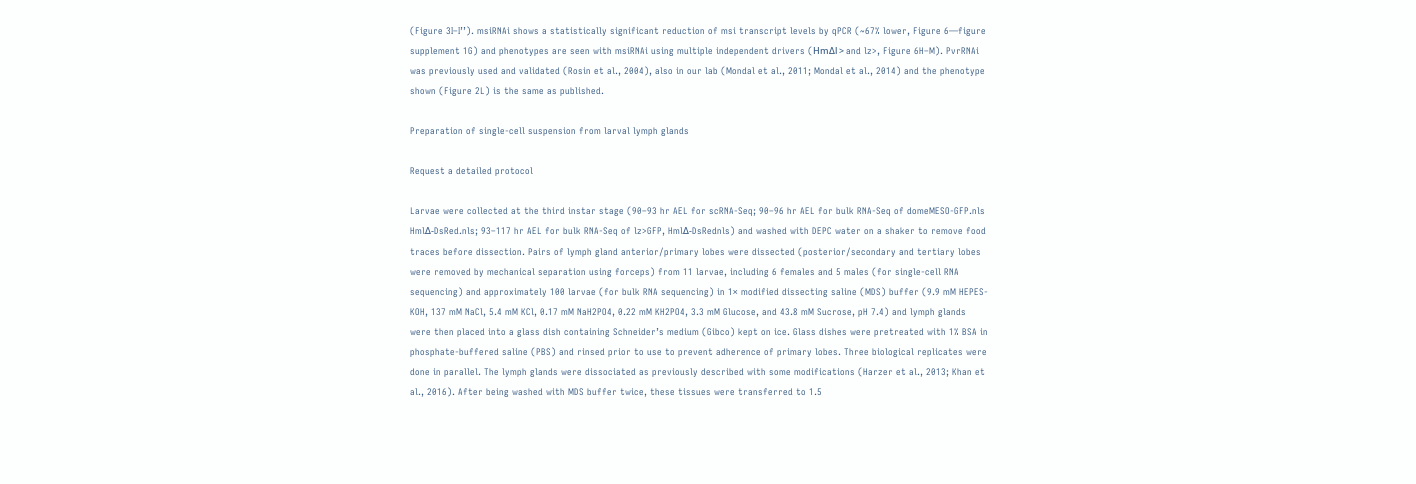(Figure 3I–I’’). msiRNAi shows a statistically significant reduction of msi transcript levels by qPCR (~67% lower, Figure 6—figure supplement 1G) and phenotypes are seen with msiRNAi using multiple independent drivers (HmΔl > and lz>, Figure 6H–M). PvrRNAi was previously used and validated (Rosin et al., 2004), also in our lab (Mondal et al., 2011; Mondal et al., 2014) and the phenotype shown (Figure 2L) is the same as published.

Preparation of single-cell suspension from larval lymph glands

Request a detailed protocol

Larvae were collected at the third instar stage (90–93 hr AEL for scRNA-Seq; 90–96 hr AEL for bulk RNA-Seq of domeMESO-GFP.nls HmlΔ-DsRed.nls; 93–117 hr AEL for bulk RNA-Seq of lz>GFP, HmlΔ-DsRednls) and washed with DEPC water on a shaker to remove food traces before dissection. Pairs of lymph gland anterior/primary lobes were dissected (posterior/secondary and tertiary lobes were removed by mechanical separation using forceps) from 11 larvae, including 6 females and 5 males (for single-cell RNA sequencing) and approximately 100 larvae (for bulk RNA sequencing) in 1× modified dissecting saline (MDS) buffer (9.9 mM HEPES-KOH, 137 mM NaCl, 5.4 mM KCl, 0.17 mM NaH2PO4, 0.22 mM KH2PO4, 3.3 mM Glucose, and 43.8 mM Sucrose, pH 7.4) and lymph glands were then placed into a glass dish containing Schneider’s medium (Gibco) kept on ice. Glass dishes were pretreated with 1% BSA in phosphate-buffered saline (PBS) and rinsed prior to use to prevent adherence of primary lobes. Three biological replicates were done in parallel. The lymph glands were dissociated as previously described with some modifications (Harzer et al., 2013; Khan et al., 2016). After being washed with MDS buffer twice, these tissues were transferred to 1.5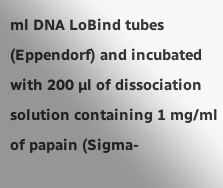ml DNA LoBind tubes (Eppendorf) and incubated with 200 µl of dissociation solution containing 1 mg/ml of papain (Sigma-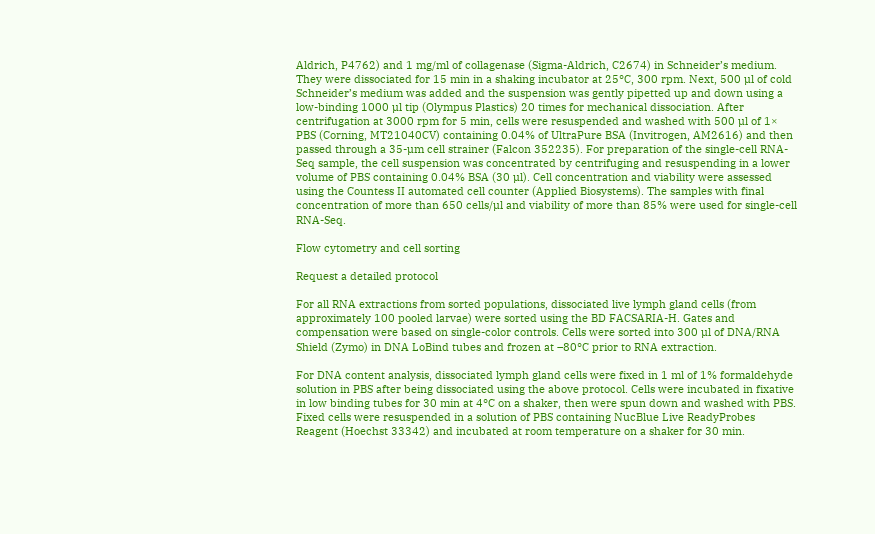Aldrich, P4762) and 1 mg/ml of collagenase (Sigma-Aldrich, C2674) in Schneider’s medium. They were dissociated for 15 min in a shaking incubator at 25°C, 300 rpm. Next, 500 µl of cold Schneider’s medium was added and the suspension was gently pipetted up and down using a low-binding 1000 µl tip (Olympus Plastics) 20 times for mechanical dissociation. After centrifugation at 3000 rpm for 5 min, cells were resuspended and washed with 500 µl of 1× PBS (Corning, MT21040CV) containing 0.04% of UltraPure BSA (Invitrogen, AM2616) and then passed through a 35-µm cell strainer (Falcon 352235). For preparation of the single-cell RNA-Seq sample, the cell suspension was concentrated by centrifuging and resuspending in a lower volume of PBS containing 0.04% BSA (30 µl). Cell concentration and viability were assessed using the Countess II automated cell counter (Applied Biosystems). The samples with final concentration of more than 650 cells/µl and viability of more than 85% were used for single-cell RNA-Seq.

Flow cytometry and cell sorting

Request a detailed protocol

For all RNA extractions from sorted populations, dissociated live lymph gland cells (from approximately 100 pooled larvae) were sorted using the BD FACSARIA-H. Gates and compensation were based on single-color controls. Cells were sorted into 300 µl of DNA/RNA Shield (Zymo) in DNA LoBind tubes and frozen at –80°C prior to RNA extraction.

For DNA content analysis, dissociated lymph gland cells were fixed in 1 ml of 1% formaldehyde solution in PBS after being dissociated using the above protocol. Cells were incubated in fixative in low binding tubes for 30 min at 4°C on a shaker, then were spun down and washed with PBS. Fixed cells were resuspended in a solution of PBS containing NucBlue Live ReadyProbes Reagent (Hoechst 33342) and incubated at room temperature on a shaker for 30 min.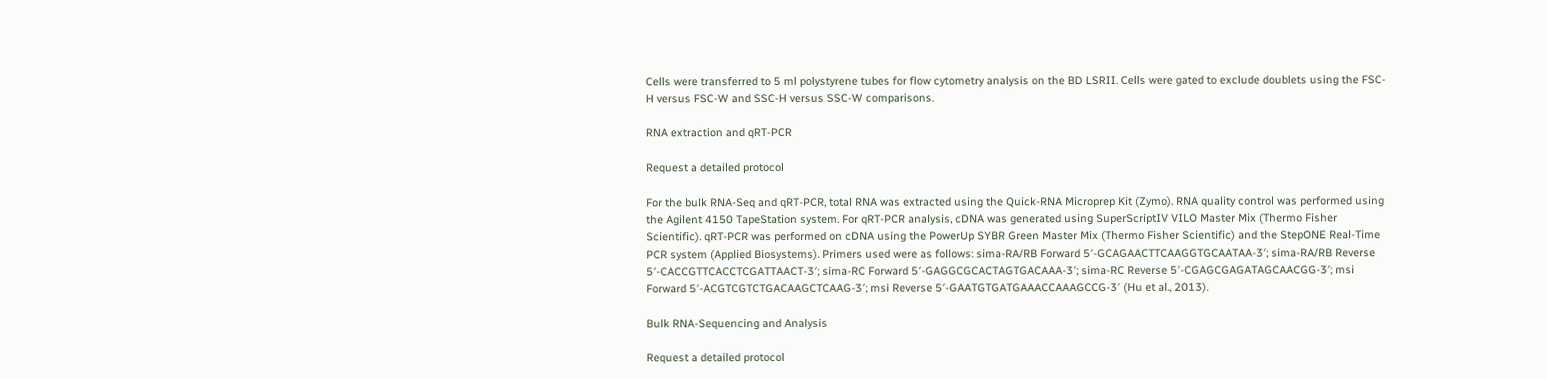Cells were transferred to 5 ml polystyrene tubes for flow cytometry analysis on the BD LSRII. Cells were gated to exclude doublets using the FSC-H versus FSC-W and SSC-H versus SSC-W comparisons.

RNA extraction and qRT-PCR

Request a detailed protocol

For the bulk RNA-Seq and qRT-PCR, total RNA was extracted using the Quick-RNA Microprep Kit (Zymo). RNA quality control was performed using the Agilent 4150 TapeStation system. For qRT-PCR analysis, cDNA was generated using SuperScriptIV VILO Master Mix (Thermo Fisher Scientific). qRT-PCR was performed on cDNA using the PowerUp SYBR Green Master Mix (Thermo Fisher Scientific) and the StepONE Real-Time PCR system (Applied Biosystems). Primers used were as follows: sima-RA/RB Forward 5′-GCAGAACTTCAAGGTGCAATAA-3′; sima-RA/RB Reverse 5′-CACCGTTCACCTCGATTAACT-3′; sima-RC Forward 5′-GAGGCGCACTAGTGACAAA-3′; sima-RC Reverse 5′-CGAGCGAGATAGCAACGG-3′; msi Forward 5′-ACGTCGTCTGACAAGCTCAAG-3′; msi Reverse 5′-GAATGTGATGAAACCAAAGCCG-3′ (Hu et al., 2013).

Bulk RNA-Sequencing and Analysis

Request a detailed protocol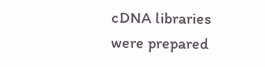cDNA libraries were prepared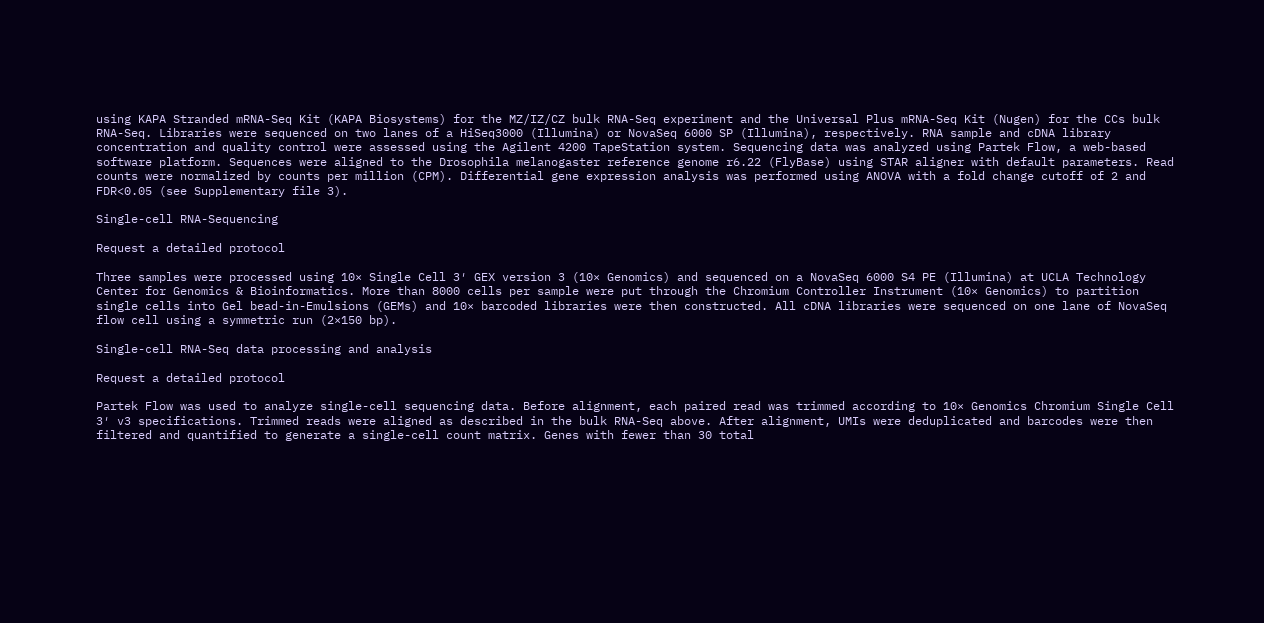using KAPA Stranded mRNA-Seq Kit (KAPA Biosystems) for the MZ/IZ/CZ bulk RNA-Seq experiment and the Universal Plus mRNA-Seq Kit (Nugen) for the CCs bulk RNA-Seq. Libraries were sequenced on two lanes of a HiSeq3000 (Illumina) or NovaSeq 6000 SP (Illumina), respectively. RNA sample and cDNA library concentration and quality control were assessed using the Agilent 4200 TapeStation system. Sequencing data was analyzed using Partek Flow, a web-based software platform. Sequences were aligned to the Drosophila melanogaster reference genome r6.22 (FlyBase) using STAR aligner with default parameters. Read counts were normalized by counts per million (CPM). Differential gene expression analysis was performed using ANOVA with a fold change cutoff of 2 and FDR<0.05 (see Supplementary file 3).

Single-cell RNA-Sequencing

Request a detailed protocol

Three samples were processed using 10× Single Cell 3′ GEX version 3 (10× Genomics) and sequenced on a NovaSeq 6000 S4 PE (Illumina) at UCLA Technology Center for Genomics & Bioinformatics. More than 8000 cells per sample were put through the Chromium Controller Instrument (10× Genomics) to partition single cells into Gel bead-in-Emulsions (GEMs) and 10× barcoded libraries were then constructed. All cDNA libraries were sequenced on one lane of NovaSeq flow cell using a symmetric run (2×150 bp).

Single-cell RNA-Seq data processing and analysis

Request a detailed protocol

Partek Flow was used to analyze single-cell sequencing data. Before alignment, each paired read was trimmed according to 10× Genomics Chromium Single Cell 3′ v3 specifications. Trimmed reads were aligned as described in the bulk RNA-Seq above. After alignment, UMIs were deduplicated and barcodes were then filtered and quantified to generate a single-cell count matrix. Genes with fewer than 30 total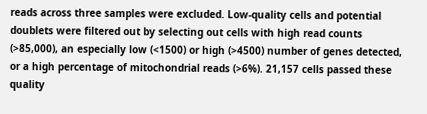reads across three samples were excluded. Low-quality cells and potential doublets were filtered out by selecting out cells with high read counts (>85,000), an especially low (<1500) or high (>4500) number of genes detected, or a high percentage of mitochondrial reads (>6%). 21,157 cells passed these quality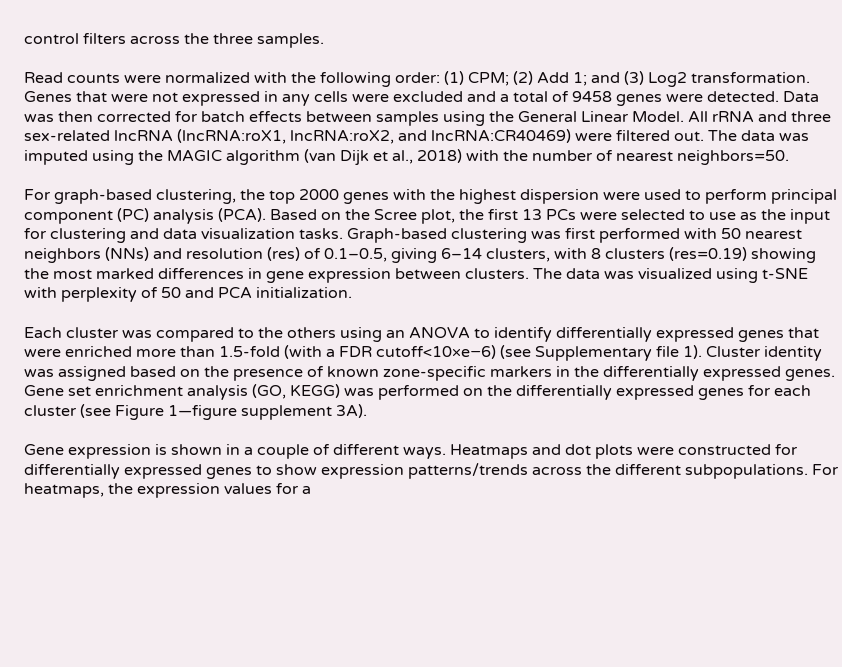control filters across the three samples.

Read counts were normalized with the following order: (1) CPM; (2) Add 1; and (3) Log2 transformation. Genes that were not expressed in any cells were excluded and a total of 9458 genes were detected. Data was then corrected for batch effects between samples using the General Linear Model. All rRNA and three sex-related lncRNA (lncRNA:roX1, lncRNA:roX2, and lncRNA:CR40469) were filtered out. The data was imputed using the MAGIC algorithm (van Dijk et al., 2018) with the number of nearest neighbors=50.

For graph-based clustering, the top 2000 genes with the highest dispersion were used to perform principal component (PC) analysis (PCA). Based on the Scree plot, the first 13 PCs were selected to use as the input for clustering and data visualization tasks. Graph-based clustering was first performed with 50 nearest neighbors (NNs) and resolution (res) of 0.1–0.5, giving 6–14 clusters, with 8 clusters (res=0.19) showing the most marked differences in gene expression between clusters. The data was visualized using t-SNE with perplexity of 50 and PCA initialization.

Each cluster was compared to the others using an ANOVA to identify differentially expressed genes that were enriched more than 1.5-fold (with a FDR cutoff<10×e−6) (see Supplementary file 1). Cluster identity was assigned based on the presence of known zone-specific markers in the differentially expressed genes. Gene set enrichment analysis (GO, KEGG) was performed on the differentially expressed genes for each cluster (see Figure 1—figure supplement 3A).

Gene expression is shown in a couple of different ways. Heatmaps and dot plots were constructed for differentially expressed genes to show expression patterns/trends across the different subpopulations. For heatmaps, the expression values for a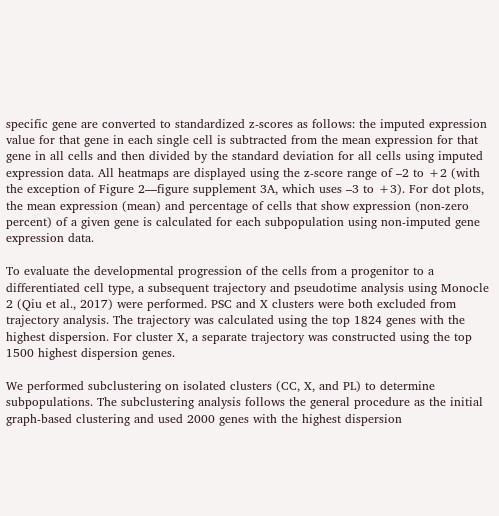specific gene are converted to standardized z-scores as follows: the imputed expression value for that gene in each single cell is subtracted from the mean expression for that gene in all cells and then divided by the standard deviation for all cells using imputed expression data. All heatmaps are displayed using the z-score range of –2 to +2 (with the exception of Figure 2—figure supplement 3A, which uses –3 to +3). For dot plots, the mean expression (mean) and percentage of cells that show expression (non-zero percent) of a given gene is calculated for each subpopulation using non-imputed gene expression data.

To evaluate the developmental progression of the cells from a progenitor to a differentiated cell type, a subsequent trajectory and pseudotime analysis using Monocle 2 (Qiu et al., 2017) were performed. PSC and X clusters were both excluded from trajectory analysis. The trajectory was calculated using the top 1824 genes with the highest dispersion. For cluster X, a separate trajectory was constructed using the top 1500 highest dispersion genes.

We performed subclustering on isolated clusters (CC, X, and PL) to determine subpopulations. The subclustering analysis follows the general procedure as the initial graph-based clustering and used 2000 genes with the highest dispersion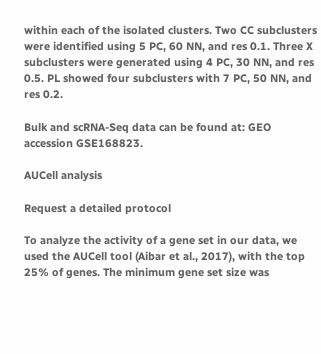within each of the isolated clusters. Two CC subclusters were identified using 5 PC, 60 NN, and res 0.1. Three X subclusters were generated using 4 PC, 30 NN, and res 0.5. PL showed four subclusters with 7 PC, 50 NN, and res 0.2.

Bulk and scRNA-Seq data can be found at: GEO accession GSE168823.

AUCell analysis

Request a detailed protocol

To analyze the activity of a gene set in our data, we used the AUCell tool (Aibar et al., 2017), with the top 25% of genes. The minimum gene set size was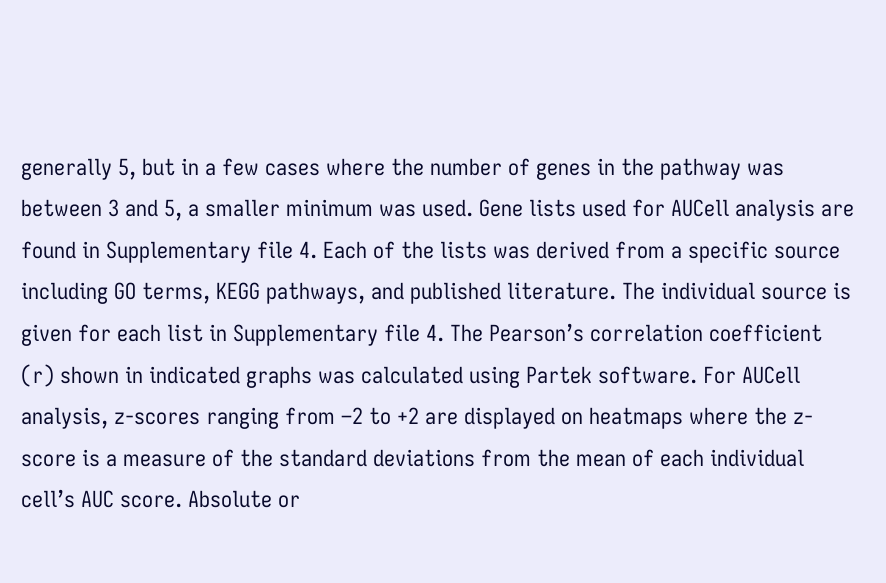generally 5, but in a few cases where the number of genes in the pathway was between 3 and 5, a smaller minimum was used. Gene lists used for AUCell analysis are found in Supplementary file 4. Each of the lists was derived from a specific source including GO terms, KEGG pathways, and published literature. The individual source is given for each list in Supplementary file 4. The Pearson’s correlation coefficient (r) shown in indicated graphs was calculated using Partek software. For AUCell analysis, z-scores ranging from –2 to +2 are displayed on heatmaps where the z-score is a measure of the standard deviations from the mean of each individual cell’s AUC score. Absolute or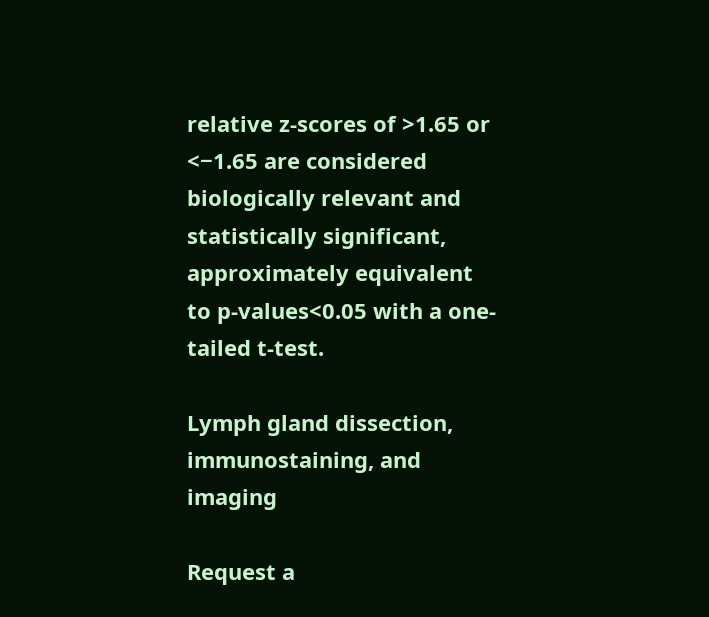relative z-scores of >1.65 or <−1.65 are considered biologically relevant and statistically significant, approximately equivalent to p-values<0.05 with a one-tailed t-test.

Lymph gland dissection, immunostaining, and imaging

Request a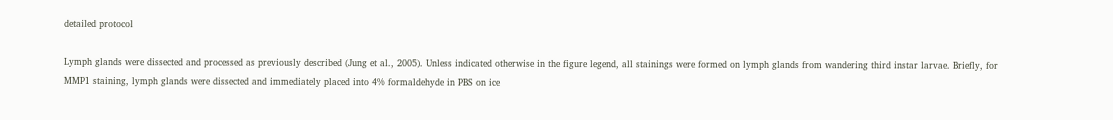detailed protocol

Lymph glands were dissected and processed as previously described (Jung et al., 2005). Unless indicated otherwise in the figure legend, all stainings were formed on lymph glands from wandering third instar larvae. Briefly, for MMP1 staining, lymph glands were dissected and immediately placed into 4% formaldehyde in PBS on ice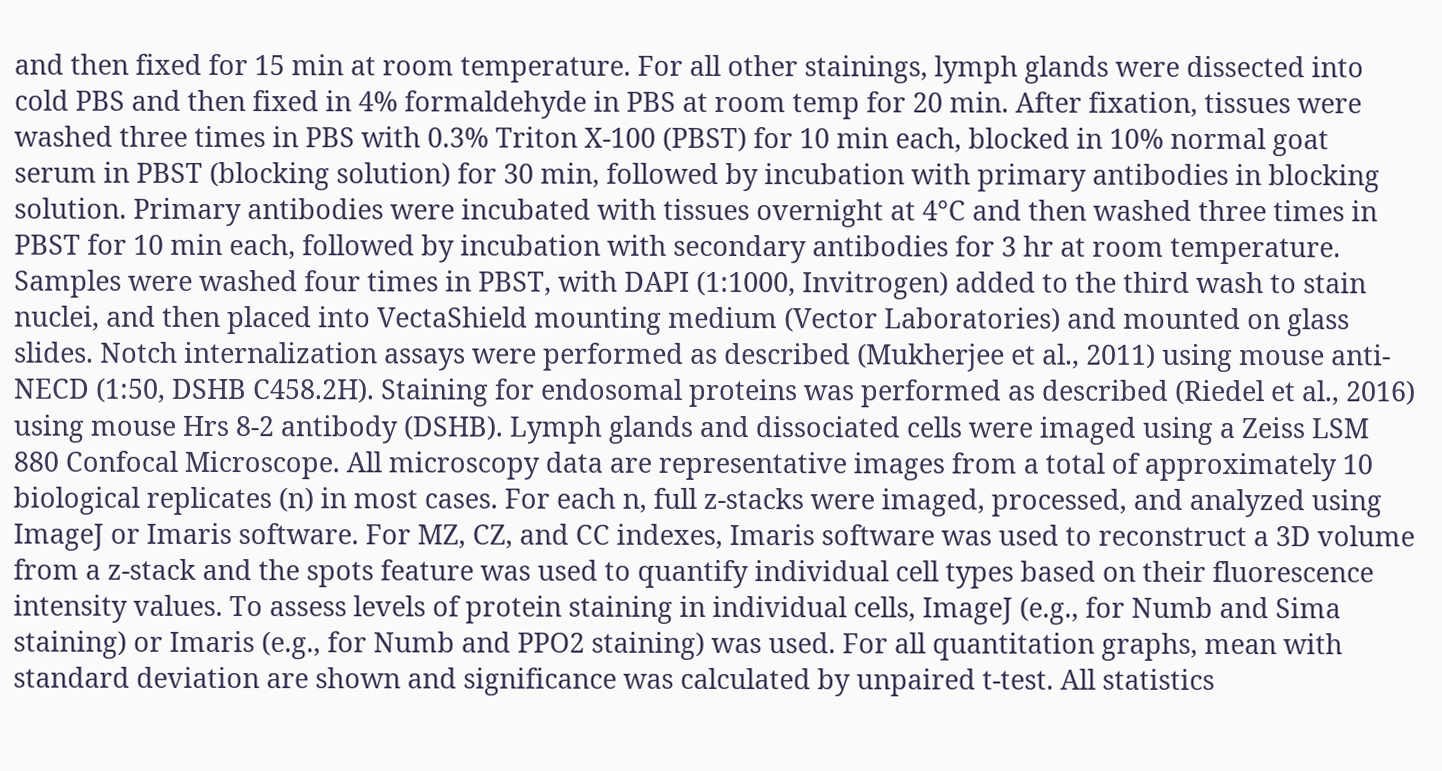and then fixed for 15 min at room temperature. For all other stainings, lymph glands were dissected into cold PBS and then fixed in 4% formaldehyde in PBS at room temp for 20 min. After fixation, tissues were washed three times in PBS with 0.3% Triton X-100 (PBST) for 10 min each, blocked in 10% normal goat serum in PBST (blocking solution) for 30 min, followed by incubation with primary antibodies in blocking solution. Primary antibodies were incubated with tissues overnight at 4°C and then washed three times in PBST for 10 min each, followed by incubation with secondary antibodies for 3 hr at room temperature. Samples were washed four times in PBST, with DAPI (1:1000, Invitrogen) added to the third wash to stain nuclei, and then placed into VectaShield mounting medium (Vector Laboratories) and mounted on glass slides. Notch internalization assays were performed as described (Mukherjee et al., 2011) using mouse anti-NECD (1:50, DSHB C458.2H). Staining for endosomal proteins was performed as described (Riedel et al., 2016) using mouse Hrs 8-2 antibody (DSHB). Lymph glands and dissociated cells were imaged using a Zeiss LSM 880 Confocal Microscope. All microscopy data are representative images from a total of approximately 10 biological replicates (n) in most cases. For each n, full z-stacks were imaged, processed, and analyzed using ImageJ or Imaris software. For MZ, CZ, and CC indexes, Imaris software was used to reconstruct a 3D volume from a z-stack and the spots feature was used to quantify individual cell types based on their fluorescence intensity values. To assess levels of protein staining in individual cells, ImageJ (e.g., for Numb and Sima staining) or Imaris (e.g., for Numb and PPO2 staining) was used. For all quantitation graphs, mean with standard deviation are shown and significance was calculated by unpaired t-test. All statistics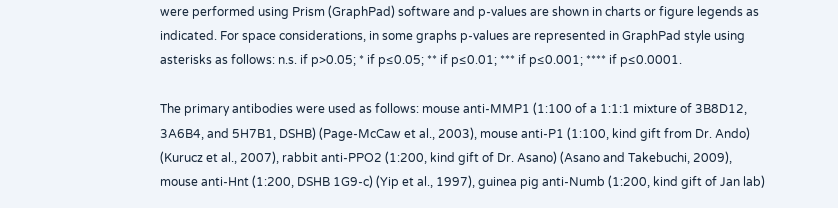were performed using Prism (GraphPad) software and p-values are shown in charts or figure legends as indicated. For space considerations, in some graphs p-values are represented in GraphPad style using asterisks as follows: n.s. if p>0.05; * if p≤0.05; ** if p≤0.01; *** if p≤0.001; **** if p≤0.0001.

The primary antibodies were used as follows: mouse anti-MMP1 (1:100 of a 1:1:1 mixture of 3B8D12, 3A6B4, and 5H7B1, DSHB) (Page-McCaw et al., 2003), mouse anti-P1 (1:100, kind gift from Dr. Ando) (Kurucz et al., 2007), rabbit anti-PPO2 (1:200, kind gift of Dr. Asano) (Asano and Takebuchi, 2009), mouse anti-Hnt (1:200, DSHB 1G9-c) (Yip et al., 1997), guinea pig anti-Numb (1:200, kind gift of Jan lab)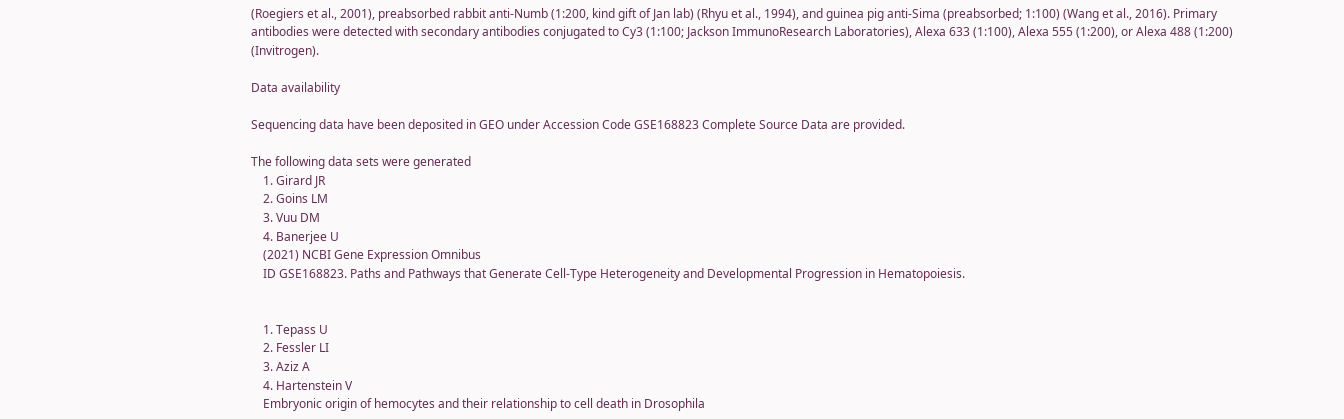(Roegiers et al., 2001), preabsorbed rabbit anti-Numb (1:200, kind gift of Jan lab) (Rhyu et al., 1994), and guinea pig anti-Sima (preabsorbed; 1:100) (Wang et al., 2016). Primary antibodies were detected with secondary antibodies conjugated to Cy3 (1:100; Jackson ImmunoResearch Laboratories), Alexa 633 (1:100), Alexa 555 (1:200), or Alexa 488 (1:200) (Invitrogen).

Data availability

Sequencing data have been deposited in GEO under Accession Code GSE168823 Complete Source Data are provided.

The following data sets were generated
    1. Girard JR
    2. Goins LM
    3. Vuu DM
    4. Banerjee U
    (2021) NCBI Gene Expression Omnibus
    ID GSE168823. Paths and Pathways that Generate Cell-Type Heterogeneity and Developmental Progression in Hematopoiesis.


    1. Tepass U
    2. Fessler LI
    3. Aziz A
    4. Hartenstein V
    Embryonic origin of hemocytes and their relationship to cell death in Drosophila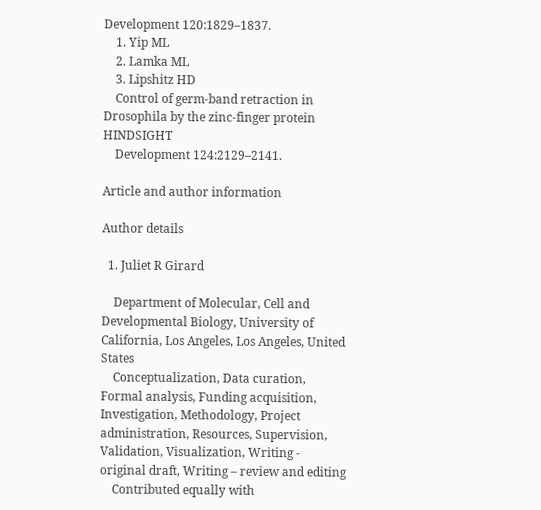Development 120:1829–1837.
    1. Yip ML
    2. Lamka ML
    3. Lipshitz HD
    Control of germ-band retraction in Drosophila by the zinc-finger protein HINDSIGHT
    Development 124:2129–2141.

Article and author information

Author details

  1. Juliet R Girard

    Department of Molecular, Cell and Developmental Biology, University of California, Los Angeles, Los Angeles, United States
    Conceptualization, Data curation, Formal analysis, Funding acquisition, Investigation, Methodology, Project administration, Resources, Supervision, Validation, Visualization, Writing - original draft, Writing – review and editing
    Contributed equally with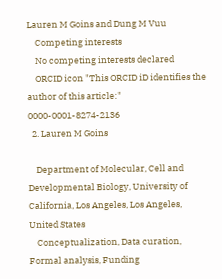Lauren M Goins and Dung M Vuu
    Competing interests
    No competing interests declared
    ORCID icon "This ORCID iD identifies the author of this article:" 0000-0001-8274-2136
  2. Lauren M Goins

    Department of Molecular, Cell and Developmental Biology, University of California, Los Angeles, Los Angeles, United States
    Conceptualization, Data curation, Formal analysis, Funding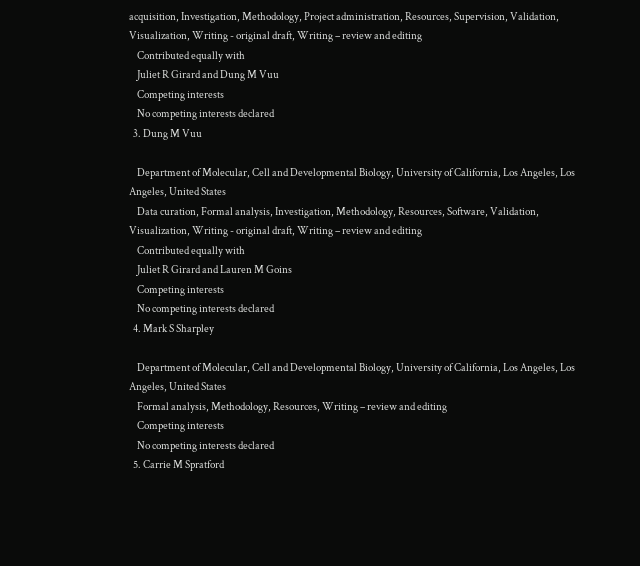acquisition, Investigation, Methodology, Project administration, Resources, Supervision, Validation, Visualization, Writing - original draft, Writing – review and editing
    Contributed equally with
    Juliet R Girard and Dung M Vuu
    Competing interests
    No competing interests declared
  3. Dung M Vuu

    Department of Molecular, Cell and Developmental Biology, University of California, Los Angeles, Los Angeles, United States
    Data curation, Formal analysis, Investigation, Methodology, Resources, Software, Validation, Visualization, Writing - original draft, Writing – review and editing
    Contributed equally with
    Juliet R Girard and Lauren M Goins
    Competing interests
    No competing interests declared
  4. Mark S Sharpley

    Department of Molecular, Cell and Developmental Biology, University of California, Los Angeles, Los Angeles, United States
    Formal analysis, Methodology, Resources, Writing – review and editing
    Competing interests
    No competing interests declared
  5. Carrie M Spratford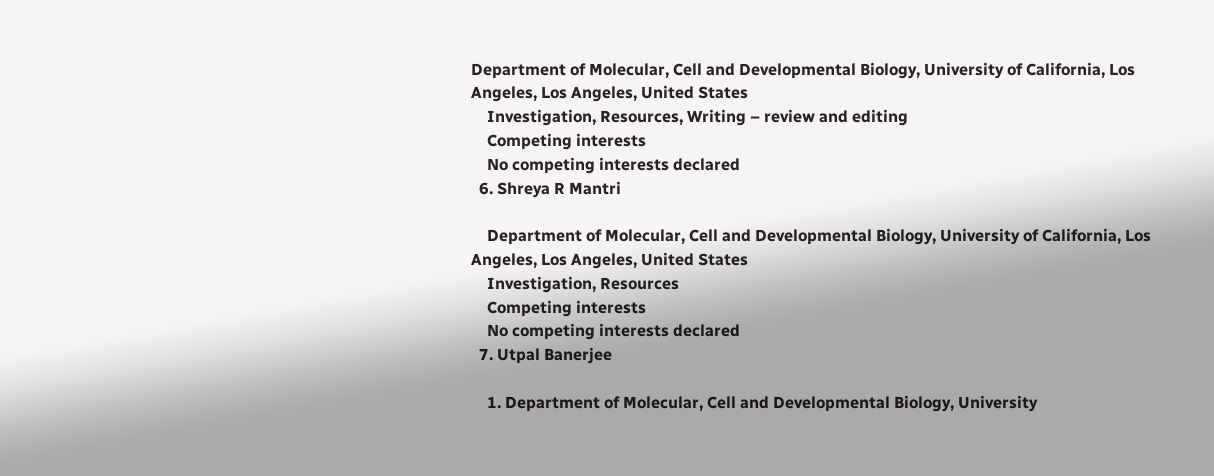Department of Molecular, Cell and Developmental Biology, University of California, Los Angeles, Los Angeles, United States
    Investigation, Resources, Writing – review and editing
    Competing interests
    No competing interests declared
  6. Shreya R Mantri

    Department of Molecular, Cell and Developmental Biology, University of California, Los Angeles, Los Angeles, United States
    Investigation, Resources
    Competing interests
    No competing interests declared
  7. Utpal Banerjee

    1. Department of Molecular, Cell and Developmental Biology, University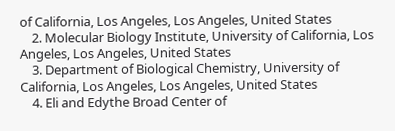of California, Los Angeles, Los Angeles, United States
    2. Molecular Biology Institute, University of California, Los Angeles, Los Angeles, United States
    3. Department of Biological Chemistry, University of California, Los Angeles, Los Angeles, United States
    4. Eli and Edythe Broad Center of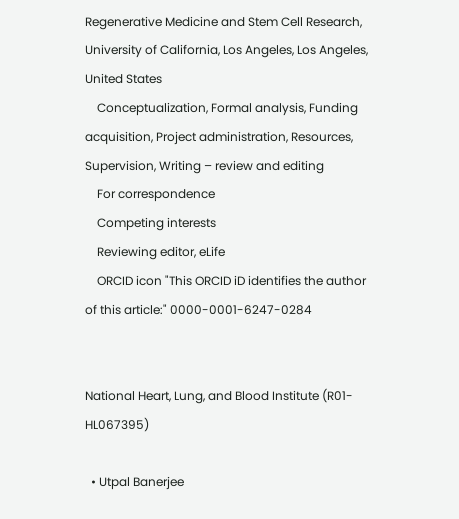Regenerative Medicine and Stem Cell Research, University of California, Los Angeles, Los Angeles, United States
    Conceptualization, Formal analysis, Funding acquisition, Project administration, Resources, Supervision, Writing – review and editing
    For correspondence
    Competing interests
    Reviewing editor, eLife
    ORCID icon "This ORCID iD identifies the author of this article:" 0000-0001-6247-0284


National Heart, Lung, and Blood Institute (R01-HL067395)

  • Utpal Banerjee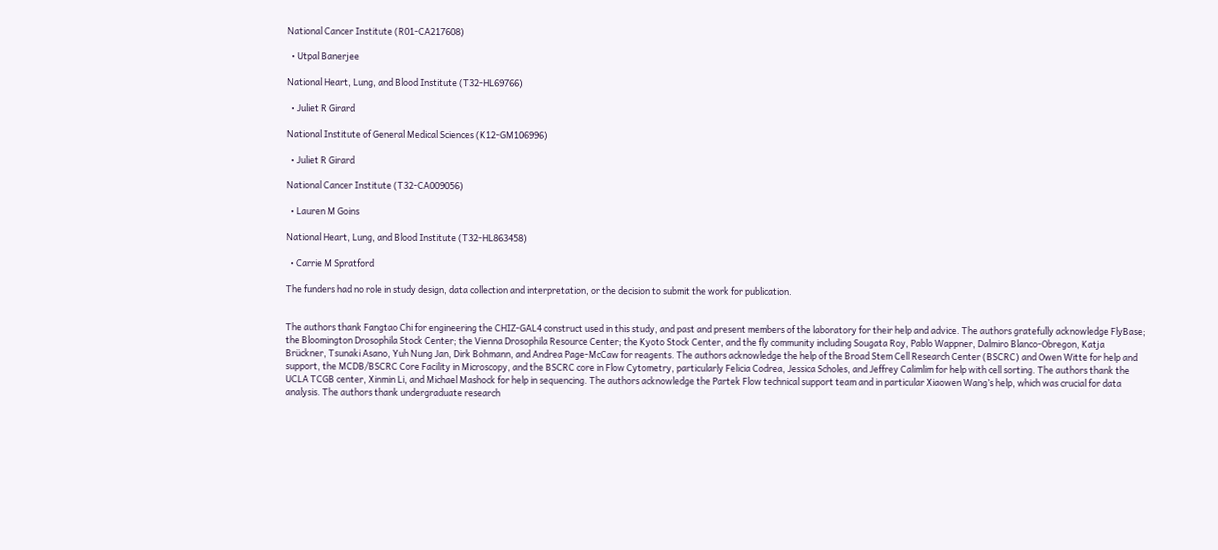National Cancer Institute (R01-CA217608)

  • Utpal Banerjee

National Heart, Lung, and Blood Institute (T32-HL69766)

  • Juliet R Girard

National Institute of General Medical Sciences (K12-GM106996)

  • Juliet R Girard

National Cancer Institute (T32-CA009056)

  • Lauren M Goins

National Heart, Lung, and Blood Institute (T32-HL863458)

  • Carrie M Spratford

The funders had no role in study design, data collection and interpretation, or the decision to submit the work for publication.


The authors thank Fangtao Chi for engineering the CHIZ-GAL4 construct used in this study, and past and present members of the laboratory for their help and advice. The authors gratefully acknowledge FlyBase; the Bloomington Drosophila Stock Center; the Vienna Drosophila Resource Center; the Kyoto Stock Center, and the fly community including Sougata Roy, Pablo Wappner, Dalmiro Blanco-Obregon, Katja Brückner, Tsunaki Asano, Yuh Nung Jan, Dirk Bohmann, and Andrea Page-McCaw for reagents. The authors acknowledge the help of the Broad Stem Cell Research Center (BSCRC) and Owen Witte for help and support, the MCDB/BSCRC Core Facility in Microscopy, and the BSCRC core in Flow Cytometry, particularly Felicia Codrea, Jessica Scholes, and Jeffrey Calimlim for help with cell sorting. The authors thank the UCLA TCGB center, Xinmin Li, and Michael Mashock for help in sequencing. The authors acknowledge the Partek Flow technical support team and in particular Xiaowen Wang’s help, which was crucial for data analysis. The authors thank undergraduate research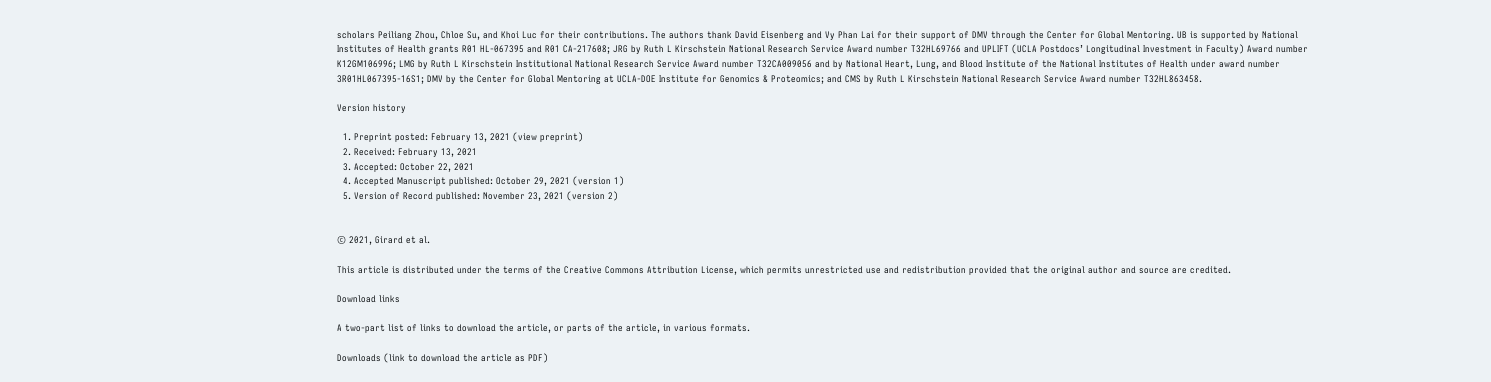scholars Peiliang Zhou, Chloe Su, and Khoi Luc for their contributions. The authors thank David Eisenberg and Vy Phan Lai for their support of DMV through the Center for Global Mentoring. UB is supported by National Institutes of Health grants R01 HL-067395 and R01 CA-217608; JRG by Ruth L Kirschstein National Research Service Award number T32HL69766 and UPLIFT (UCLA Postdocs’ Longitudinal Investment in Faculty) Award number K12GM106996; LMG by Ruth L Kirschstein Institutional National Research Service Award number T32CA009056 and by National Heart, Lung, and Blood Institute of the National Institutes of Health under award number 3R01HL067395-16S1; DMV by the Center for Global Mentoring at UCLA-DOE Institute for Genomics & Proteomics; and CMS by Ruth L Kirschstein National Research Service Award number T32HL863458.

Version history

  1. Preprint posted: February 13, 2021 (view preprint)
  2. Received: February 13, 2021
  3. Accepted: October 22, 2021
  4. Accepted Manuscript published: October 29, 2021 (version 1)
  5. Version of Record published: November 23, 2021 (version 2)


© 2021, Girard et al.

This article is distributed under the terms of the Creative Commons Attribution License, which permits unrestricted use and redistribution provided that the original author and source are credited.

Download links

A two-part list of links to download the article, or parts of the article, in various formats.

Downloads (link to download the article as PDF)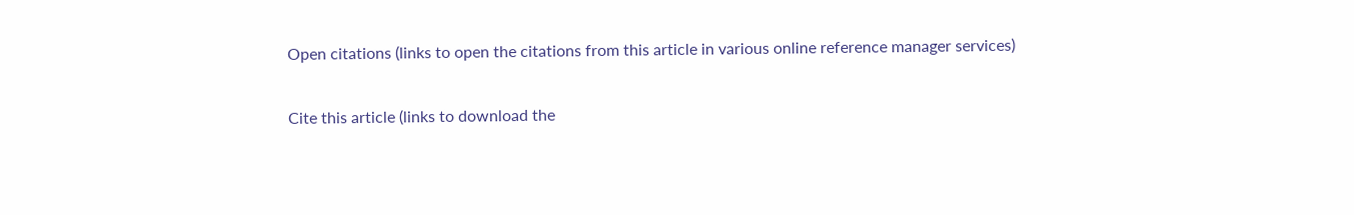Open citations (links to open the citations from this article in various online reference manager services)

Cite this article (links to download the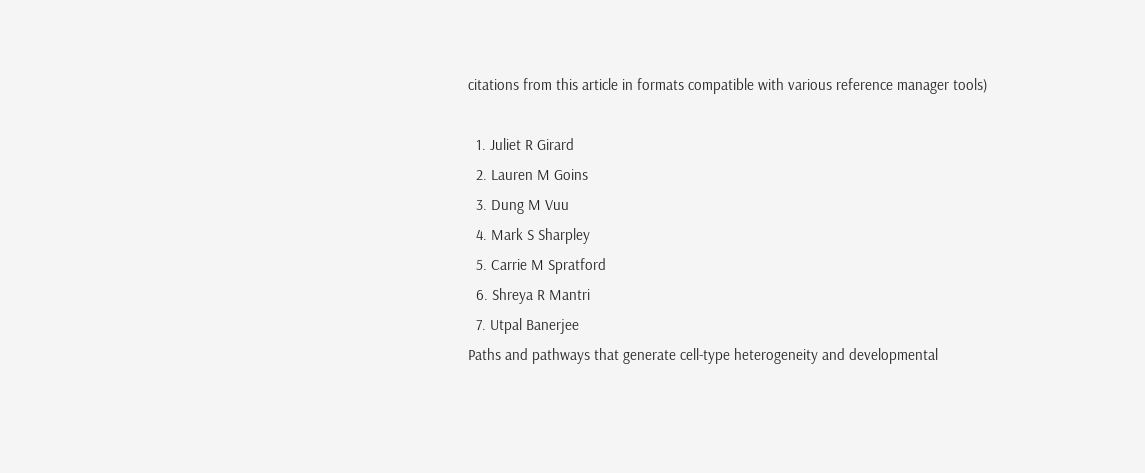citations from this article in formats compatible with various reference manager tools)

  1. Juliet R Girard
  2. Lauren M Goins
  3. Dung M Vuu
  4. Mark S Sharpley
  5. Carrie M Spratford
  6. Shreya R Mantri
  7. Utpal Banerjee
Paths and pathways that generate cell-type heterogeneity and developmental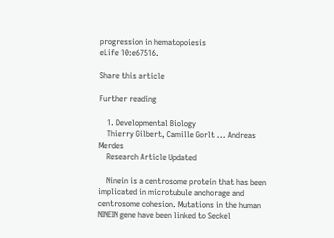progression in hematopoiesis
eLife 10:e67516.

Share this article

Further reading

    1. Developmental Biology
    Thierry Gilbert, Camille Gorlt ... Andreas Merdes
    Research Article Updated

    Ninein is a centrosome protein that has been implicated in microtubule anchorage and centrosome cohesion. Mutations in the human NINEIN gene have been linked to Seckel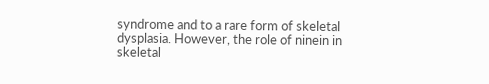syndrome and to a rare form of skeletal dysplasia. However, the role of ninein in skeletal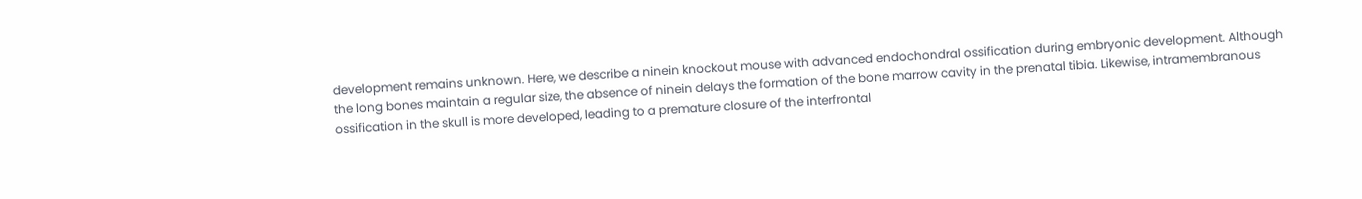development remains unknown. Here, we describe a ninein knockout mouse with advanced endochondral ossification during embryonic development. Although the long bones maintain a regular size, the absence of ninein delays the formation of the bone marrow cavity in the prenatal tibia. Likewise, intramembranous ossification in the skull is more developed, leading to a premature closure of the interfrontal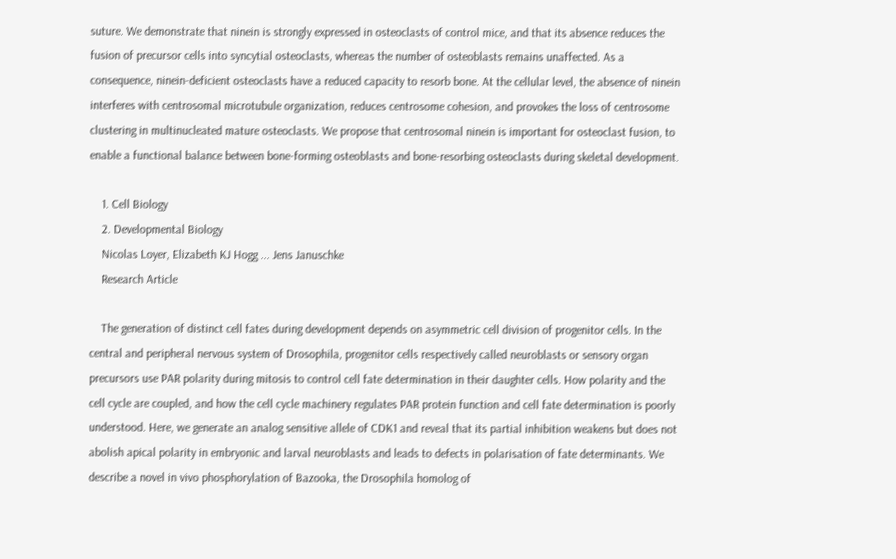suture. We demonstrate that ninein is strongly expressed in osteoclasts of control mice, and that its absence reduces the fusion of precursor cells into syncytial osteoclasts, whereas the number of osteoblasts remains unaffected. As a consequence, ninein-deficient osteoclasts have a reduced capacity to resorb bone. At the cellular level, the absence of ninein interferes with centrosomal microtubule organization, reduces centrosome cohesion, and provokes the loss of centrosome clustering in multinucleated mature osteoclasts. We propose that centrosomal ninein is important for osteoclast fusion, to enable a functional balance between bone-forming osteoblasts and bone-resorbing osteoclasts during skeletal development.

    1. Cell Biology
    2. Developmental Biology
    Nicolas Loyer, Elizabeth KJ Hogg ... Jens Januschke
    Research Article

    The generation of distinct cell fates during development depends on asymmetric cell division of progenitor cells. In the central and peripheral nervous system of Drosophila, progenitor cells respectively called neuroblasts or sensory organ precursors use PAR polarity during mitosis to control cell fate determination in their daughter cells. How polarity and the cell cycle are coupled, and how the cell cycle machinery regulates PAR protein function and cell fate determination is poorly understood. Here, we generate an analog sensitive allele of CDK1 and reveal that its partial inhibition weakens but does not abolish apical polarity in embryonic and larval neuroblasts and leads to defects in polarisation of fate determinants. We describe a novel in vivo phosphorylation of Bazooka, the Drosophila homolog of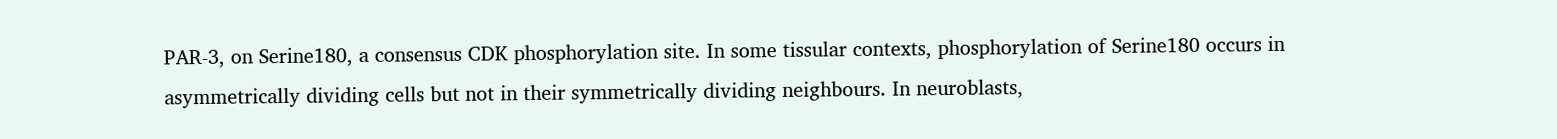PAR-3, on Serine180, a consensus CDK phosphorylation site. In some tissular contexts, phosphorylation of Serine180 occurs in asymmetrically dividing cells but not in their symmetrically dividing neighbours. In neuroblasts,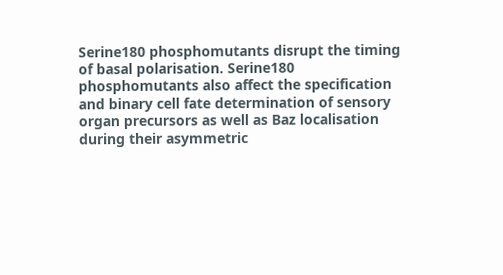Serine180 phosphomutants disrupt the timing of basal polarisation. Serine180 phosphomutants also affect the specification and binary cell fate determination of sensory organ precursors as well as Baz localisation during their asymmetric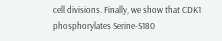cell divisions. Finally, we show that CDK1 phosphorylates Serine-S180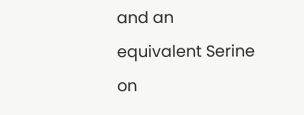and an equivalent Serine on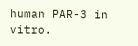human PAR-3 in vitro.